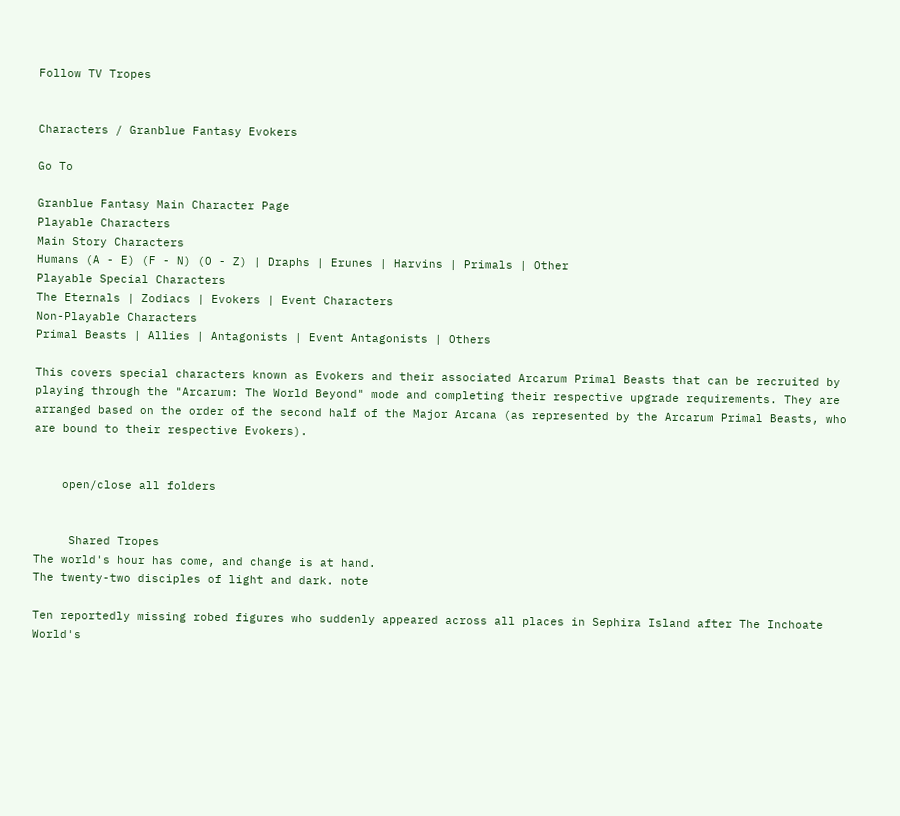Follow TV Tropes


Characters / Granblue Fantasy Evokers

Go To

Granblue Fantasy Main Character Page
Playable Characters
Main Story Characters
Humans (A - E) (F - N) (O - Z) | Draphs | Erunes | Harvins | Primals | Other
Playable Special Characters
The Eternals | Zodiacs | Evokers | Event Characters
Non-Playable Characters
Primal Beasts | Allies | Antagonists | Event Antagonists | Others

This covers special characters known as Evokers and their associated Arcarum Primal Beasts that can be recruited by playing through the "Arcarum: The World Beyond" mode and completing their respective upgrade requirements. They are arranged based on the order of the second half of the Major Arcana (as represented by the Arcarum Primal Beasts, who are bound to their respective Evokers).


    open/close all folders


     Shared Tropes
The world's hour has come, and change is at hand.
The twenty-two disciples of light and dark. note

Ten reportedly missing robed figures who suddenly appeared across all places in Sephira Island after The Inchoate World's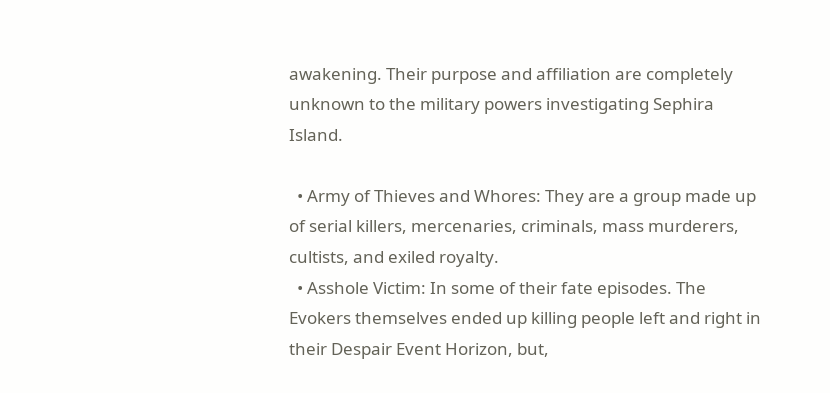awakening. Their purpose and affiliation are completely unknown to the military powers investigating Sephira Island.

  • Army of Thieves and Whores: They are a group made up of serial killers, mercenaries, criminals, mass murderers, cultists, and exiled royalty.
  • Asshole Victim: In some of their fate episodes. The Evokers themselves ended up killing people left and right in their Despair Event Horizon, but,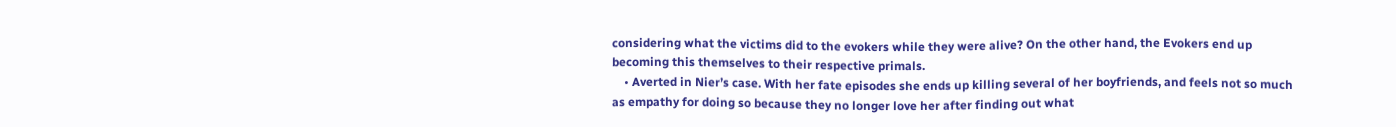considering what the victims did to the evokers while they were alive? On the other hand, the Evokers end up becoming this themselves to their respective primals.
    • Averted in Nier’s case. With her fate episodes she ends up killing several of her boyfriends, and feels not so much as empathy for doing so because they no longer love her after finding out what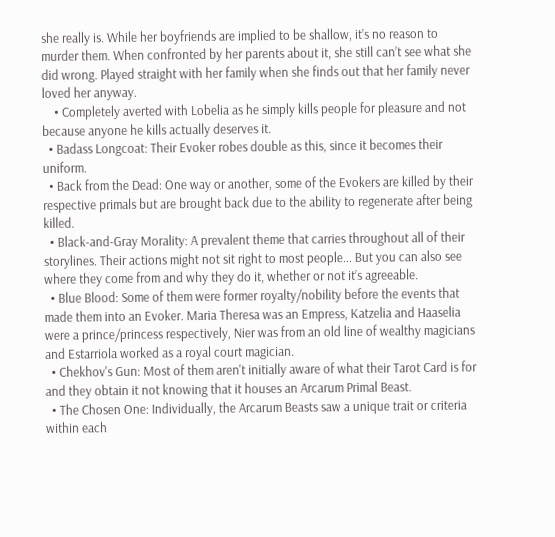she really is. While her boyfriends are implied to be shallow, it’s no reason to murder them. When confronted by her parents about it, she still can’t see what she did wrong. Played straight with her family when she finds out that her family never loved her anyway.
    • Completely averted with Lobelia as he simply kills people for pleasure and not because anyone he kills actually deserves it.
  • Badass Longcoat: Their Evoker robes double as this, since it becomes their uniform.
  • Back from the Dead: One way or another, some of the Evokers are killed by their respective primals but are brought back due to the ability to regenerate after being killed.
  • Black-and-Gray Morality: A prevalent theme that carries throughout all of their storylines. Their actions might not sit right to most people... But you can also see where they come from and why they do it, whether or not it’s agreeable.
  • Blue Blood: Some of them were former royalty/nobility before the events that made them into an Evoker. Maria Theresa was an Empress, Katzelia and Haaselia were a prince/princess respectively, Nier was from an old line of wealthy magicians and Estarriola worked as a royal court magician.
  • Chekhov's Gun: Most of them aren't initially aware of what their Tarot Card is for and they obtain it not knowing that it houses an Arcarum Primal Beast.
  • The Chosen One: Individually, the Arcarum Beasts saw a unique trait or criteria within each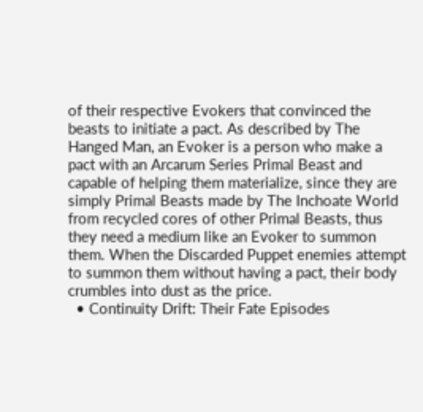of their respective Evokers that convinced the beasts to initiate a pact. As described by The Hanged Man, an Evoker is a person who make a pact with an Arcarum Series Primal Beast and capable of helping them materialize, since they are simply Primal Beasts made by The Inchoate World from recycled cores of other Primal Beasts, thus they need a medium like an Evoker to summon them. When the Discarded Puppet enemies attempt to summon them without having a pact, their body crumbles into dust as the price.
  • Continuity Drift: Their Fate Episodes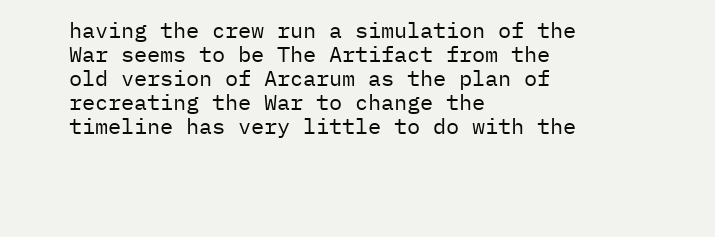having the crew run a simulation of the War seems to be The Artifact from the old version of Arcarum as the plan of recreating the War to change the timeline has very little to do with the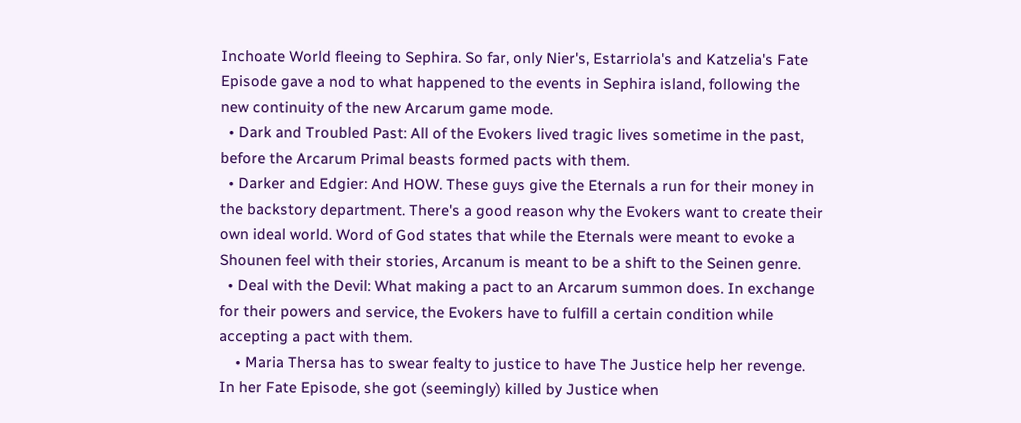Inchoate World fleeing to Sephira. So far, only Nier's, Estarriola's and Katzelia's Fate Episode gave a nod to what happened to the events in Sephira island, following the new continuity of the new Arcarum game mode.
  • Dark and Troubled Past: All of the Evokers lived tragic lives sometime in the past, before the Arcarum Primal beasts formed pacts with them.
  • Darker and Edgier: And HOW. These guys give the Eternals a run for their money in the backstory department. There's a good reason why the Evokers want to create their own ideal world. Word of God states that while the Eternals were meant to evoke a Shounen feel with their stories, Arcanum is meant to be a shift to the Seinen genre.
  • Deal with the Devil: What making a pact to an Arcarum summon does. In exchange for their powers and service, the Evokers have to fulfill a certain condition while accepting a pact with them.
    • Maria Thersa has to swear fealty to justice to have The Justice help her revenge. In her Fate Episode, she got (seemingly) killed by Justice when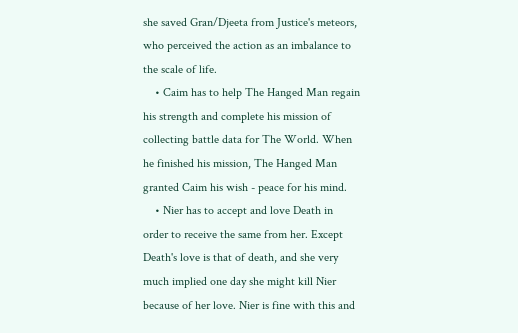she saved Gran/Djeeta from Justice's meteors, who perceived the action as an imbalance to the scale of life.
    • Caim has to help The Hanged Man regain his strength and complete his mission of collecting battle data for The World. When he finished his mission, The Hanged Man granted Caim his wish - peace for his mind.
    • Nier has to accept and love Death in order to receive the same from her. Except Death's love is that of death, and she very much implied one day she might kill Nier because of her love. Nier is fine with this and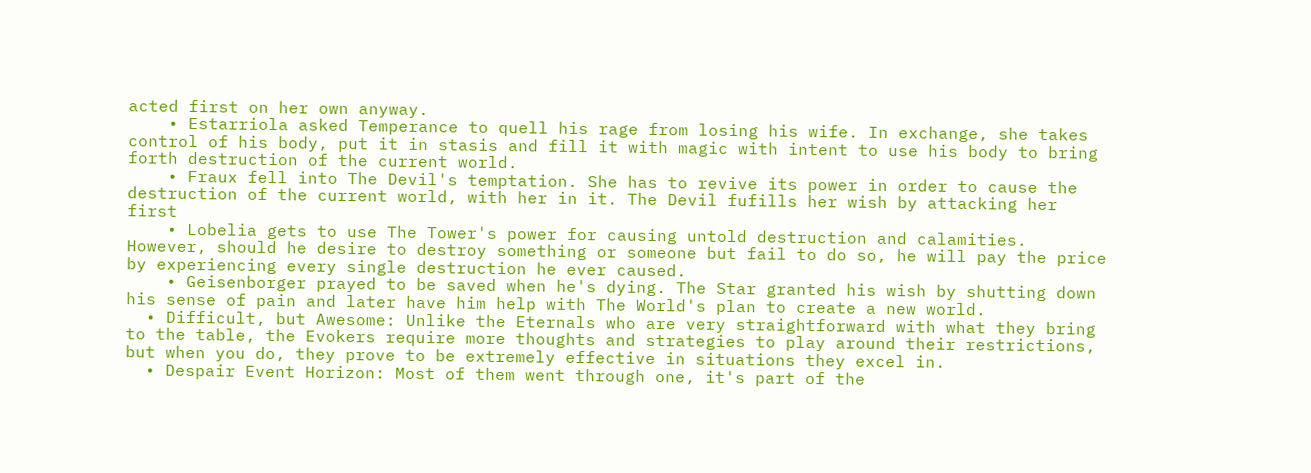acted first on her own anyway.
    • Estarriola asked Temperance to quell his rage from losing his wife. In exchange, she takes control of his body, put it in stasis and fill it with magic with intent to use his body to bring forth destruction of the current world.
    • Fraux fell into The Devil's temptation. She has to revive its power in order to cause the destruction of the current world, with her in it. The Devil fufills her wish by attacking her first
    • Lobelia gets to use The Tower's power for causing untold destruction and calamities. However, should he desire to destroy something or someone but fail to do so, he will pay the price by experiencing every single destruction he ever caused.
    • Geisenborger prayed to be saved when he's dying. The Star granted his wish by shutting down his sense of pain and later have him help with The World's plan to create a new world.
  • Difficult, but Awesome: Unlike the Eternals who are very straightforward with what they bring to the table, the Evokers require more thoughts and strategies to play around their restrictions, but when you do, they prove to be extremely effective in situations they excel in.
  • Despair Event Horizon: Most of them went through one, it's part of the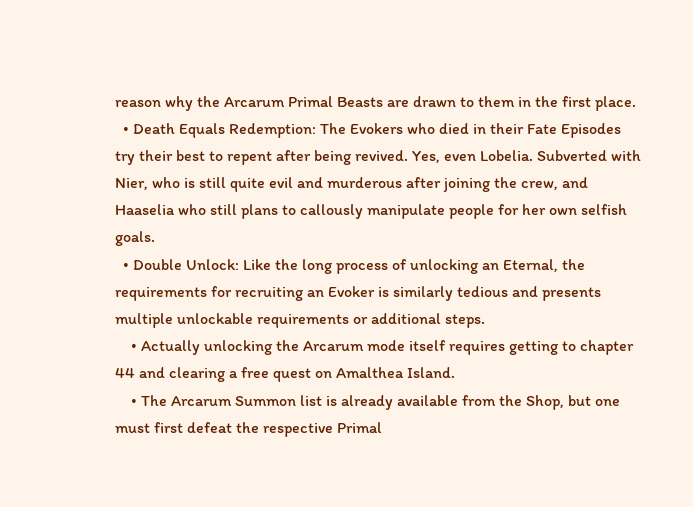reason why the Arcarum Primal Beasts are drawn to them in the first place.
  • Death Equals Redemption: The Evokers who died in their Fate Episodes try their best to repent after being revived. Yes, even Lobelia. Subverted with Nier, who is still quite evil and murderous after joining the crew, and Haaselia who still plans to callously manipulate people for her own selfish goals.
  • Double Unlock: Like the long process of unlocking an Eternal, the requirements for recruiting an Evoker is similarly tedious and presents multiple unlockable requirements or additional steps.
    • Actually unlocking the Arcarum mode itself requires getting to chapter 44 and clearing a free quest on Amalthea Island.
    • The Arcarum Summon list is already available from the Shop, but one must first defeat the respective Primal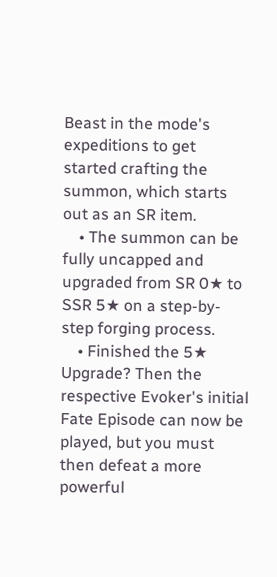Beast in the mode's expeditions to get started crafting the summon, which starts out as an SR item.
    • The summon can be fully uncapped and upgraded from SR 0★ to SSR 5★ on a step-by-step forging process.
    • Finished the 5★ Upgrade? Then the respective Evoker's initial Fate Episode can now be played, but you must then defeat a more powerful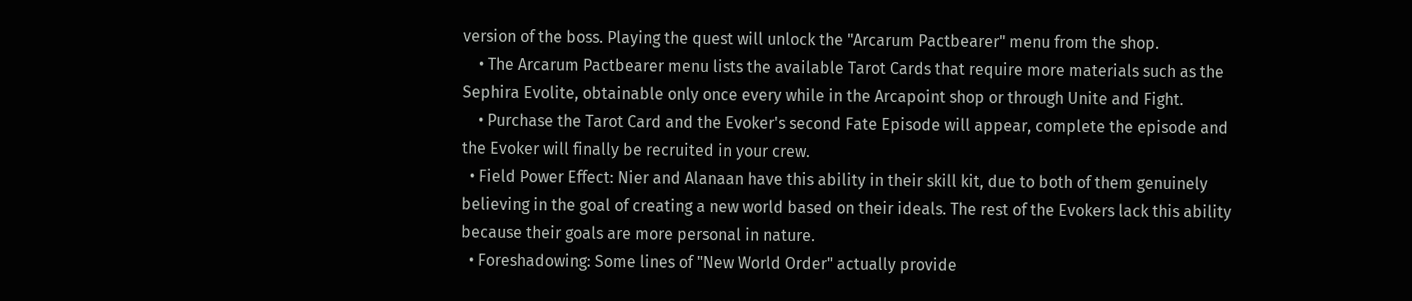version of the boss. Playing the quest will unlock the "Arcarum Pactbearer" menu from the shop.
    • The Arcarum Pactbearer menu lists the available Tarot Cards that require more materials such as the Sephira Evolite, obtainable only once every while in the Arcapoint shop or through Unite and Fight.
    • Purchase the Tarot Card and the Evoker's second Fate Episode will appear, complete the episode and the Evoker will finally be recruited in your crew.
  • Field Power Effect: Nier and Alanaan have this ability in their skill kit, due to both of them genuinely believing in the goal of creating a new world based on their ideals. The rest of the Evokers lack this ability because their goals are more personal in nature.
  • Foreshadowing: Some lines of "New World Order" actually provide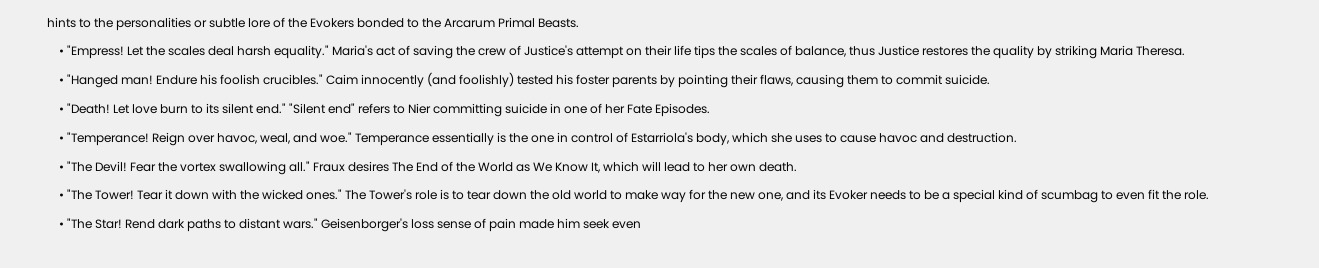hints to the personalities or subtle lore of the Evokers bonded to the Arcarum Primal Beasts.
    • "Empress! Let the scales deal harsh equality." Maria's act of saving the crew of Justice's attempt on their life tips the scales of balance, thus Justice restores the quality by striking Maria Theresa.
    • "Hanged man! Endure his foolish crucibles." Caim innocently (and foolishly) tested his foster parents by pointing their flaws, causing them to commit suicide.
    • "Death! Let love burn to its silent end." "Silent end" refers to Nier committing suicide in one of her Fate Episodes.
    • "Temperance! Reign over havoc, weal, and woe." Temperance essentially is the one in control of Estarriola's body, which she uses to cause havoc and destruction.
    • "The Devil! Fear the vortex swallowing all." Fraux desires The End of the World as We Know It, which will lead to her own death.
    • "The Tower! Tear it down with the wicked ones." The Tower's role is to tear down the old world to make way for the new one, and its Evoker needs to be a special kind of scumbag to even fit the role.
    • "The Star! Rend dark paths to distant wars." Geisenborger's loss sense of pain made him seek even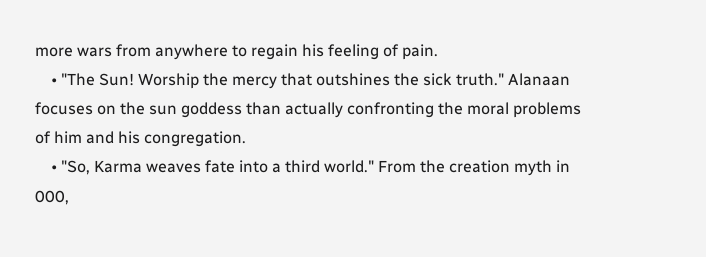more wars from anywhere to regain his feeling of pain.
    • "The Sun! Worship the mercy that outshines the sick truth." Alanaan focuses on the sun goddess than actually confronting the moral problems of him and his congregation.
    • "So, Karma weaves fate into a third world." From the creation myth in 000,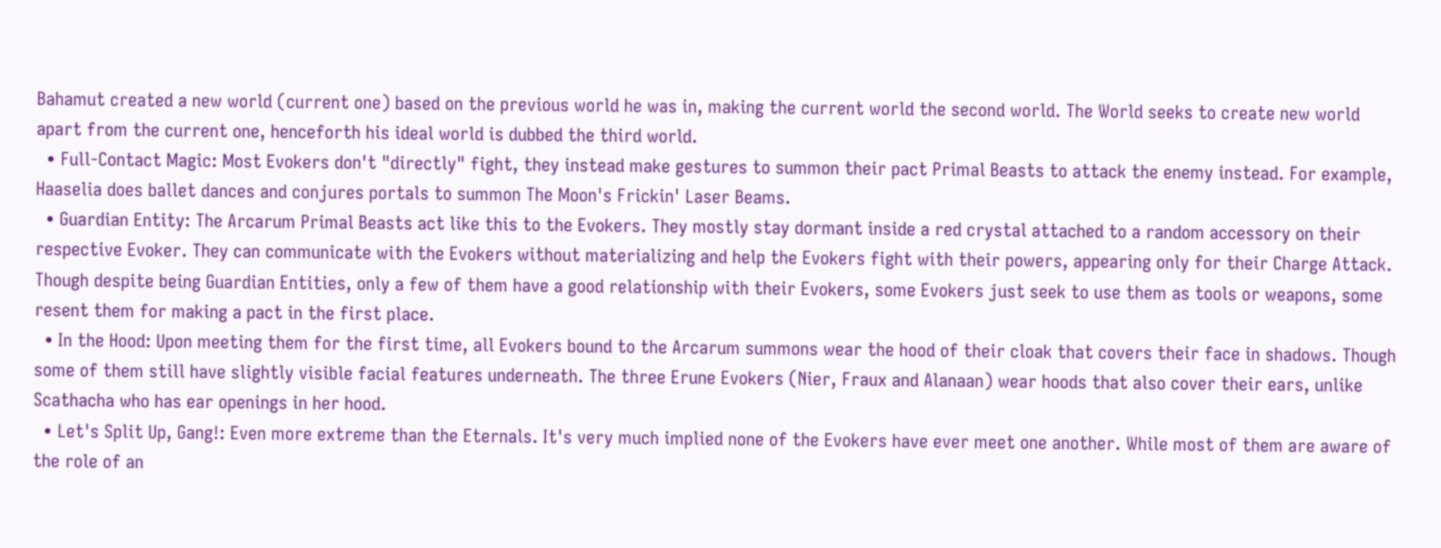Bahamut created a new world (current one) based on the previous world he was in, making the current world the second world. The World seeks to create new world apart from the current one, henceforth his ideal world is dubbed the third world.
  • Full-Contact Magic: Most Evokers don't "directly" fight, they instead make gestures to summon their pact Primal Beasts to attack the enemy instead. For example, Haaselia does ballet dances and conjures portals to summon The Moon's Frickin' Laser Beams.
  • Guardian Entity: The Arcarum Primal Beasts act like this to the Evokers. They mostly stay dormant inside a red crystal attached to a random accessory on their respective Evoker. They can communicate with the Evokers without materializing and help the Evokers fight with their powers, appearing only for their Charge Attack. Though despite being Guardian Entities, only a few of them have a good relationship with their Evokers, some Evokers just seek to use them as tools or weapons, some resent them for making a pact in the first place.
  • In the Hood: Upon meeting them for the first time, all Evokers bound to the Arcarum summons wear the hood of their cloak that covers their face in shadows. Though some of them still have slightly visible facial features underneath. The three Erune Evokers (Nier, Fraux and Alanaan) wear hoods that also cover their ears, unlike Scathacha who has ear openings in her hood.
  • Let's Split Up, Gang!: Even more extreme than the Eternals. It's very much implied none of the Evokers have ever meet one another. While most of them are aware of the role of an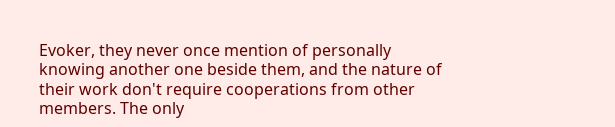Evoker, they never once mention of personally knowing another one beside them, and the nature of their work don't require cooperations from other members. The only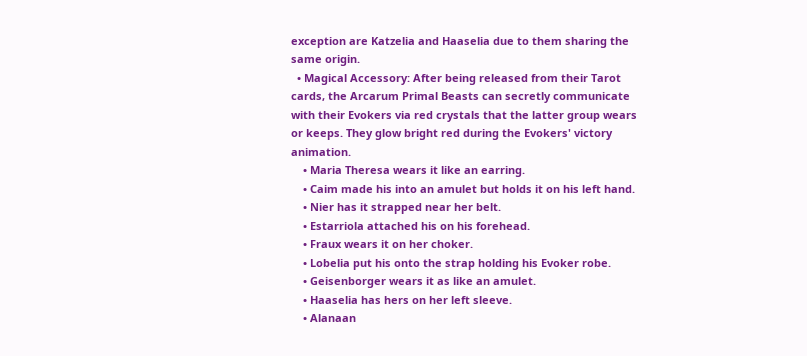exception are Katzelia and Haaselia due to them sharing the same origin.
  • Magical Accessory: After being released from their Tarot cards, the Arcarum Primal Beasts can secretly communicate with their Evokers via red crystals that the latter group wears or keeps. They glow bright red during the Evokers' victory animation.
    • Maria Theresa wears it like an earring.
    • Caim made his into an amulet but holds it on his left hand.
    • Nier has it strapped near her belt.
    • Estarriola attached his on his forehead.
    • Fraux wears it on her choker.
    • Lobelia put his onto the strap holding his Evoker robe.
    • Geisenborger wears it as like an amulet.
    • Haaselia has hers on her left sleeve.
    • Alanaan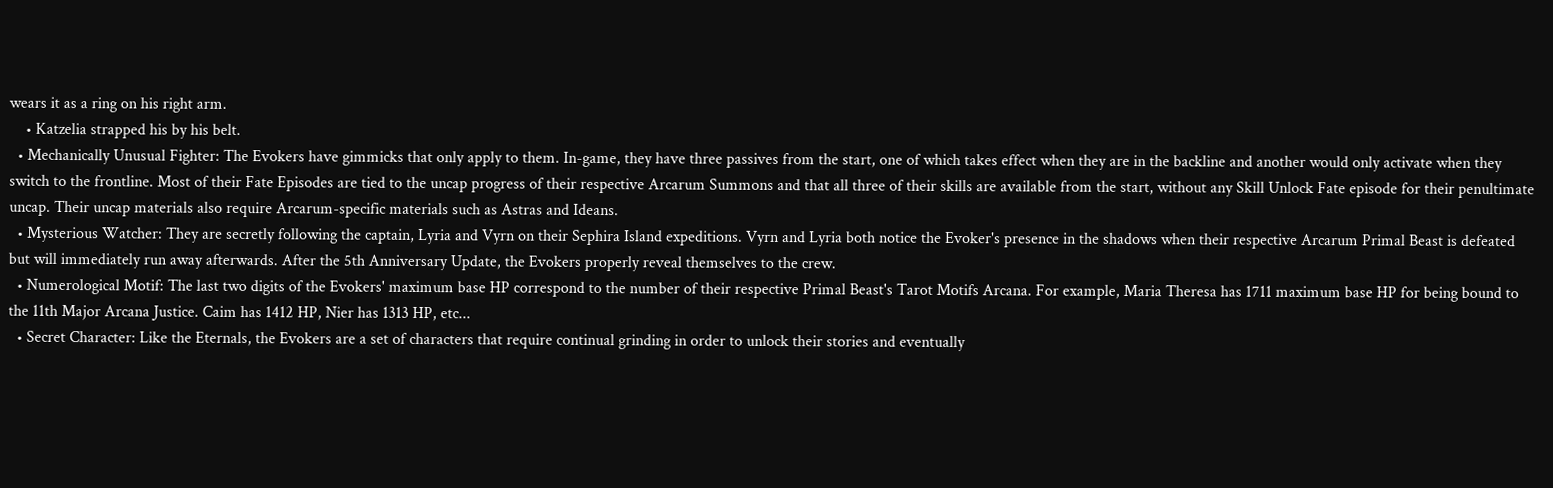wears it as a ring on his right arm.
    • Katzelia strapped his by his belt.
  • Mechanically Unusual Fighter: The Evokers have gimmicks that only apply to them. In-game, they have three passives from the start, one of which takes effect when they are in the backline and another would only activate when they switch to the frontline. Most of their Fate Episodes are tied to the uncap progress of their respective Arcarum Summons and that all three of their skills are available from the start, without any Skill Unlock Fate episode for their penultimate uncap. Their uncap materials also require Arcarum-specific materials such as Astras and Ideans.
  • Mysterious Watcher: They are secretly following the captain, Lyria and Vyrn on their Sephira Island expeditions. Vyrn and Lyria both notice the Evoker's presence in the shadows when their respective Arcarum Primal Beast is defeated but will immediately run away afterwards. After the 5th Anniversary Update, the Evokers properly reveal themselves to the crew.
  • Numerological Motif: The last two digits of the Evokers' maximum base HP correspond to the number of their respective Primal Beast's Tarot Motifs Arcana. For example, Maria Theresa has 1711 maximum base HP for being bound to the 11th Major Arcana Justice. Caim has 1412 HP, Nier has 1313 HP, etc...
  • Secret Character: Like the Eternals, the Evokers are a set of characters that require continual grinding in order to unlock their stories and eventually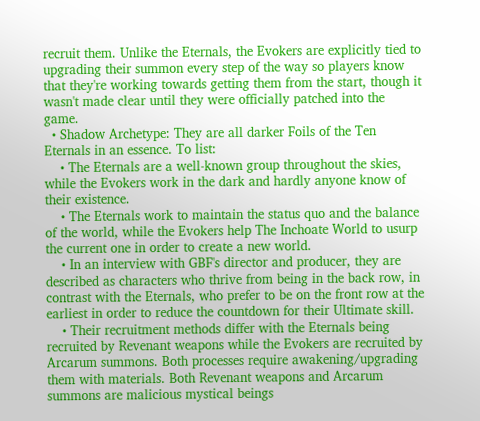recruit them. Unlike the Eternals, the Evokers are explicitly tied to upgrading their summon every step of the way so players know that they're working towards getting them from the start, though it wasn't made clear until they were officially patched into the game.
  • Shadow Archetype: They are all darker Foils of the Ten Eternals in an essence. To list:
    • The Eternals are a well-known group throughout the skies, while the Evokers work in the dark and hardly anyone know of their existence.
    • The Eternals work to maintain the status quo and the balance of the world, while the Evokers help The Inchoate World to usurp the current one in order to create a new world.
    • In an interview with GBF's director and producer, they are described as characters who thrive from being in the back row, in contrast with the Eternals, who prefer to be on the front row at the earliest in order to reduce the countdown for their Ultimate skill.
    • Their recruitment methods differ with the Eternals being recruited by Revenant weapons while the Evokers are recruited by Arcarum summons. Both processes require awakening/upgrading them with materials. Both Revenant weapons and Arcarum summons are malicious mystical beings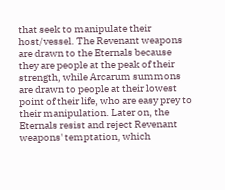that seek to manipulate their host/vessel. The Revenant weapons are drawn to the Eternals because they are people at the peak of their strength, while Arcarum summons are drawn to people at their lowest point of their life, who are easy prey to their manipulation. Later on, the Eternals resist and reject Revenant weapons' temptation, which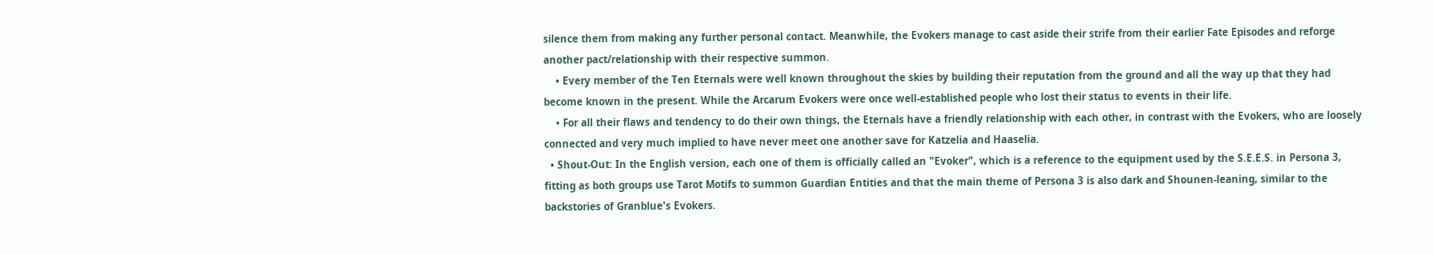silence them from making any further personal contact. Meanwhile, the Evokers manage to cast aside their strife from their earlier Fate Episodes and reforge another pact/relationship with their respective summon.
    • Every member of the Ten Eternals were well known throughout the skies by building their reputation from the ground and all the way up that they had become known in the present. While the Arcarum Evokers were once well-established people who lost their status to events in their life.
    • For all their flaws and tendency to do their own things, the Eternals have a friendly relationship with each other, in contrast with the Evokers, who are loosely connected and very much implied to have never meet one another save for Katzelia and Haaselia.
  • Shout-Out: In the English version, each one of them is officially called an "Evoker", which is a reference to the equipment used by the S.E.E.S. in Persona 3, fitting as both groups use Tarot Motifs to summon Guardian Entities and that the main theme of Persona 3 is also dark and Shounen-leaning, similar to the backstories of Granblue's Evokers.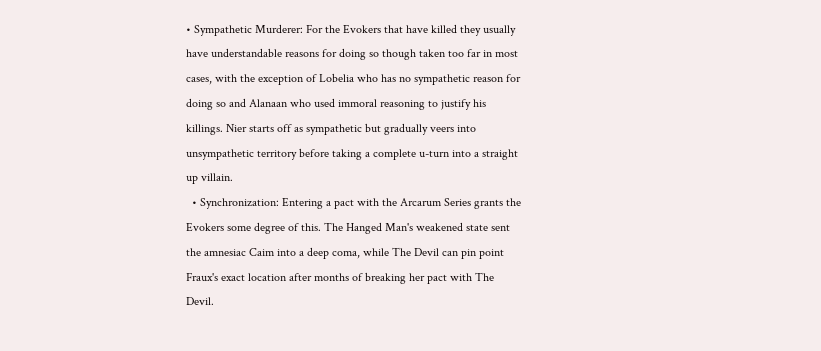• Sympathetic Murderer: For the Evokers that have killed they usually have understandable reasons for doing so though taken too far in most cases, with the exception of Lobelia who has no sympathetic reason for doing so and Alanaan who used immoral reasoning to justify his killings. Nier starts off as sympathetic but gradually veers into unsympathetic territory before taking a complete u-turn into a straight up villain.
  • Synchronization: Entering a pact with the Arcarum Series grants the Evokers some degree of this. The Hanged Man's weakened state sent the amnesiac Caim into a deep coma, while The Devil can pin point Fraux's exact location after months of breaking her pact with The Devil.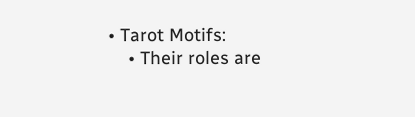• Tarot Motifs:
    • Their roles are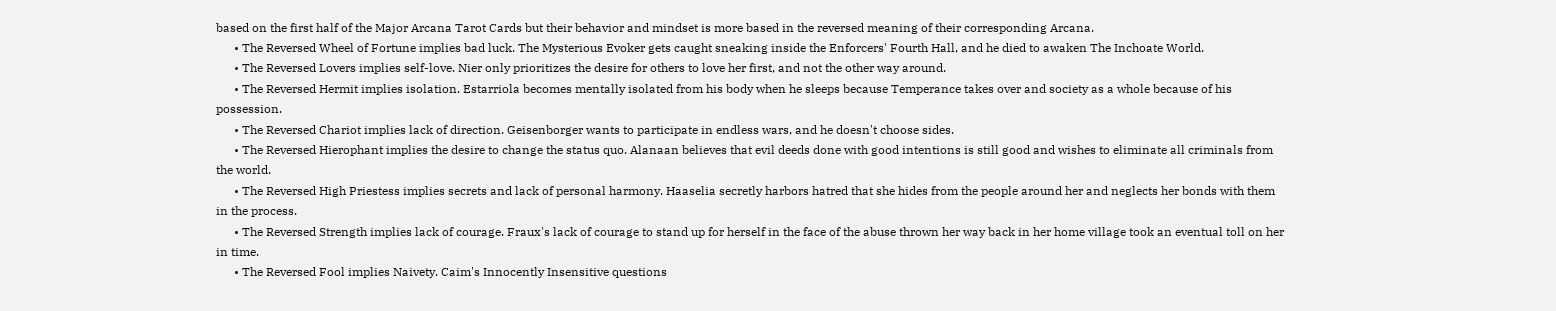based on the first half of the Major Arcana Tarot Cards but their behavior and mindset is more based in the reversed meaning of their corresponding Arcana.
      • The Reversed Wheel of Fortune implies bad luck. The Mysterious Evoker gets caught sneaking inside the Enforcers' Fourth Hall, and he died to awaken The Inchoate World.
      • The Reversed Lovers implies self-love. Nier only prioritizes the desire for others to love her first, and not the other way around.
      • The Reversed Hermit implies isolation. Estarriola becomes mentally isolated from his body when he sleeps because Temperance takes over and society as a whole because of his possession.
      • The Reversed Chariot implies lack of direction. Geisenborger wants to participate in endless wars, and he doesn't choose sides.
      • The Reversed Hierophant implies the desire to change the status quo. Alanaan believes that evil deeds done with good intentions is still good and wishes to eliminate all criminals from the world.
      • The Reversed High Priestess implies secrets and lack of personal harmony. Haaselia secretly harbors hatred that she hides from the people around her and neglects her bonds with them in the process.
      • The Reversed Strength implies lack of courage. Fraux's lack of courage to stand up for herself in the face of the abuse thrown her way back in her home village took an eventual toll on her in time.
      • The Reversed Fool implies Naivety. Caim's Innocently Insensitive questions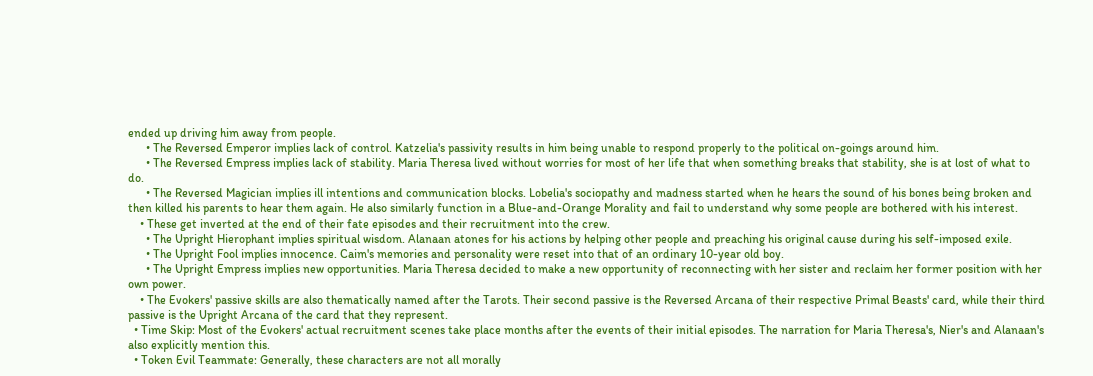ended up driving him away from people.
      • The Reversed Emperor implies lack of control. Katzelia's passivity results in him being unable to respond properly to the political on-goings around him.
      • The Reversed Empress implies lack of stability. Maria Theresa lived without worries for most of her life that when something breaks that stability, she is at lost of what to do.
      • The Reversed Magician implies ill intentions and communication blocks. Lobelia's sociopathy and madness started when he hears the sound of his bones being broken and then killed his parents to hear them again. He also similarly function in a Blue-and-Orange Morality and fail to understand why some people are bothered with his interest.
    • These get inverted at the end of their fate episodes and their recruitment into the crew.
      • The Upright Hierophant implies spiritual wisdom. Alanaan atones for his actions by helping other people and preaching his original cause during his self-imposed exile.
      • The Upright Fool implies innocence. Caim's memories and personality were reset into that of an ordinary 10-year old boy.
      • The Upright Empress implies new opportunities. Maria Theresa decided to make a new opportunity of reconnecting with her sister and reclaim her former position with her own power.
    • The Evokers' passive skills are also thematically named after the Tarots. Their second passive is the Reversed Arcana of their respective Primal Beasts' card, while their third passive is the Upright Arcana of the card that they represent.
  • Time Skip: Most of the Evokers' actual recruitment scenes take place months after the events of their initial episodes. The narration for Maria Theresa's, Nier's and Alanaan's also explicitly mention this.
  • Token Evil Teammate: Generally, these characters are not all morally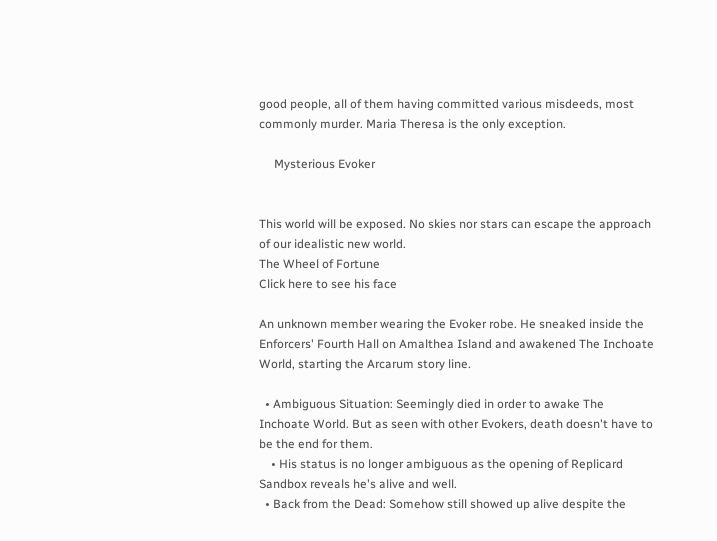good people, all of them having committed various misdeeds, most commonly murder. Maria Theresa is the only exception.

     Mysterious Evoker


This world will be exposed. No skies nor stars can escape the approach of our idealistic new world.
The Wheel of Fortune
Click here to see his face

An unknown member wearing the Evoker robe. He sneaked inside the Enforcers' Fourth Hall on Amalthea Island and awakened The Inchoate World, starting the Arcarum story line.

  • Ambiguous Situation: Seemingly died in order to awake The Inchoate World. But as seen with other Evokers, death doesn't have to be the end for them.
    • His status is no longer ambiguous as the opening of Replicard Sandbox reveals he's alive and well.
  • Back from the Dead: Somehow still showed up alive despite the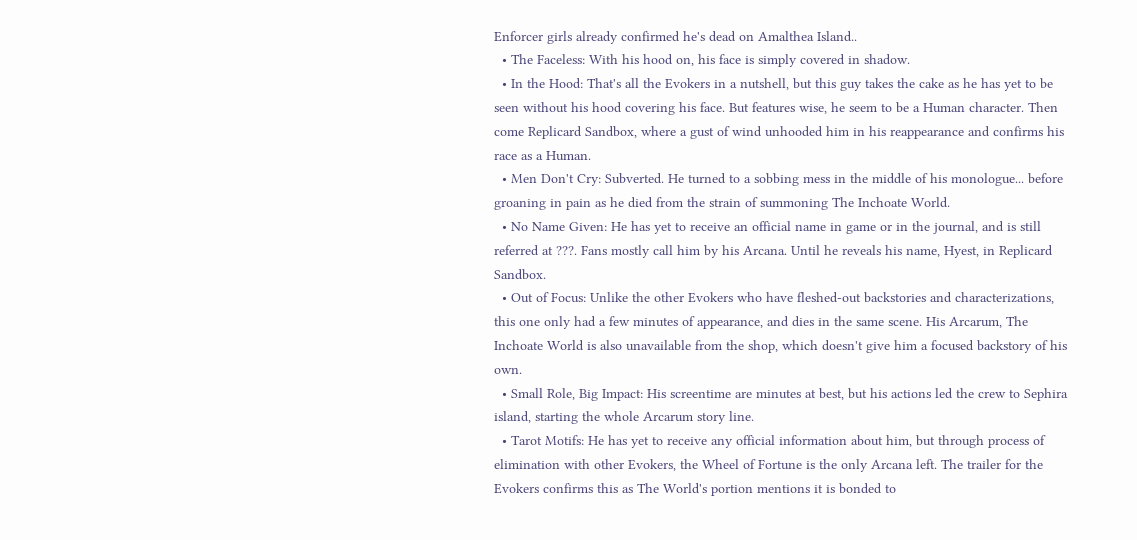Enforcer girls already confirmed he's dead on Amalthea Island..
  • The Faceless: With his hood on, his face is simply covered in shadow.
  • In the Hood: That's all the Evokers in a nutshell, but this guy takes the cake as he has yet to be seen without his hood covering his face. But features wise, he seem to be a Human character. Then come Replicard Sandbox, where a gust of wind unhooded him in his reappearance and confirms his race as a Human.
  • Men Don't Cry: Subverted. He turned to a sobbing mess in the middle of his monologue... before groaning in pain as he died from the strain of summoning The Inchoate World.
  • No Name Given: He has yet to receive an official name in game or in the journal, and is still referred at ???. Fans mostly call him by his Arcana. Until he reveals his name, Hyest, in Replicard Sandbox.
  • Out of Focus: Unlike the other Evokers who have fleshed-out backstories and characterizations, this one only had a few minutes of appearance, and dies in the same scene. His Arcarum, The Inchoate World is also unavailable from the shop, which doesn't give him a focused backstory of his own.
  • Small Role, Big Impact: His screentime are minutes at best, but his actions led the crew to Sephira island, starting the whole Arcarum story line.
  • Tarot Motifs: He has yet to receive any official information about him, but through process of elimination with other Evokers, the Wheel of Fortune is the only Arcana left. The trailer for the Evokers confirms this as The World's portion mentions it is bonded to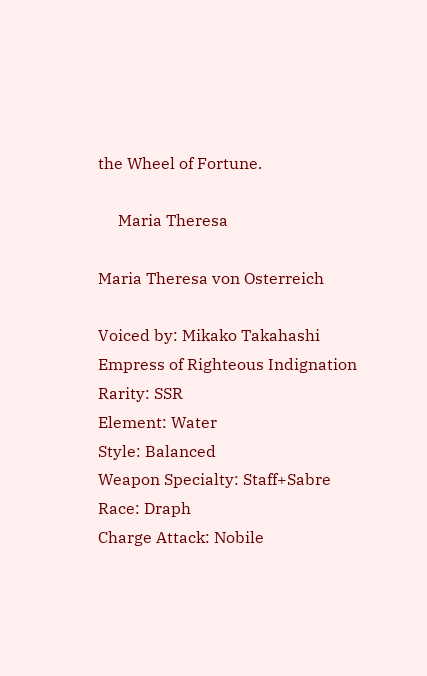the Wheel of Fortune.

     Maria Theresa

Maria Theresa von Osterreich

Voiced by: Mikako Takahashi
Empress of Righteous Indignation
Rarity: SSR
Element: Water
Style: Balanced
Weapon Specialty: Staff+Sabre
Race: Draph
Charge Attack: Nobile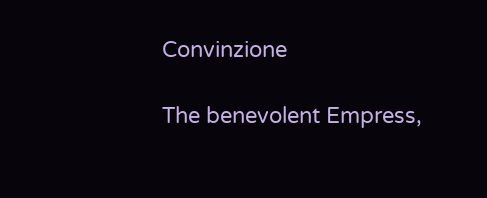Convinzione

The benevolent Empress,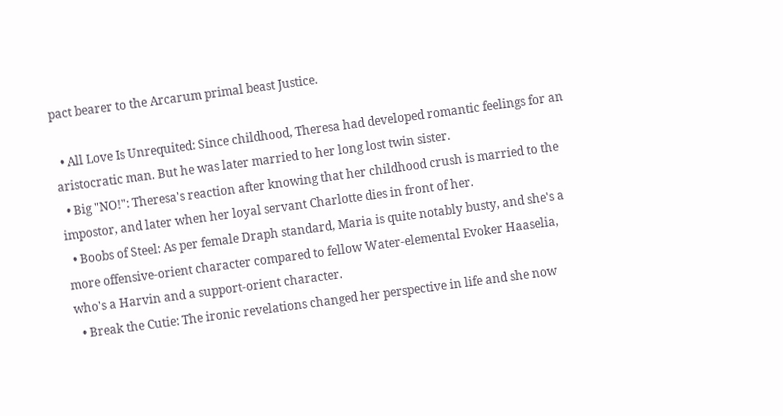pact bearer to the Arcarum primal beast Justice.

  • All Love Is Unrequited: Since childhood, Theresa had developed romantic feelings for an aristocratic man. But he was later married to her long lost twin sister.
  • Big "NO!": Theresa's reaction after knowing that her childhood crush is married to the impostor, and later when her loyal servant Charlotte dies in front of her.
  • Boobs of Steel: As per female Draph standard, Maria is quite notably busty, and she's a more offensive-orient character compared to fellow Water-elemental Evoker Haaselia, who's a Harvin and a support-orient character.
  • Break the Cutie: The ironic revelations changed her perspective in life and she now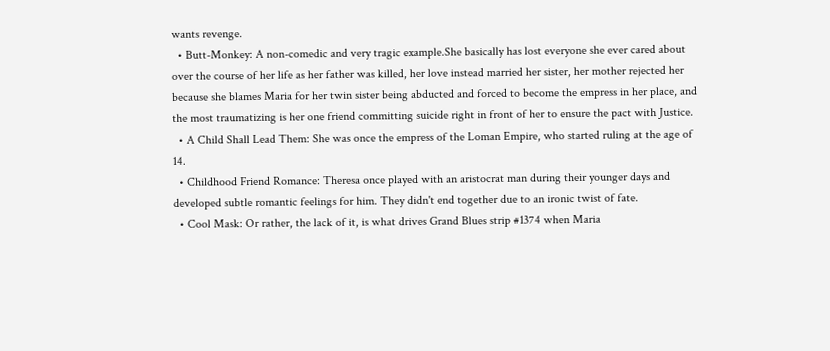wants revenge.
  • Butt-Monkey: A non-comedic and very tragic example.She basically has lost everyone she ever cared about over the course of her life as her father was killed, her love instead married her sister, her mother rejected her because she blames Maria for her twin sister being abducted and forced to become the empress in her place, and the most traumatizing is her one friend committing suicide right in front of her to ensure the pact with Justice.
  • A Child Shall Lead Them: She was once the empress of the Loman Empire, who started ruling at the age of 14.
  • Childhood Friend Romance: Theresa once played with an aristocrat man during their younger days and developed subtle romantic feelings for him. They didn't end together due to an ironic twist of fate.
  • Cool Mask: Or rather, the lack of it, is what drives Grand Blues strip #1374 when Maria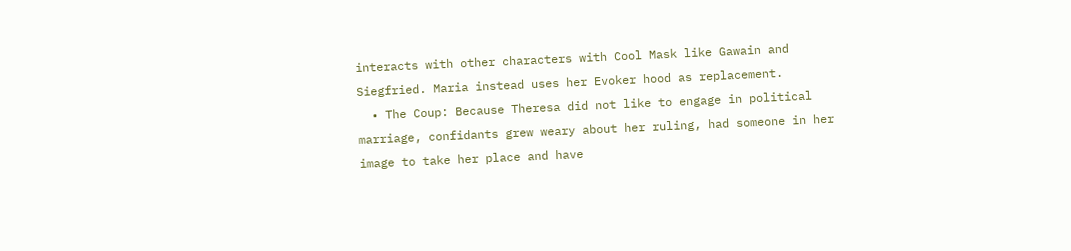interacts with other characters with Cool Mask like Gawain and Siegfried. Maria instead uses her Evoker hood as replacement.
  • The Coup: Because Theresa did not like to engage in political marriage, confidants grew weary about her ruling, had someone in her image to take her place and have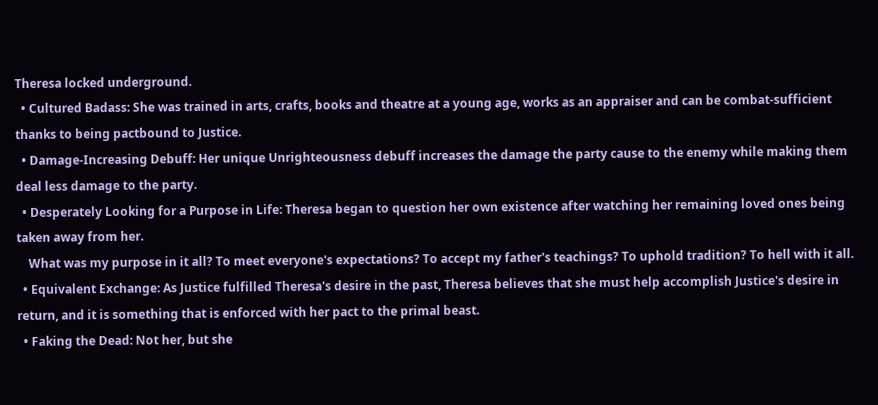Theresa locked underground.
  • Cultured Badass: She was trained in arts, crafts, books and theatre at a young age, works as an appraiser and can be combat-sufficient thanks to being pactbound to Justice.
  • Damage-Increasing Debuff: Her unique Unrighteousness debuff increases the damage the party cause to the enemy while making them deal less damage to the party.
  • Desperately Looking for a Purpose in Life: Theresa began to question her own existence after watching her remaining loved ones being taken away from her.
    What was my purpose in it all? To meet everyone's expectations? To accept my father's teachings? To uphold tradition? To hell with it all.
  • Equivalent Exchange: As Justice fulfilled Theresa's desire in the past, Theresa believes that she must help accomplish Justice's desire in return, and it is something that is enforced with her pact to the primal beast.
  • Faking the Dead: Not her, but she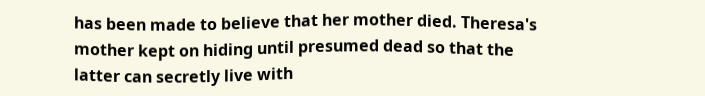has been made to believe that her mother died. Theresa's mother kept on hiding until presumed dead so that the latter can secretly live with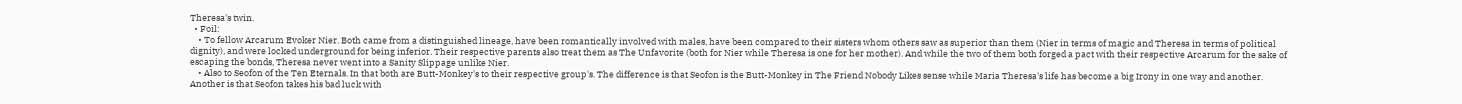Theresa's twin.
  • Foil:
    • To fellow Arcarum Evoker Nier. Both came from a distinguished lineage, have been romantically involved with males, have been compared to their sisters whom others saw as superior than them (Nier in terms of magic and Theresa in terms of political dignity), and were locked underground for being inferior. Their respective parents also treat them as The Unfavorite (both for Nier while Theresa is one for her mother). And while the two of them both forged a pact with their respective Arcarum for the sake of escaping the bonds, Theresa never went into a Sanity Slippage unlike Nier.
    • Also to Seofon of the Ten Eternals. In that both are Butt-Monkey's to their respective group's. The difference is that Seofon is the Butt-Monkey in The Friend Nobody Likes sense while Maria Theresa's life has become a big Irony in one way and another. Another is that Seofon takes his bad luck with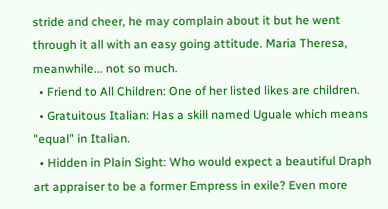stride and cheer, he may complain about it but he went through it all with an easy going attitude. Maria Theresa, meanwhile... not so much.
  • Friend to All Children: One of her listed likes are children.
  • Gratuitous Italian: Has a skill named Uguale which means "equal" in Italian.
  • Hidden in Plain Sight: Who would expect a beautiful Draph art appraiser to be a former Empress in exile? Even more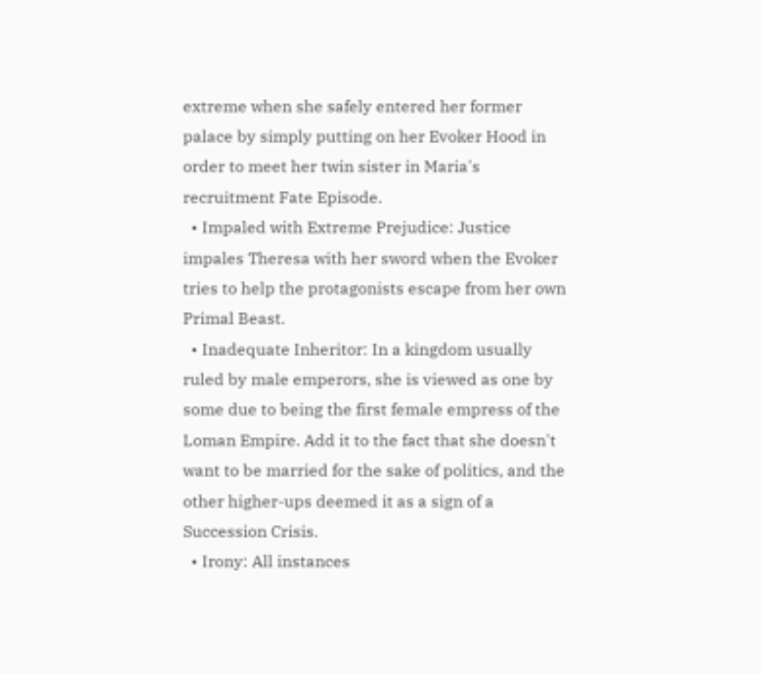extreme when she safely entered her former palace by simply putting on her Evoker Hood in order to meet her twin sister in Maria's recruitment Fate Episode.
  • Impaled with Extreme Prejudice: Justice impales Theresa with her sword when the Evoker tries to help the protagonists escape from her own Primal Beast.
  • Inadequate Inheritor: In a kingdom usually ruled by male emperors, she is viewed as one by some due to being the first female empress of the Loman Empire. Add it to the fact that she doesn't want to be married for the sake of politics, and the other higher-ups deemed it as a sign of a Succession Crisis.
  • Irony: All instances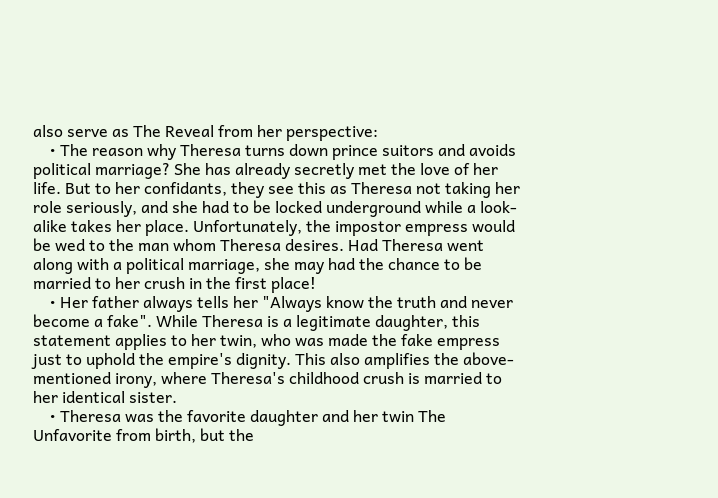also serve as The Reveal from her perspective:
    • The reason why Theresa turns down prince suitors and avoids political marriage? She has already secretly met the love of her life. But to her confidants, they see this as Theresa not taking her role seriously, and she had to be locked underground while a look-alike takes her place. Unfortunately, the impostor empress would be wed to the man whom Theresa desires. Had Theresa went along with a political marriage, she may had the chance to be married to her crush in the first place!
    • Her father always tells her "Always know the truth and never become a fake". While Theresa is a legitimate daughter, this statement applies to her twin, who was made the fake empress just to uphold the empire's dignity. This also amplifies the above-mentioned irony, where Theresa's childhood crush is married to her identical sister.
    • Theresa was the favorite daughter and her twin The Unfavorite from birth, but the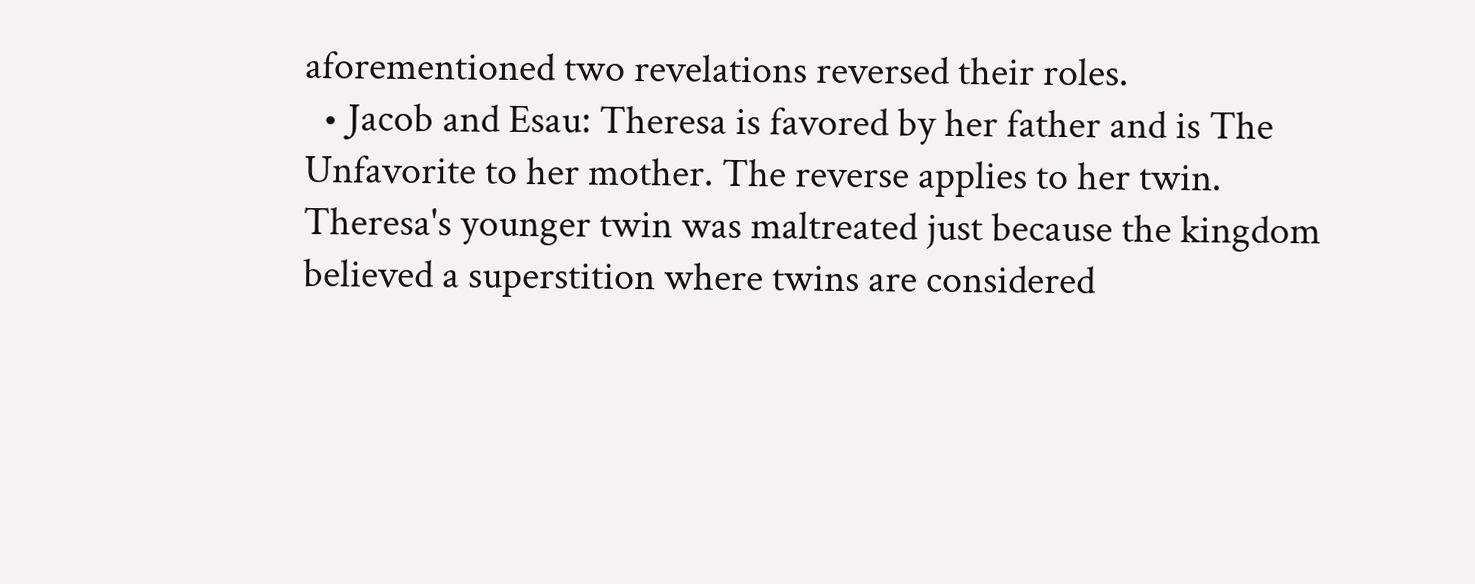aforementioned two revelations reversed their roles.
  • Jacob and Esau: Theresa is favored by her father and is The Unfavorite to her mother. The reverse applies to her twin. Theresa's younger twin was maltreated just because the kingdom believed a superstition where twins are considered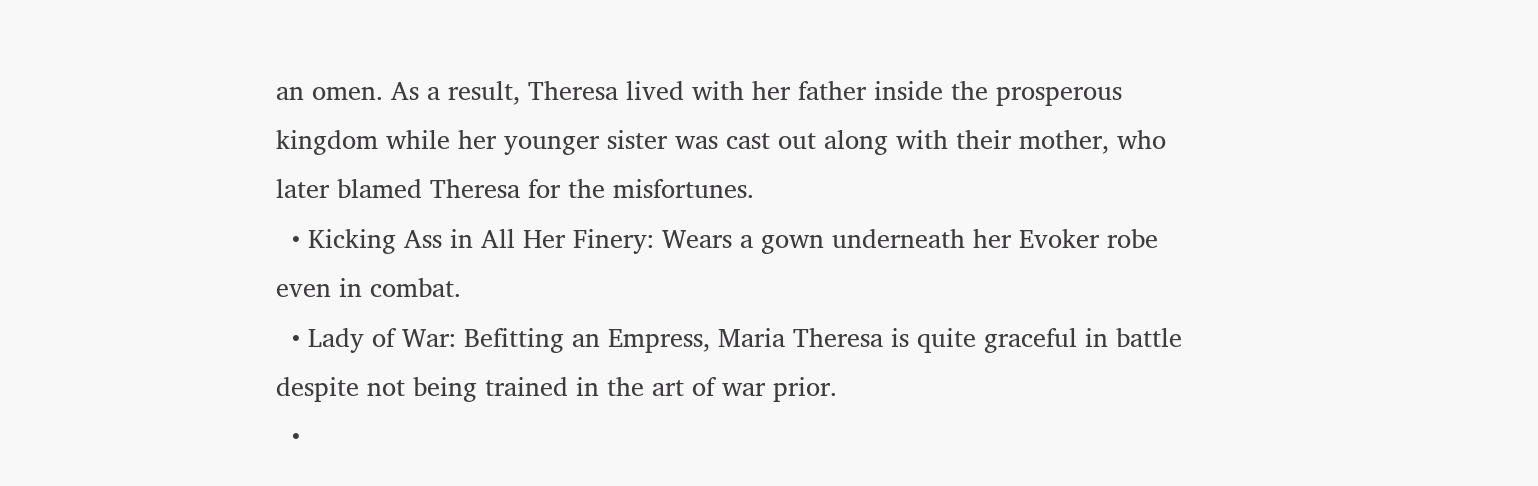an omen. As a result, Theresa lived with her father inside the prosperous kingdom while her younger sister was cast out along with their mother, who later blamed Theresa for the misfortunes.
  • Kicking Ass in All Her Finery: Wears a gown underneath her Evoker robe even in combat.
  • Lady of War: Befitting an Empress, Maria Theresa is quite graceful in battle despite not being trained in the art of war prior.
  •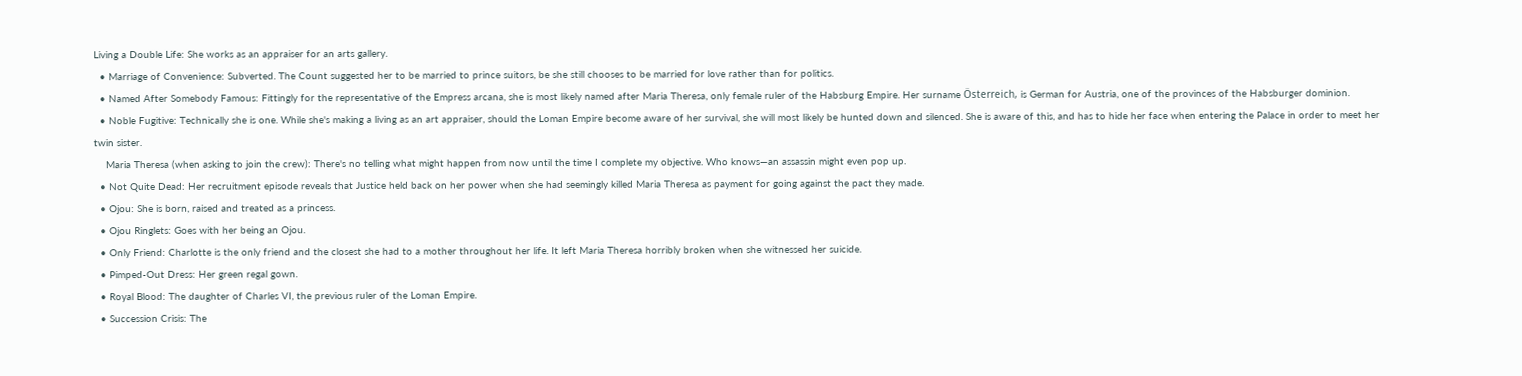Living a Double Life: She works as an appraiser for an arts gallery.
  • Marriage of Convenience: Subverted. The Count suggested her to be married to prince suitors, be she still chooses to be married for love rather than for politics.
  • Named After Somebody Famous: Fittingly for the representative of the Empress arcana, she is most likely named after Maria Theresa, only female ruler of the Habsburg Empire. Her surname Österreich, is German for Austria, one of the provinces of the Habsburger dominion.
  • Noble Fugitive: Technically she is one. While she's making a living as an art appraiser, should the Loman Empire become aware of her survival, she will most likely be hunted down and silenced. She is aware of this, and has to hide her face when entering the Palace in order to meet her twin sister.
    Maria Theresa (when asking to join the crew): There's no telling what might happen from now until the time I complete my objective. Who knows—an assassin might even pop up.
  • Not Quite Dead: Her recruitment episode reveals that Justice held back on her power when she had seemingly killed Maria Theresa as payment for going against the pact they made.
  • Ojou: She is born, raised and treated as a princess.
  • Ojou Ringlets: Goes with her being an Ojou.
  • Only Friend: Charlotte is the only friend and the closest she had to a mother throughout her life. It left Maria Theresa horribly broken when she witnessed her suicide.
  • Pimped-Out Dress: Her green regal gown.
  • Royal Blood: The daughter of Charles VI, the previous ruler of the Loman Empire.
  • Succession Crisis: The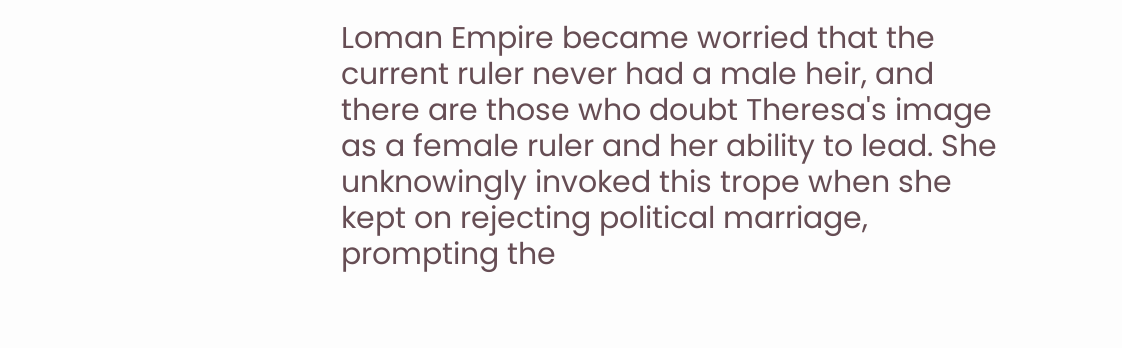Loman Empire became worried that the current ruler never had a male heir, and there are those who doubt Theresa's image as a female ruler and her ability to lead. She unknowingly invoked this trope when she kept on rejecting political marriage, prompting the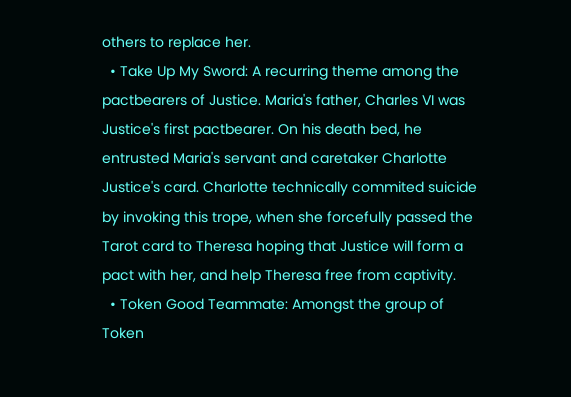others to replace her.
  • Take Up My Sword: A recurring theme among the pactbearers of Justice. Maria's father, Charles VI was Justice's first pactbearer. On his death bed, he entrusted Maria's servant and caretaker Charlotte Justice's card. Charlotte technically commited suicide by invoking this trope, when she forcefully passed the Tarot card to Theresa hoping that Justice will form a pact with her, and help Theresa free from captivity.
  • Token Good Teammate: Amongst the group of Token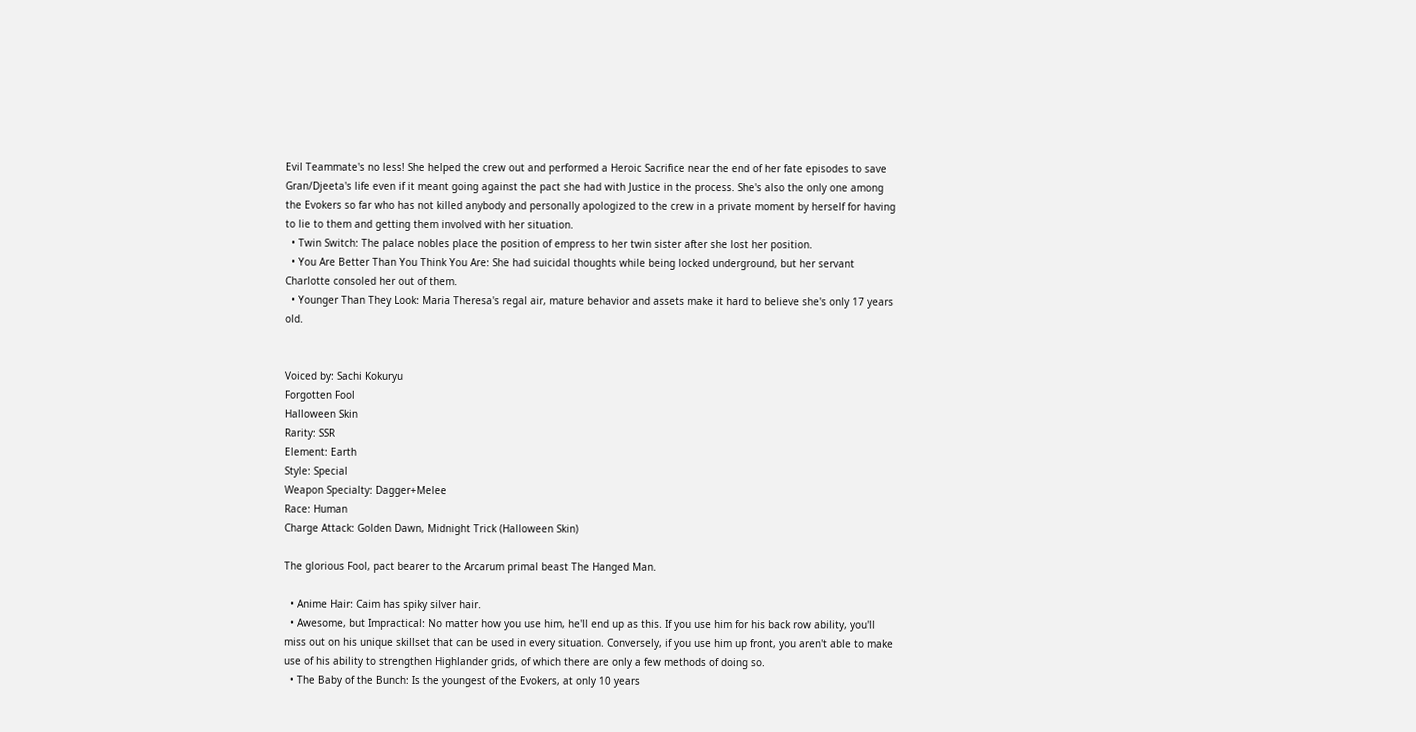Evil Teammate's no less! She helped the crew out and performed a Heroic Sacrifice near the end of her fate episodes to save Gran/Djeeta's life even if it meant going against the pact she had with Justice in the process. She's also the only one among the Evokers so far who has not killed anybody and personally apologized to the crew in a private moment by herself for having to lie to them and getting them involved with her situation.
  • Twin Switch: The palace nobles place the position of empress to her twin sister after she lost her position.
  • You Are Better Than You Think You Are: She had suicidal thoughts while being locked underground, but her servant Charlotte consoled her out of them.
  • Younger Than They Look: Maria Theresa's regal air, mature behavior and assets make it hard to believe she's only 17 years old.


Voiced by: Sachi Kokuryu
Forgotten Fool
Halloween Skin
Rarity: SSR
Element: Earth
Style: Special
Weapon Specialty: Dagger+Melee
Race: Human
Charge Attack: Golden Dawn, Midnight Trick (Halloween Skin)

The glorious Fool, pact bearer to the Arcarum primal beast The Hanged Man.

  • Anime Hair: Caim has spiky silver hair.
  • Awesome, but Impractical: No matter how you use him, he'll end up as this. If you use him for his back row ability, you'll miss out on his unique skillset that can be used in every situation. Conversely, if you use him up front, you aren't able to make use of his ability to strengthen Highlander grids, of which there are only a few methods of doing so.
  • The Baby of the Bunch: Is the youngest of the Evokers, at only 10 years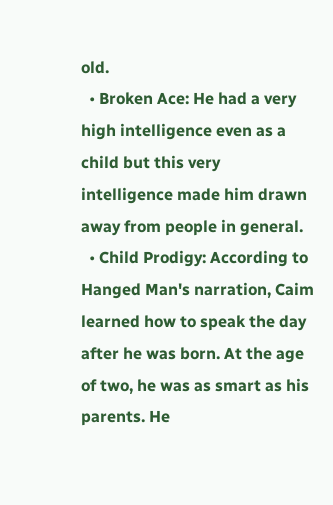old.
  • Broken Ace: He had a very high intelligence even as a child but this very intelligence made him drawn away from people in general.
  • Child Prodigy: According to Hanged Man's narration, Caim learned how to speak the day after he was born. At the age of two, he was as smart as his parents. He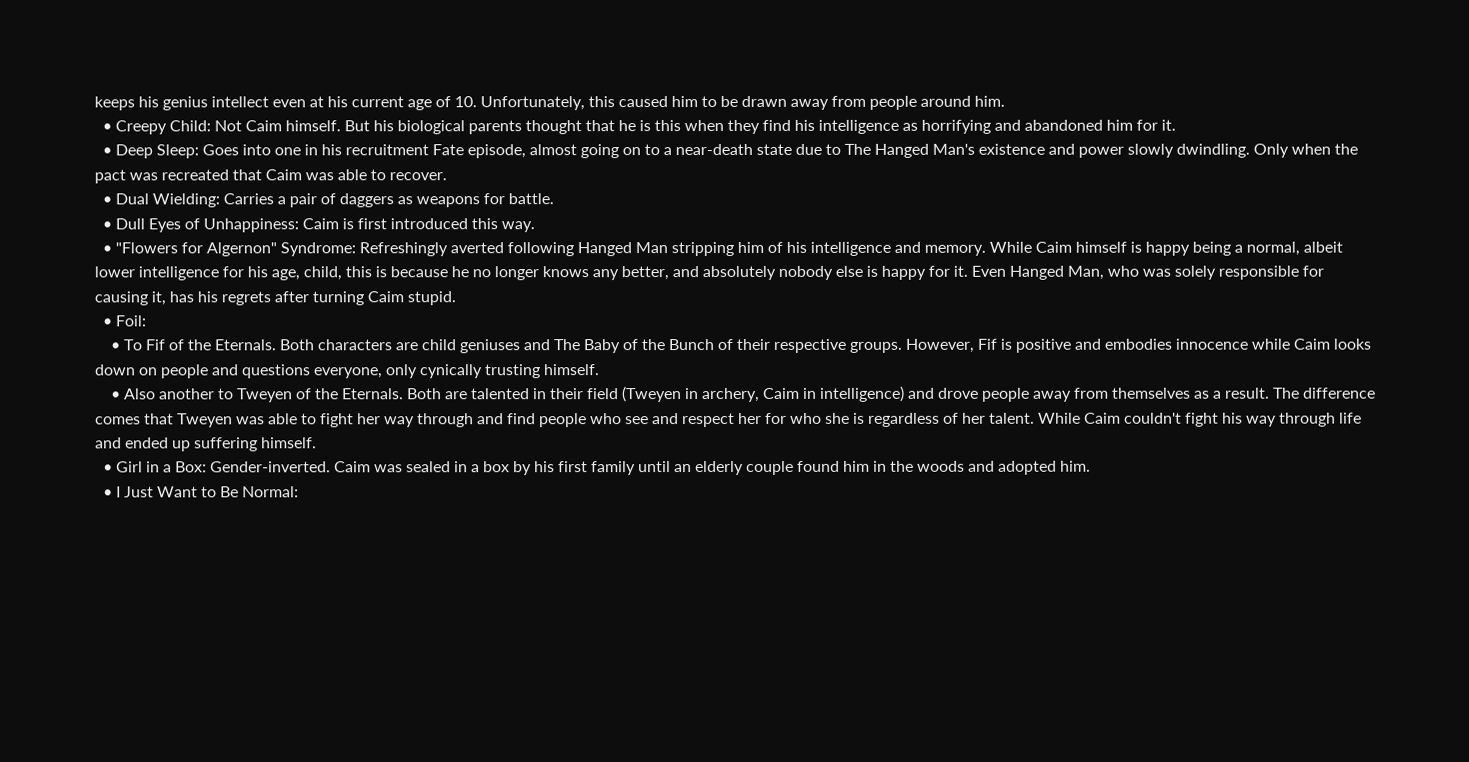keeps his genius intellect even at his current age of 10. Unfortunately, this caused him to be drawn away from people around him.
  • Creepy Child: Not Caim himself. But his biological parents thought that he is this when they find his intelligence as horrifying and abandoned him for it.
  • Deep Sleep: Goes into one in his recruitment Fate episode, almost going on to a near-death state due to The Hanged Man's existence and power slowly dwindling. Only when the pact was recreated that Caim was able to recover.
  • Dual Wielding: Carries a pair of daggers as weapons for battle.
  • Dull Eyes of Unhappiness: Caim is first introduced this way.
  • "Flowers for Algernon" Syndrome: Refreshingly averted following Hanged Man stripping him of his intelligence and memory. While Caim himself is happy being a normal, albeit lower intelligence for his age, child, this is because he no longer knows any better, and absolutely nobody else is happy for it. Even Hanged Man, who was solely responsible for causing it, has his regrets after turning Caim stupid.
  • Foil:
    • To Fif of the Eternals. Both characters are child geniuses and The Baby of the Bunch of their respective groups. However, Fif is positive and embodies innocence while Caim looks down on people and questions everyone, only cynically trusting himself.
    • Also another to Tweyen of the Eternals. Both are talented in their field (Tweyen in archery, Caim in intelligence) and drove people away from themselves as a result. The difference comes that Tweyen was able to fight her way through and find people who see and respect her for who she is regardless of her talent. While Caim couldn't fight his way through life and ended up suffering himself.
  • Girl in a Box: Gender-inverted. Caim was sealed in a box by his first family until an elderly couple found him in the woods and adopted him.
  • I Just Want to Be Normal: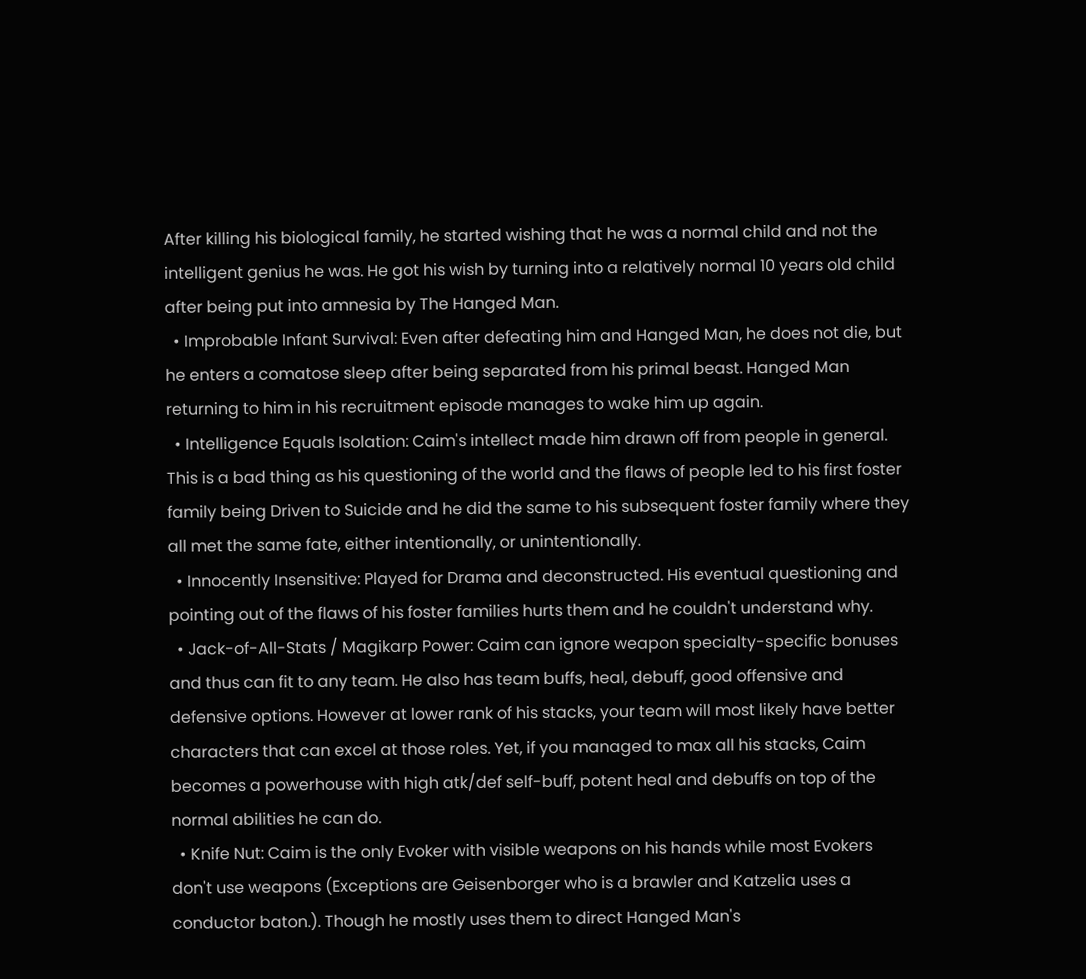After killing his biological family, he started wishing that he was a normal child and not the intelligent genius he was. He got his wish by turning into a relatively normal 10 years old child after being put into amnesia by The Hanged Man.
  • Improbable Infant Survival: Even after defeating him and Hanged Man, he does not die, but he enters a comatose sleep after being separated from his primal beast. Hanged Man returning to him in his recruitment episode manages to wake him up again.
  • Intelligence Equals Isolation: Caim's intellect made him drawn off from people in general. This is a bad thing as his questioning of the world and the flaws of people led to his first foster family being Driven to Suicide and he did the same to his subsequent foster family where they all met the same fate, either intentionally, or unintentionally.
  • Innocently Insensitive: Played for Drama and deconstructed. His eventual questioning and pointing out of the flaws of his foster families hurts them and he couldn't understand why.
  • Jack-of-All-Stats / Magikarp Power: Caim can ignore weapon specialty-specific bonuses and thus can fit to any team. He also has team buffs, heal, debuff, good offensive and defensive options. However at lower rank of his stacks, your team will most likely have better characters that can excel at those roles. Yet, if you managed to max all his stacks, Caim becomes a powerhouse with high atk/def self-buff, potent heal and debuffs on top of the normal abilities he can do.
  • Knife Nut: Caim is the only Evoker with visible weapons on his hands while most Evokers don't use weapons (Exceptions are Geisenborger who is a brawler and Katzelia uses a conductor baton.). Though he mostly uses them to direct Hanged Man's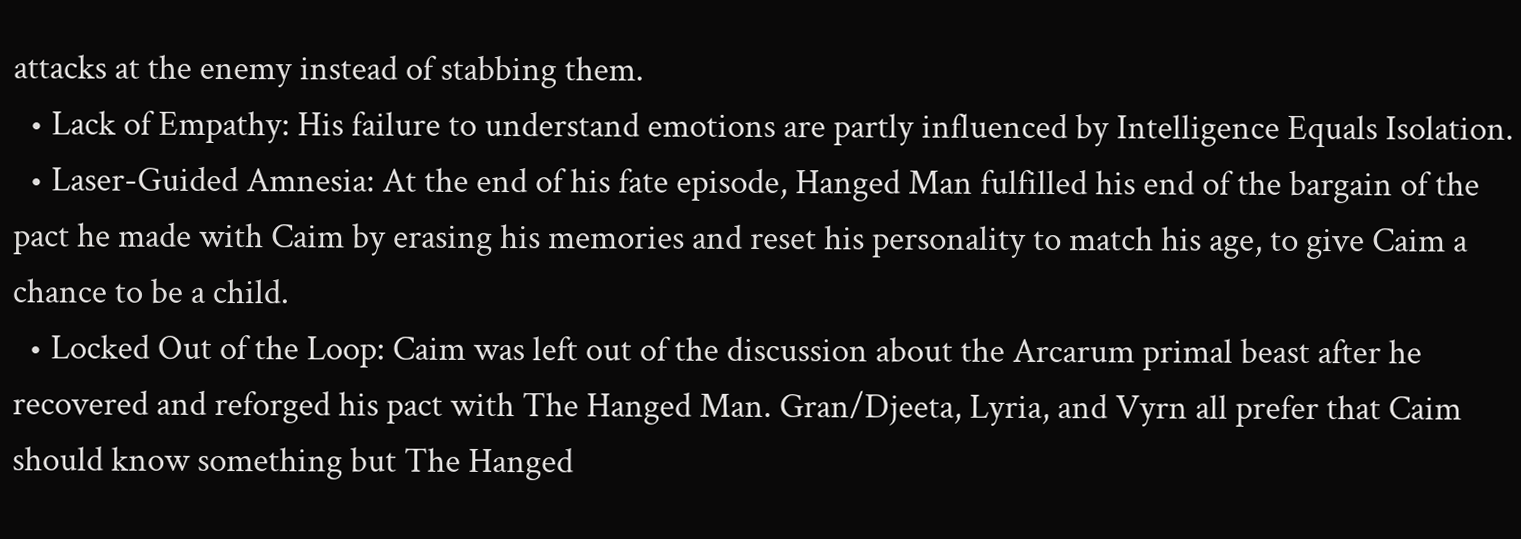attacks at the enemy instead of stabbing them.
  • Lack of Empathy: His failure to understand emotions are partly influenced by Intelligence Equals Isolation.
  • Laser-Guided Amnesia: At the end of his fate episode, Hanged Man fulfilled his end of the bargain of the pact he made with Caim by erasing his memories and reset his personality to match his age, to give Caim a chance to be a child.
  • Locked Out of the Loop: Caim was left out of the discussion about the Arcarum primal beast after he recovered and reforged his pact with The Hanged Man. Gran/Djeeta, Lyria, and Vyrn all prefer that Caim should know something but The Hanged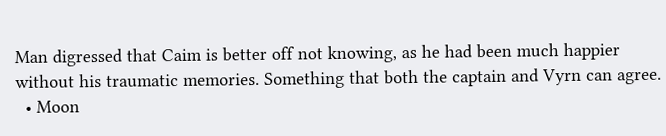Man digressed that Caim is better off not knowing, as he had been much happier without his traumatic memories. Something that both the captain and Vyrn can agree.
  • Moon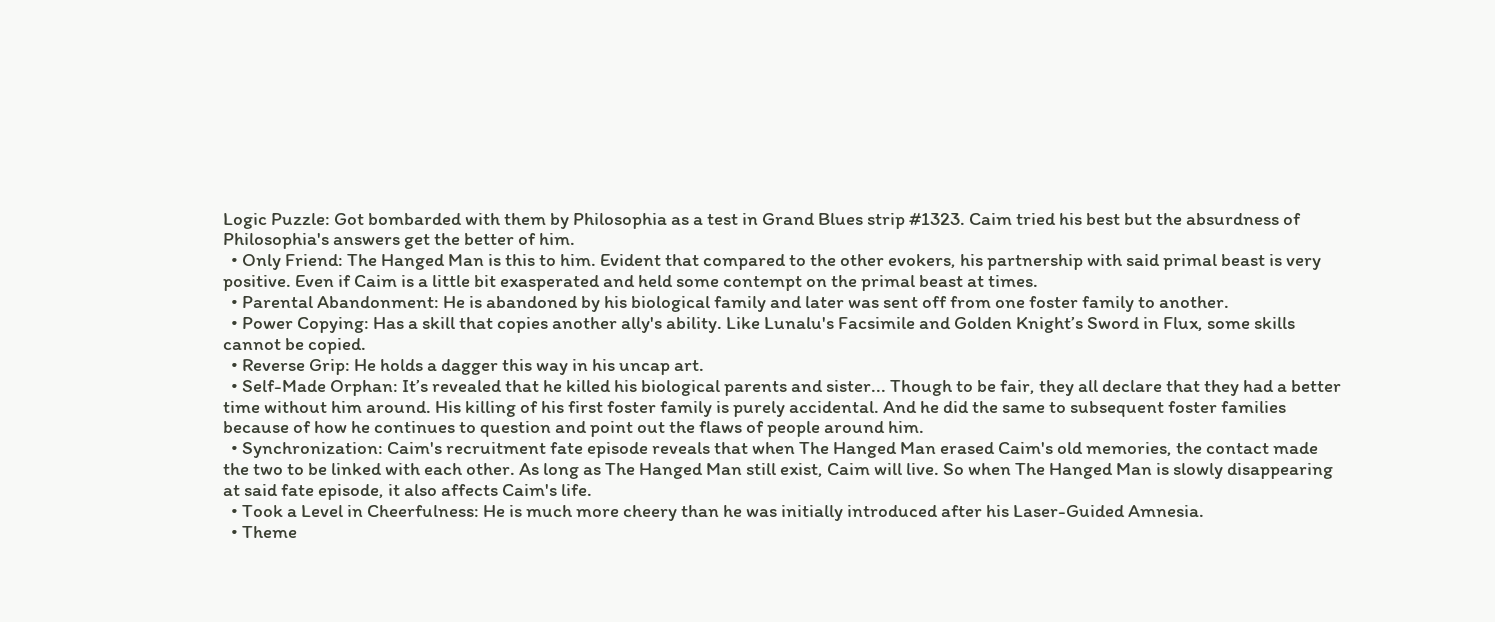Logic Puzzle: Got bombarded with them by Philosophia as a test in Grand Blues strip #1323. Caim tried his best but the absurdness of Philosophia's answers get the better of him.
  • Only Friend: The Hanged Man is this to him. Evident that compared to the other evokers, his partnership with said primal beast is very positive. Even if Caim is a little bit exasperated and held some contempt on the primal beast at times.
  • Parental Abandonment: He is abandoned by his biological family and later was sent off from one foster family to another.
  • Power Copying: Has a skill that copies another ally's ability. Like Lunalu's Facsimile and Golden Knight’s Sword in Flux, some skills cannot be copied.
  • Reverse Grip: He holds a dagger this way in his uncap art.
  • Self-Made Orphan: It’s revealed that he killed his biological parents and sister... Though to be fair, they all declare that they had a better time without him around. His killing of his first foster family is purely accidental. And he did the same to subsequent foster families because of how he continues to question and point out the flaws of people around him.
  • Synchronization: Caim's recruitment fate episode reveals that when The Hanged Man erased Caim's old memories, the contact made the two to be linked with each other. As long as The Hanged Man still exist, Caim will live. So when The Hanged Man is slowly disappearing at said fate episode, it also affects Caim's life.
  • Took a Level in Cheerfulness: He is much more cheery than he was initially introduced after his Laser-Guided Amnesia.
  • Theme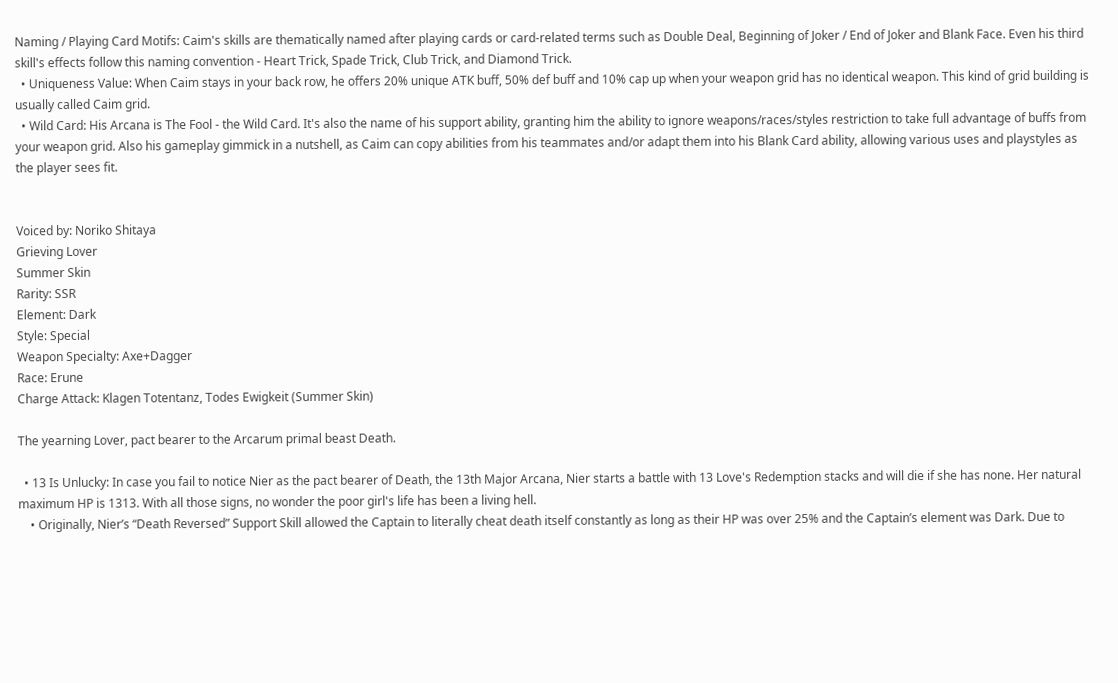Naming / Playing Card Motifs: Caim's skills are thematically named after playing cards or card-related terms such as Double Deal, Beginning of Joker / End of Joker and Blank Face. Even his third skill's effects follow this naming convention - Heart Trick, Spade Trick, Club Trick, and Diamond Trick.
  • Uniqueness Value: When Caim stays in your back row, he offers 20% unique ATK buff, 50% def buff and 10% cap up when your weapon grid has no identical weapon. This kind of grid building is usually called Caim grid.
  • Wild Card: His Arcana is The Fool - the Wild Card. It's also the name of his support ability, granting him the ability to ignore weapons/races/styles restriction to take full advantage of buffs from your weapon grid. Also his gameplay gimmick in a nutshell, as Caim can copy abilities from his teammates and/or adapt them into his Blank Card ability, allowing various uses and playstyles as the player sees fit.


Voiced by: Noriko Shitaya
Grieving Lover
Summer Skin
Rarity: SSR
Element: Dark
Style: Special
Weapon Specialty: Axe+Dagger
Race: Erune
Charge Attack: Klagen Totentanz, Todes Ewigkeit (Summer Skin)

The yearning Lover, pact bearer to the Arcarum primal beast Death.

  • 13 Is Unlucky: In case you fail to notice Nier as the pact bearer of Death, the 13th Major Arcana, Nier starts a battle with 13 Love's Redemption stacks and will die if she has none. Her natural maximum HP is 1313. With all those signs, no wonder the poor girl's life has been a living hell.
    • Originally, Nier’s “Death Reversed” Support Skill allowed the Captain to literally cheat death itself constantly as long as their HP was over 25% and the Captain’s element was Dark. Due to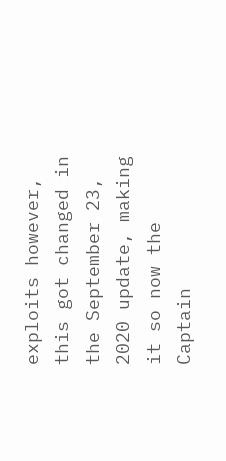exploits however, this got changed in the September 23, 2020 update, making it so now the Captain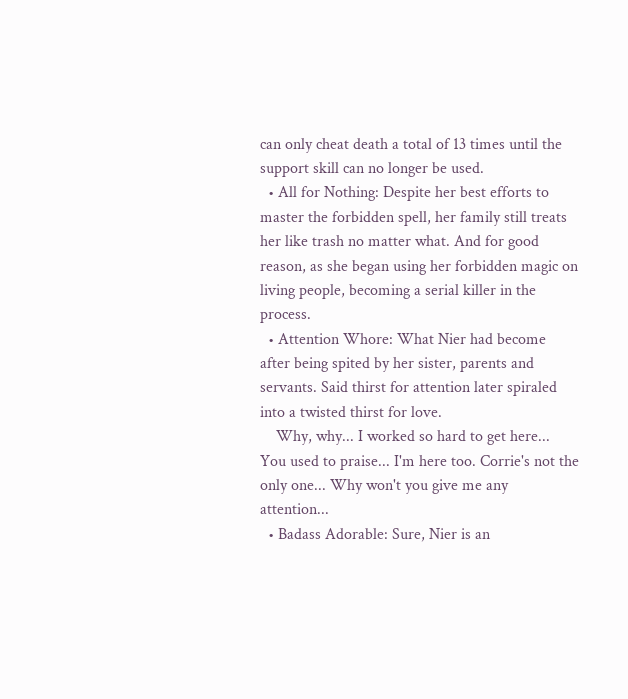can only cheat death a total of 13 times until the support skill can no longer be used.
  • All for Nothing: Despite her best efforts to master the forbidden spell, her family still treats her like trash no matter what. And for good reason, as she began using her forbidden magic on living people, becoming a serial killer in the process.
  • Attention Whore: What Nier had become after being spited by her sister, parents and servants. Said thirst for attention later spiraled into a twisted thirst for love.
    Why, why... I worked so hard to get here... You used to praise... I'm here too. Corrie's not the only one... Why won't you give me any attention...
  • Badass Adorable: Sure, Nier is an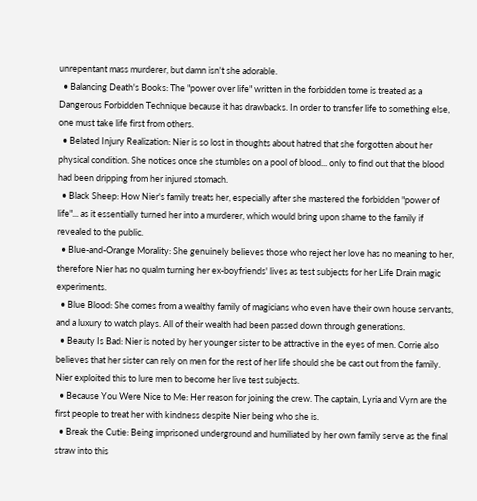unrepentant mass murderer, but damn isn't she adorable.
  • Balancing Death's Books: The "power over life" written in the forbidden tome is treated as a Dangerous Forbidden Technique because it has drawbacks. In order to transfer life to something else, one must take life first from others.
  • Belated Injury Realization: Nier is so lost in thoughts about hatred that she forgotten about her physical condition. She notices once she stumbles on a pool of blood... only to find out that the blood had been dripping from her injured stomach.
  • Black Sheep: How Nier's family treats her, especially after she mastered the forbidden "power of life"... as it essentially turned her into a murderer, which would bring upon shame to the family if revealed to the public.
  • Blue-and-Orange Morality: She genuinely believes those who reject her love has no meaning to her, therefore Nier has no qualm turning her ex-boyfriends' lives as test subjects for her Life Drain magic experiments.
  • Blue Blood: She comes from a wealthy family of magicians who even have their own house servants, and a luxury to watch plays. All of their wealth had been passed down through generations.
  • Beauty Is Bad: Nier is noted by her younger sister to be attractive in the eyes of men. Corrie also believes that her sister can rely on men for the rest of her life should she be cast out from the family. Nier exploited this to lure men to become her live test subjects.
  • Because You Were Nice to Me: Her reason for joining the crew. The captain, Lyria and Vyrn are the first people to treat her with kindness despite Nier being who she is.
  • Break the Cutie: Being imprisoned underground and humiliated by her own family serve as the final straw into this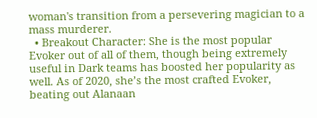woman's transition from a persevering magician to a mass murderer.
  • Breakout Character: She is the most popular Evoker out of all of them, though being extremely useful in Dark teams has boosted her popularity as well. As of 2020, she’s the most crafted Evoker, beating out Alanaan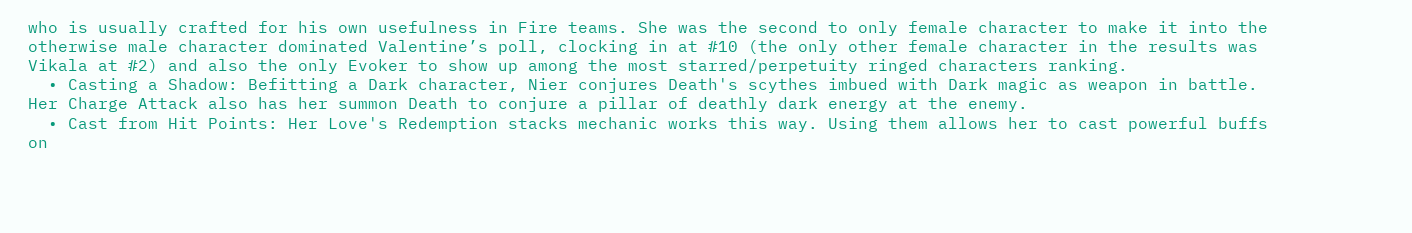who is usually crafted for his own usefulness in Fire teams. She was the second to only female character to make it into the otherwise male character dominated Valentine’s poll, clocking in at #10 (the only other female character in the results was Vikala at #2) and also the only Evoker to show up among the most starred/perpetuity ringed characters ranking.
  • Casting a Shadow: Befitting a Dark character, Nier conjures Death's scythes imbued with Dark magic as weapon in battle. Her Charge Attack also has her summon Death to conjure a pillar of deathly dark energy at the enemy.
  • Cast from Hit Points: Her Love's Redemption stacks mechanic works this way. Using them allows her to cast powerful buffs on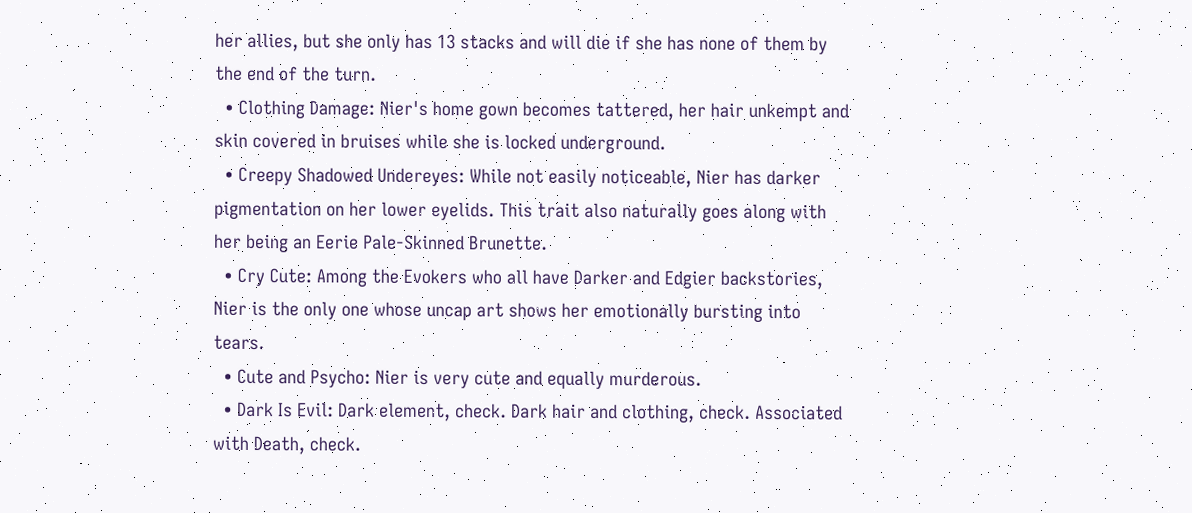her allies, but she only has 13 stacks and will die if she has none of them by the end of the turn.
  • Clothing Damage: Nier's home gown becomes tattered, her hair unkempt and skin covered in bruises while she is locked underground.
  • Creepy Shadowed Undereyes: While not easily noticeable, Nier has darker pigmentation on her lower eyelids. This trait also naturally goes along with her being an Eerie Pale-Skinned Brunette.
  • Cry Cute: Among the Evokers who all have Darker and Edgier backstories, Nier is the only one whose uncap art shows her emotionally bursting into tears.
  • Cute and Psycho: Nier is very cute and equally murderous.
  • Dark Is Evil: Dark element, check. Dark hair and clothing, check. Associated with Death, check.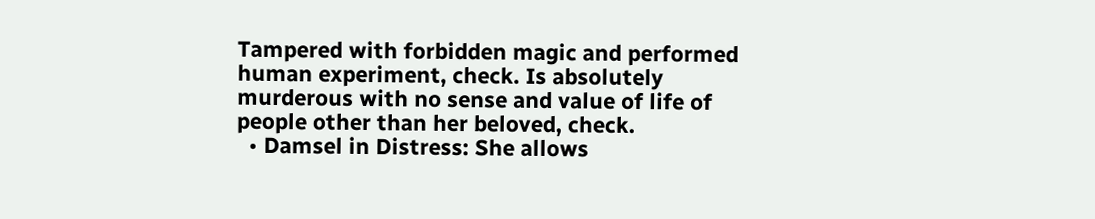Tampered with forbidden magic and performed human experiment, check. Is absolutely murderous with no sense and value of life of people other than her beloved, check.
  • Damsel in Distress: She allows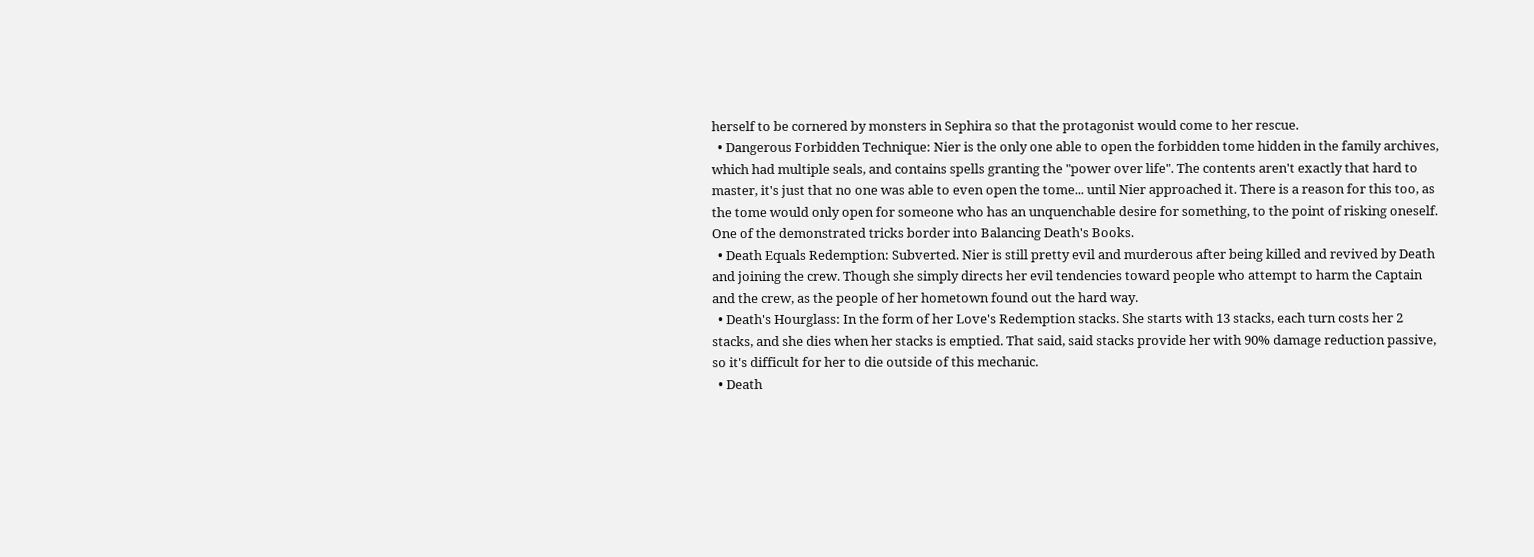herself to be cornered by monsters in Sephira so that the protagonist would come to her rescue.
  • Dangerous Forbidden Technique: Nier is the only one able to open the forbidden tome hidden in the family archives, which had multiple seals, and contains spells granting the "power over life". The contents aren't exactly that hard to master, it's just that no one was able to even open the tome... until Nier approached it. There is a reason for this too, as the tome would only open for someone who has an unquenchable desire for something, to the point of risking oneself. One of the demonstrated tricks border into Balancing Death's Books.
  • Death Equals Redemption: Subverted. Nier is still pretty evil and murderous after being killed and revived by Death and joining the crew. Though she simply directs her evil tendencies toward people who attempt to harm the Captain and the crew, as the people of her hometown found out the hard way.
  • Death's Hourglass: In the form of her Love's Redemption stacks. She starts with 13 stacks, each turn costs her 2 stacks, and she dies when her stacks is emptied. That said, said stacks provide her with 90% damage reduction passive, so it's difficult for her to die outside of this mechanic.
  • Death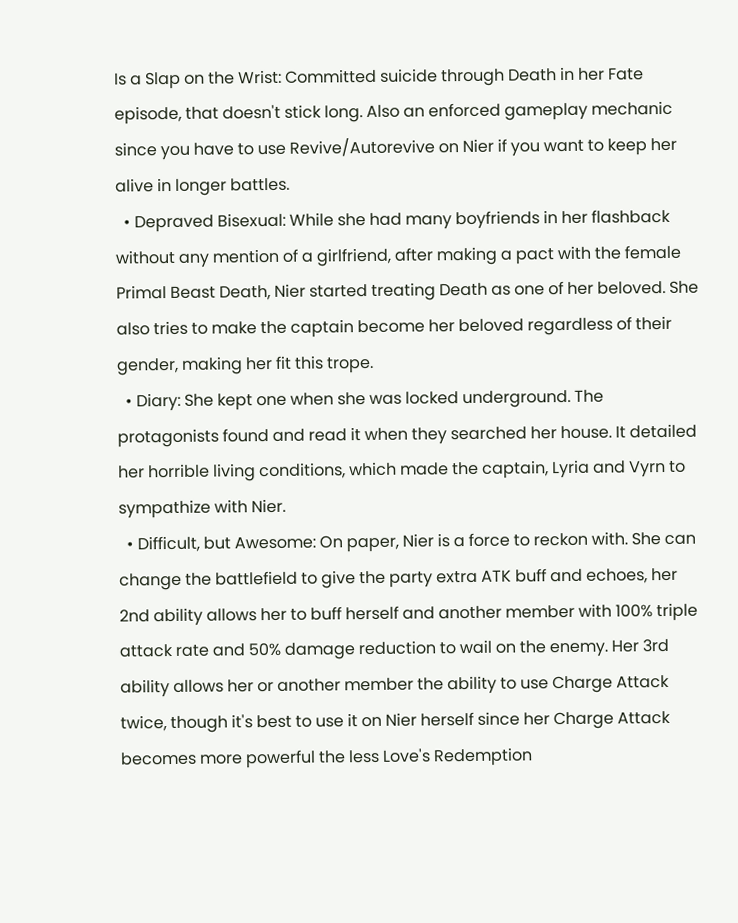Is a Slap on the Wrist: Committed suicide through Death in her Fate episode, that doesn't stick long. Also an enforced gameplay mechanic since you have to use Revive/Autorevive on Nier if you want to keep her alive in longer battles.
  • Depraved Bisexual: While she had many boyfriends in her flashback without any mention of a girlfriend, after making a pact with the female Primal Beast Death, Nier started treating Death as one of her beloved. She also tries to make the captain become her beloved regardless of their gender, making her fit this trope.
  • Diary: She kept one when she was locked underground. The protagonists found and read it when they searched her house. It detailed her horrible living conditions, which made the captain, Lyria and Vyrn to sympathize with Nier.
  • Difficult, but Awesome: On paper, Nier is a force to reckon with. She can change the battlefield to give the party extra ATK buff and echoes, her 2nd ability allows her to buff herself and another member with 100% triple attack rate and 50% damage reduction to wail on the enemy. Her 3rd ability allows her or another member the ability to use Charge Attack twice, though it's best to use it on Nier herself since her Charge Attack becomes more powerful the less Love's Redemption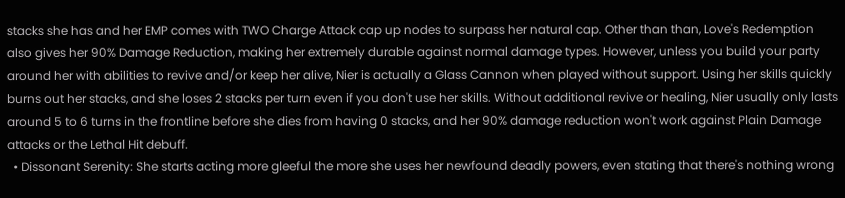stacks she has and her EMP comes with TWO Charge Attack cap up nodes to surpass her natural cap. Other than than, Love's Redemption also gives her 90% Damage Reduction, making her extremely durable against normal damage types. However, unless you build your party around her with abilities to revive and/or keep her alive, Nier is actually a Glass Cannon when played without support. Using her skills quickly burns out her stacks, and she loses 2 stacks per turn even if you don't use her skills. Without additional revive or healing, Nier usually only lasts around 5 to 6 turns in the frontline before she dies from having 0 stacks, and her 90% damage reduction won't work against Plain Damage attacks or the Lethal Hit debuff.
  • Dissonant Serenity: She starts acting more gleeful the more she uses her newfound deadly powers, even stating that there's nothing wrong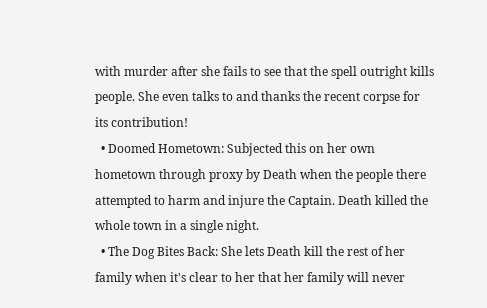with murder after she fails to see that the spell outright kills people. She even talks to and thanks the recent corpse for its contribution!
  • Doomed Hometown: Subjected this on her own hometown through proxy by Death when the people there attempted to harm and injure the Captain. Death killed the whole town in a single night.
  • The Dog Bites Back: She lets Death kill the rest of her family when it's clear to her that her family will never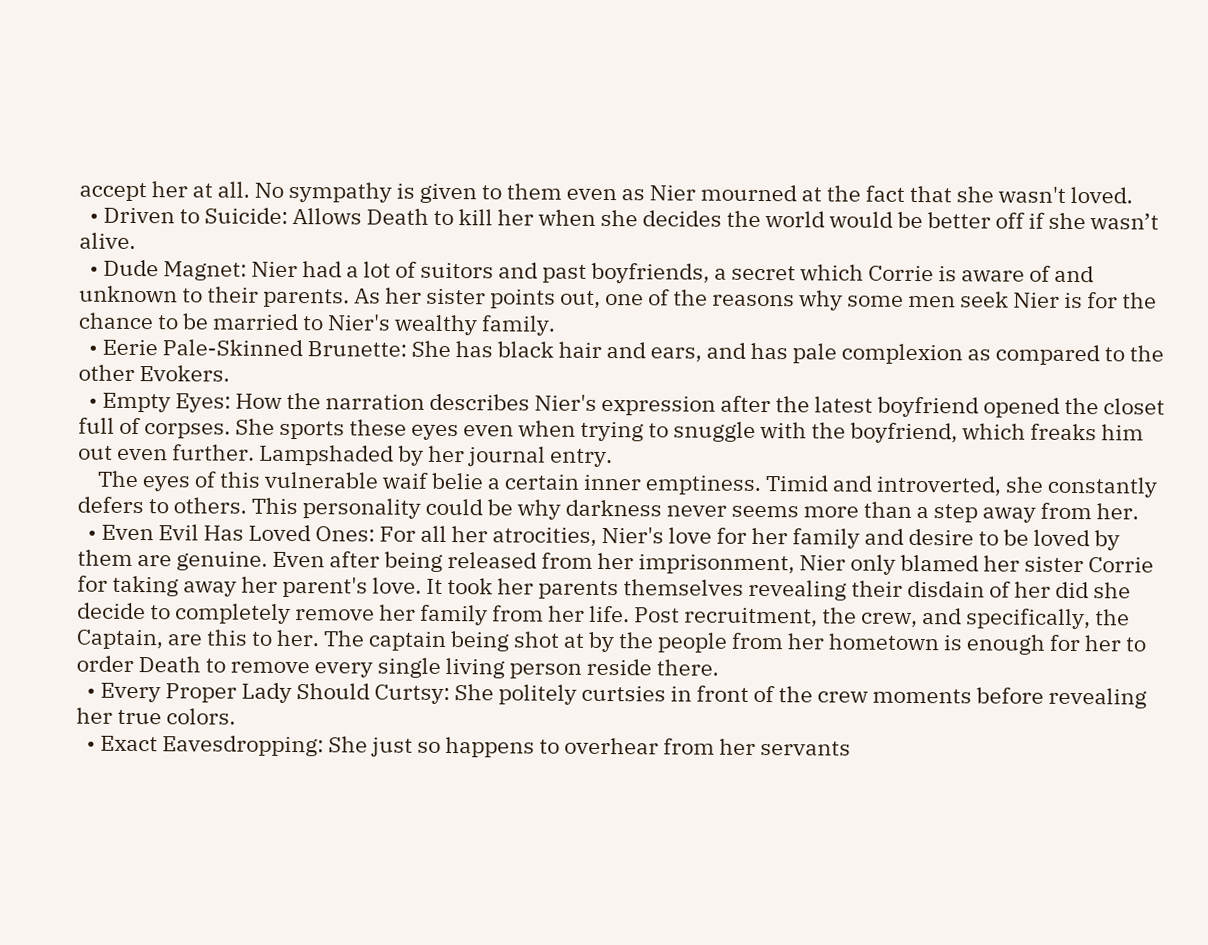accept her at all. No sympathy is given to them even as Nier mourned at the fact that she wasn't loved.
  • Driven to Suicide: Allows Death to kill her when she decides the world would be better off if she wasn’t alive.
  • Dude Magnet: Nier had a lot of suitors and past boyfriends, a secret which Corrie is aware of and unknown to their parents. As her sister points out, one of the reasons why some men seek Nier is for the chance to be married to Nier's wealthy family.
  • Eerie Pale-Skinned Brunette: She has black hair and ears, and has pale complexion as compared to the other Evokers.
  • Empty Eyes: How the narration describes Nier's expression after the latest boyfriend opened the closet full of corpses. She sports these eyes even when trying to snuggle with the boyfriend, which freaks him out even further. Lampshaded by her journal entry.
    The eyes of this vulnerable waif belie a certain inner emptiness. Timid and introverted, she constantly defers to others. This personality could be why darkness never seems more than a step away from her.
  • Even Evil Has Loved Ones: For all her atrocities, Nier's love for her family and desire to be loved by them are genuine. Even after being released from her imprisonment, Nier only blamed her sister Corrie for taking away her parent's love. It took her parents themselves revealing their disdain of her did she decide to completely remove her family from her life. Post recruitment, the crew, and specifically, the Captain, are this to her. The captain being shot at by the people from her hometown is enough for her to order Death to remove every single living person reside there.
  • Every Proper Lady Should Curtsy: She politely curtsies in front of the crew moments before revealing her true colors.
  • Exact Eavesdropping: She just so happens to overhear from her servants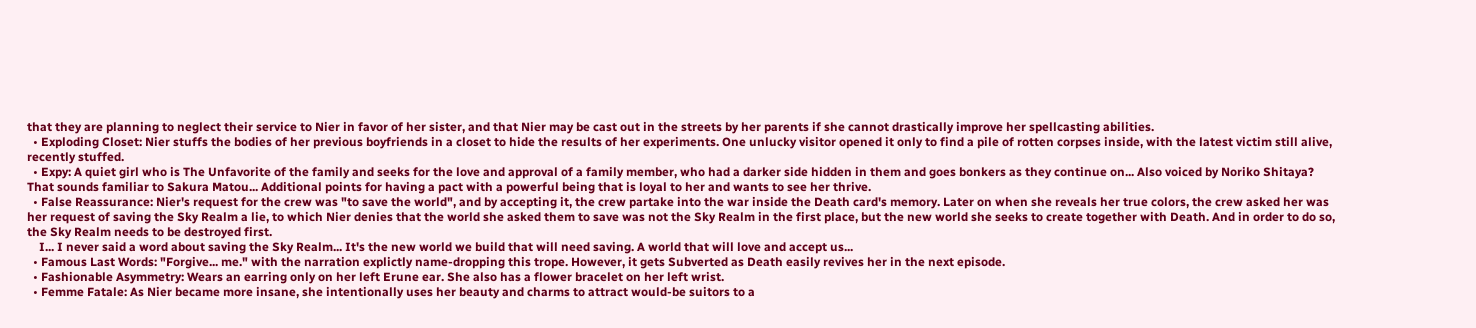that they are planning to neglect their service to Nier in favor of her sister, and that Nier may be cast out in the streets by her parents if she cannot drastically improve her spellcasting abilities.
  • Exploding Closet: Nier stuffs the bodies of her previous boyfriends in a closet to hide the results of her experiments. One unlucky visitor opened it only to find a pile of rotten corpses inside, with the latest victim still alive, recently stuffed.
  • Expy: A quiet girl who is The Unfavorite of the family and seeks for the love and approval of a family member, who had a darker side hidden in them and goes bonkers as they continue on... Also voiced by Noriko Shitaya? That sounds familiar to Sakura Matou... Additional points for having a pact with a powerful being that is loyal to her and wants to see her thrive.
  • False Reassurance: Nier's request for the crew was "to save the world", and by accepting it, the crew partake into the war inside the Death card's memory. Later on when she reveals her true colors, the crew asked her was her request of saving the Sky Realm a lie, to which Nier denies that the world she asked them to save was not the Sky Realm in the first place, but the new world she seeks to create together with Death. And in order to do so, the Sky Realm needs to be destroyed first.
    I... I never said a word about saving the Sky Realm... It's the new world we build that will need saving. A world that will love and accept us...
  • Famous Last Words: "Forgive... me." with the narration explictly name-dropping this trope. However, it gets Subverted as Death easily revives her in the next episode.
  • Fashionable Asymmetry: Wears an earring only on her left Erune ear. She also has a flower bracelet on her left wrist.
  • Femme Fatale: As Nier became more insane, she intentionally uses her beauty and charms to attract would-be suitors to a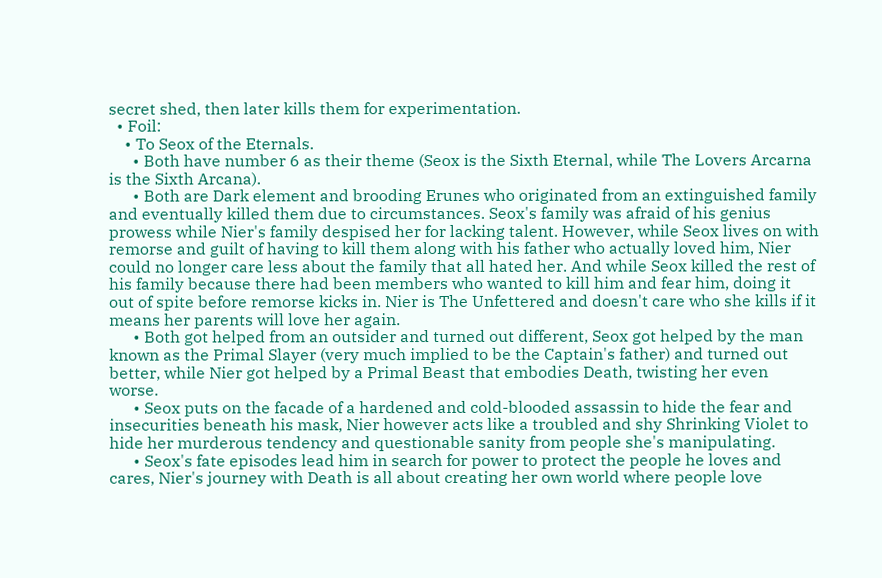secret shed, then later kills them for experimentation.
  • Foil:
    • To Seox of the Eternals.
      • Both have number 6 as their theme (Seox is the Sixth Eternal, while The Lovers Arcarna is the Sixth Arcana).
      • Both are Dark element and brooding Erunes who originated from an extinguished family and eventually killed them due to circumstances. Seox's family was afraid of his genius prowess while Nier's family despised her for lacking talent. However, while Seox lives on with remorse and guilt of having to kill them along with his father who actually loved him, Nier could no longer care less about the family that all hated her. And while Seox killed the rest of his family because there had been members who wanted to kill him and fear him, doing it out of spite before remorse kicks in. Nier is The Unfettered and doesn't care who she kills if it means her parents will love her again.
      • Both got helped from an outsider and turned out different, Seox got helped by the man known as the Primal Slayer (very much implied to be the Captain's father) and turned out better, while Nier got helped by a Primal Beast that embodies Death, twisting her even worse.
      • Seox puts on the facade of a hardened and cold-blooded assassin to hide the fear and insecurities beneath his mask, Nier however acts like a troubled and shy Shrinking Violet to hide her murderous tendency and questionable sanity from people she's manipulating.
      • Seox's fate episodes lead him in search for power to protect the people he loves and cares, Nier's journey with Death is all about creating her own world where people love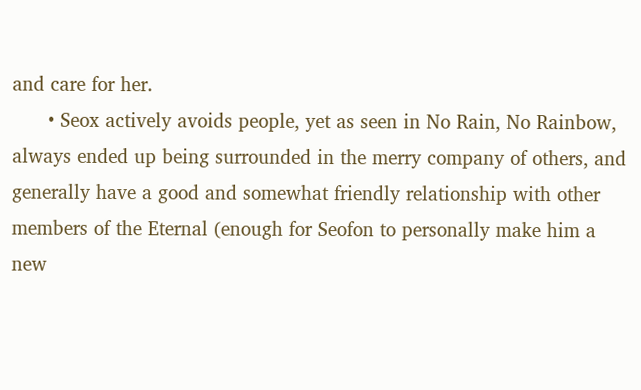and care for her.
      • Seox actively avoids people, yet as seen in No Rain, No Rainbow, always ended up being surrounded in the merry company of others, and generally have a good and somewhat friendly relationship with other members of the Eternal (enough for Seofon to personally make him a new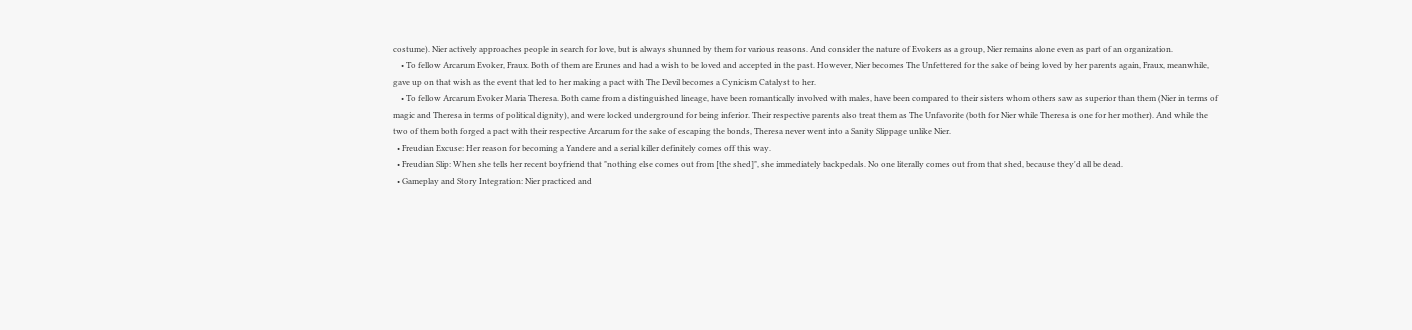costume). Nier actively approaches people in search for love, but is always shunned by them for various reasons. And consider the nature of Evokers as a group, Nier remains alone even as part of an organization.
    • To fellow Arcarum Evoker, Fraux. Both of them are Erunes and had a wish to be loved and accepted in the past. However, Nier becomes The Unfettered for the sake of being loved by her parents again, Fraux, meanwhile, gave up on that wish as the event that led to her making a pact with The Devil becomes a Cynicism Catalyst to her.
    • To fellow Arcarum Evoker Maria Theresa. Both came from a distinguished lineage, have been romantically involved with males, have been compared to their sisters whom others saw as superior than them (Nier in terms of magic and Theresa in terms of political dignity), and were locked underground for being inferior. Their respective parents also treat them as The Unfavorite (both for Nier while Theresa is one for her mother). And while the two of them both forged a pact with their respective Arcarum for the sake of escaping the bonds, Theresa never went into a Sanity Slippage unlike Nier.
  • Freudian Excuse: Her reason for becoming a Yandere and a serial killer definitely comes off this way.
  • Freudian Slip: When she tells her recent boyfriend that "nothing else comes out from [the shed]", she immediately backpedals. No one literally comes out from that shed, because they'd all be dead.
  • Gameplay and Story Integration: Nier practiced and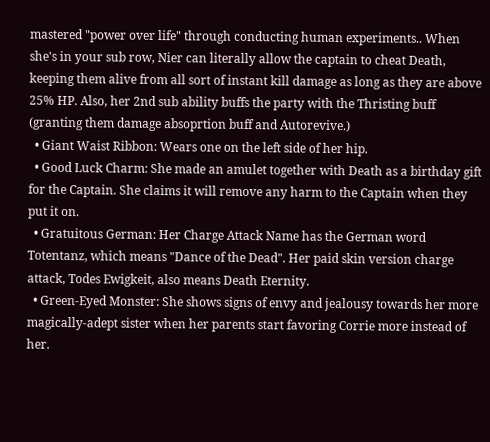mastered "power over life" through conducting human experiments.. When she's in your sub row, Nier can literally allow the captain to cheat Death, keeping them alive from all sort of instant kill damage as long as they are above 25% HP. Also, her 2nd sub ability buffs the party with the Thristing buff (granting them damage absoprtion buff and Autorevive.)
  • Giant Waist Ribbon: Wears one on the left side of her hip.
  • Good Luck Charm: She made an amulet together with Death as a birthday gift for the Captain. She claims it will remove any harm to the Captain when they put it on.
  • Gratuitous German: Her Charge Attack Name has the German word Totentanz, which means "Dance of the Dead". Her paid skin version charge attack, Todes Ewigkeit, also means Death Eternity.
  • Green-Eyed Monster: She shows signs of envy and jealousy towards her more magically-adept sister when her parents start favoring Corrie more instead of her.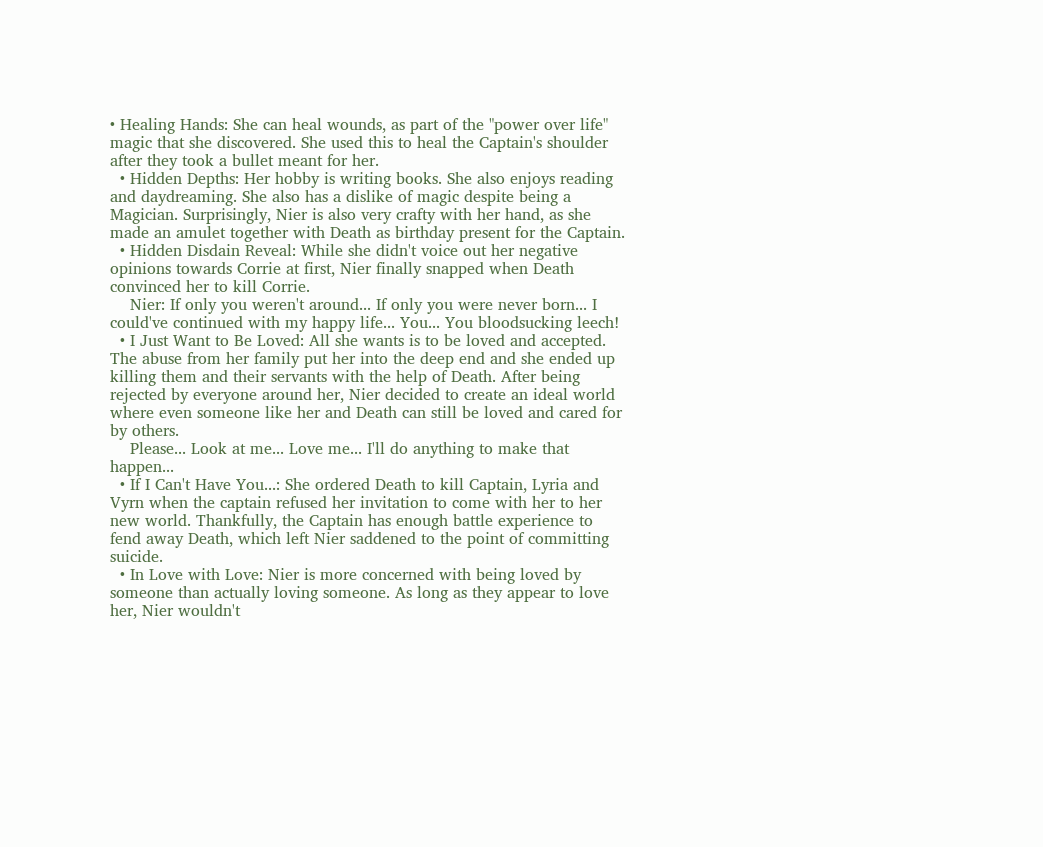• Healing Hands: She can heal wounds, as part of the "power over life" magic that she discovered. She used this to heal the Captain's shoulder after they took a bullet meant for her.
  • Hidden Depths: Her hobby is writing books. She also enjoys reading and daydreaming. She also has a dislike of magic despite being a Magician. Surprisingly, Nier is also very crafty with her hand, as she made an amulet together with Death as birthday present for the Captain.
  • Hidden Disdain Reveal: While she didn't voice out her negative opinions towards Corrie at first, Nier finally snapped when Death convinced her to kill Corrie.
    Nier: If only you weren't around... If only you were never born... I could've continued with my happy life... You... You bloodsucking leech!
  • I Just Want to Be Loved: All she wants is to be loved and accepted. The abuse from her family put her into the deep end and she ended up killing them and their servants with the help of Death. After being rejected by everyone around her, Nier decided to create an ideal world where even someone like her and Death can still be loved and cared for by others.
    Please... Look at me... Love me... I'll do anything to make that happen...
  • If I Can't Have You...: She ordered Death to kill Captain, Lyria and Vyrn when the captain refused her invitation to come with her to her new world. Thankfully, the Captain has enough battle experience to fend away Death, which left Nier saddened to the point of committing suicide.
  • In Love with Love: Nier is more concerned with being loved by someone than actually loving someone. As long as they appear to love her, Nier wouldn't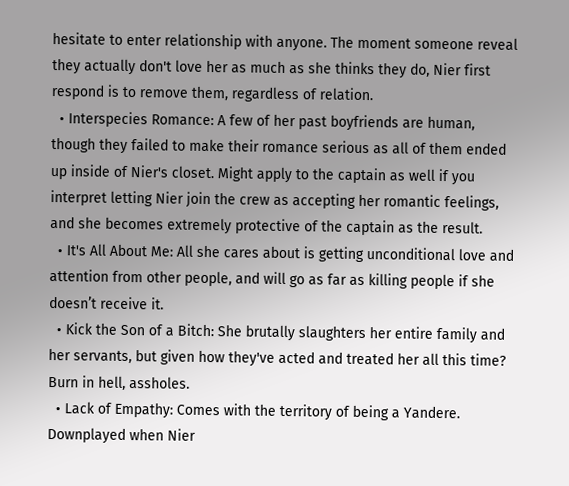hesitate to enter relationship with anyone. The moment someone reveal they actually don't love her as much as she thinks they do, Nier first respond is to remove them, regardless of relation.
  • Interspecies Romance: A few of her past boyfriends are human, though they failed to make their romance serious as all of them ended up inside of Nier's closet. Might apply to the captain as well if you interpret letting Nier join the crew as accepting her romantic feelings, and she becomes extremely protective of the captain as the result.
  • It's All About Me: All she cares about is getting unconditional love and attention from other people, and will go as far as killing people if she doesn’t receive it.
  • Kick the Son of a Bitch: She brutally slaughters her entire family and her servants, but given how they've acted and treated her all this time? Burn in hell, assholes.
  • Lack of Empathy: Comes with the territory of being a Yandere. Downplayed when Nier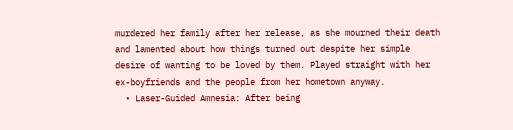murdered her family after her release, as she mourned their death and lamented about how things turned out despite her simple desire of wanting to be loved by them. Played straight with her ex-boyfriends and the people from her hometown anyway.
  • Laser-Guided Amnesia: After being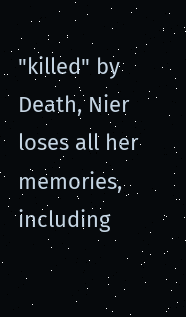"killed" by Death, Nier loses all her memories, including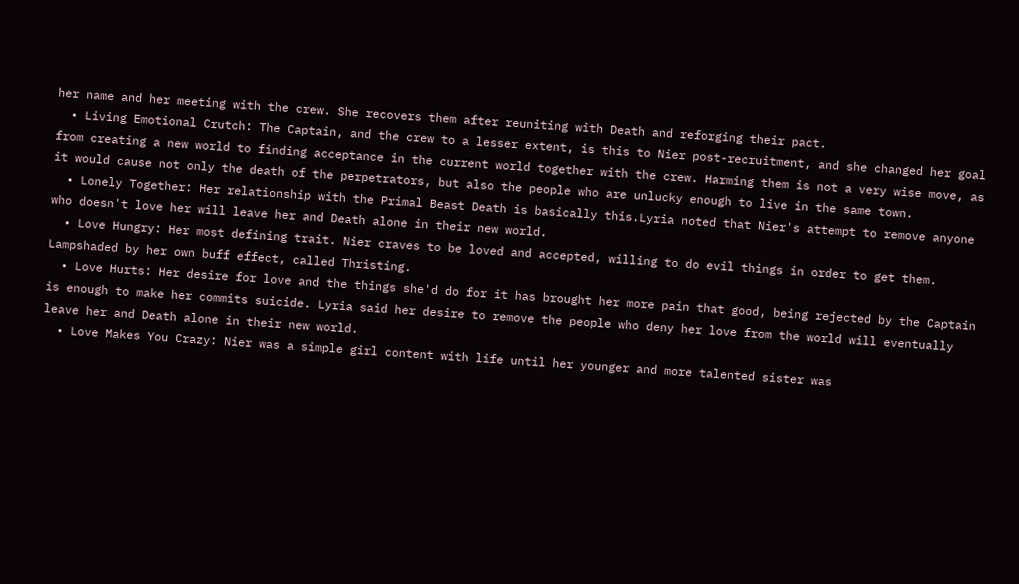her name and her meeting with the crew. She recovers them after reuniting with Death and reforging their pact.
  • Living Emotional Crutch: The Captain, and the crew to a lesser extent, is this to Nier post-recruitment, and she changed her goal from creating a new world to finding acceptance in the current world together with the crew. Harming them is not a very wise move, as it would cause not only the death of the perpetrators, but also the people who are unlucky enough to live in the same town.
  • Lonely Together: Her relationship with the Primal Beast Death is basically this.Lyria noted that Nier's attempt to remove anyone who doesn't love her will leave her and Death alone in their new world.
  • Love Hungry: Her most defining trait. Nier craves to be loved and accepted, willing to do evil things in order to get them. Lampshaded by her own buff effect, called Thristing.
  • Love Hurts: Her desire for love and the things she'd do for it has brought her more pain that good, being rejected by the Captain is enough to make her commits suicide. Lyria said her desire to remove the people who deny her love from the world will eventually leave her and Death alone in their new world.
  • Love Makes You Crazy: Nier was a simple girl content with life until her younger and more talented sister was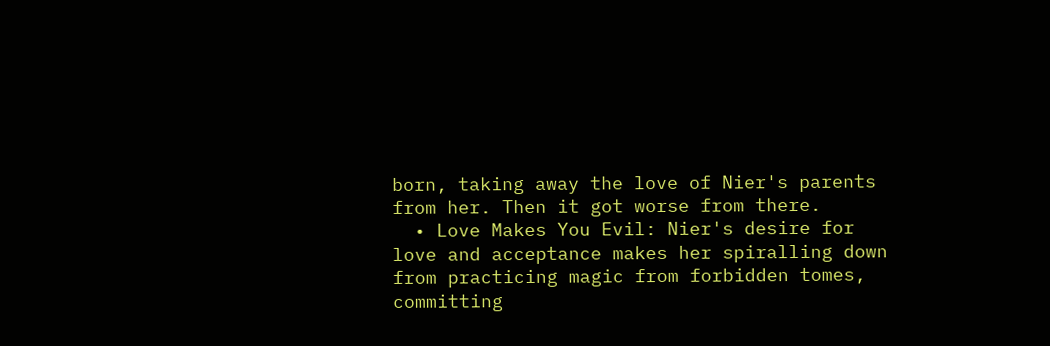born, taking away the love of Nier's parents from her. Then it got worse from there.
  • Love Makes You Evil: Nier's desire for love and acceptance makes her spiralling down from practicing magic from forbidden tomes, committing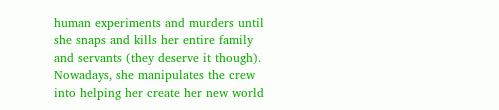human experiments and murders until she snaps and kills her entire family and servants (they deserve it though). Nowadays, she manipulates the crew into helping her create her new world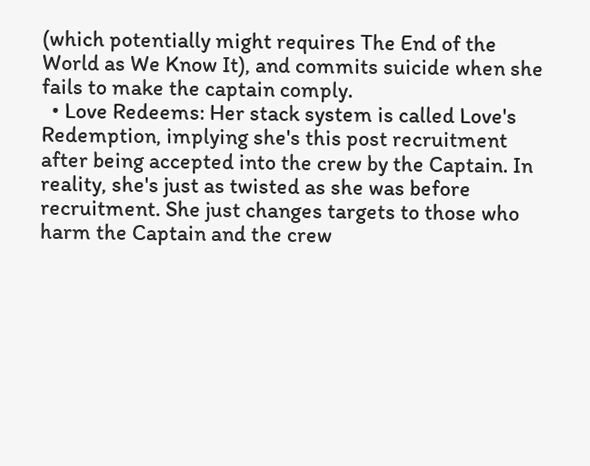(which potentially might requires The End of the World as We Know It), and commits suicide when she fails to make the captain comply.
  • Love Redeems: Her stack system is called Love's Redemption, implying she's this post recruitment after being accepted into the crew by the Captain. In reality, she's just as twisted as she was before recruitment. She just changes targets to those who harm the Captain and the crew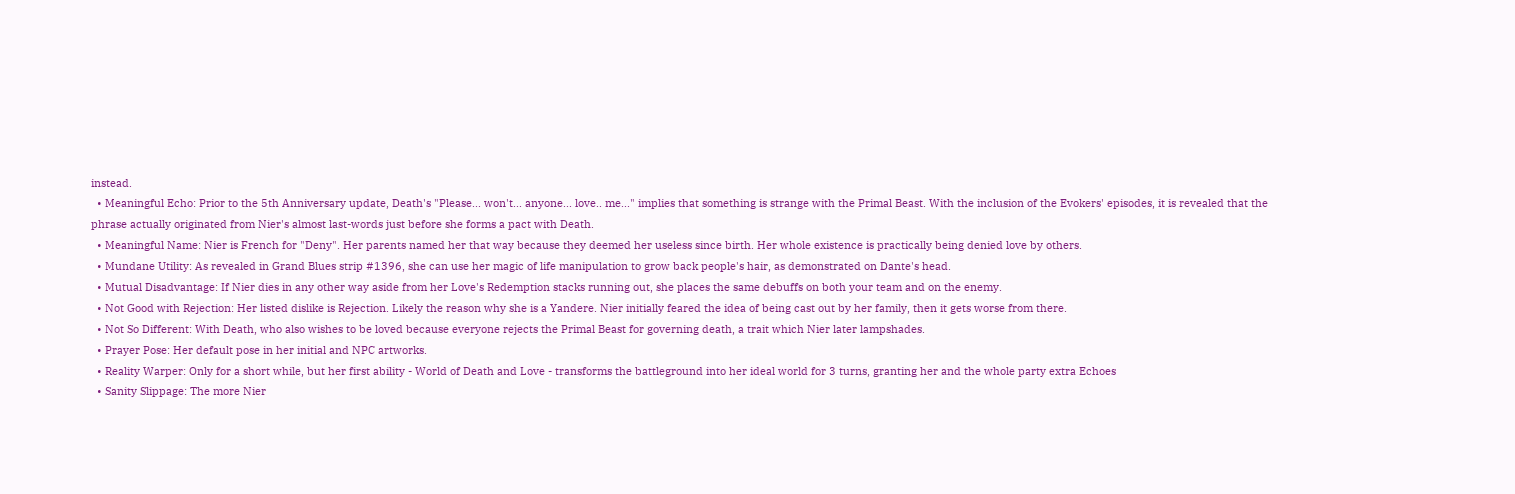instead.
  • Meaningful Echo: Prior to the 5th Anniversary update, Death's "Please... won't... anyone... love.. me..." implies that something is strange with the Primal Beast. With the inclusion of the Evokers' episodes, it is revealed that the phrase actually originated from Nier's almost last-words just before she forms a pact with Death.
  • Meaningful Name: Nier is French for "Deny". Her parents named her that way because they deemed her useless since birth. Her whole existence is practically being denied love by others.
  • Mundane Utility: As revealed in Grand Blues strip #1396, she can use her magic of life manipulation to grow back people's hair, as demonstrated on Dante's head.
  • Mutual Disadvantage: If Nier dies in any other way aside from her Love's Redemption stacks running out, she places the same debuffs on both your team and on the enemy.
  • Not Good with Rejection: Her listed dislike is Rejection. Likely the reason why she is a Yandere. Nier initially feared the idea of being cast out by her family, then it gets worse from there.
  • Not So Different: With Death, who also wishes to be loved because everyone rejects the Primal Beast for governing death, a trait which Nier later lampshades.
  • Prayer Pose: Her default pose in her initial and NPC artworks.
  • Reality Warper: Only for a short while, but her first ability - World of Death and Love - transforms the battleground into her ideal world for 3 turns, granting her and the whole party extra Echoes
  • Sanity Slippage: The more Nier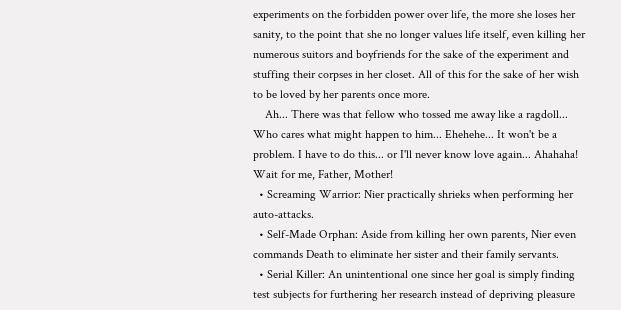experiments on the forbidden power over life, the more she loses her sanity, to the point that she no longer values life itself, even killing her numerous suitors and boyfriends for the sake of the experiment and stuffing their corpses in her closet. All of this for the sake of her wish to be loved by her parents once more.
    Ah... There was that fellow who tossed me away like a ragdoll... Who cares what might happen to him... Ehehehe... It won't be a problem. I have to do this... or I'll never know love again... Ahahaha! Wait for me, Father, Mother!
  • Screaming Warrior: Nier practically shrieks when performing her auto-attacks.
  • Self-Made Orphan: Aside from killing her own parents, Nier even commands Death to eliminate her sister and their family servants.
  • Serial Killer: An unintentional one since her goal is simply finding test subjects for furthering her research instead of depriving pleasure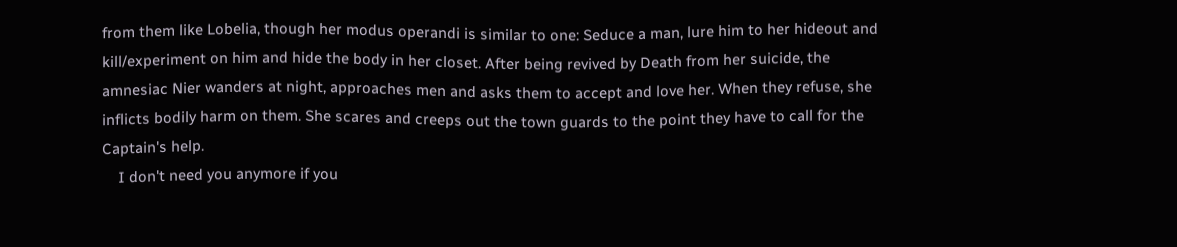from them like Lobelia, though her modus operandi is similar to one: Seduce a man, lure him to her hideout and kill/experiment on him and hide the body in her closet. After being revived by Death from her suicide, the amnesiac Nier wanders at night, approaches men and asks them to accept and love her. When they refuse, she inflicts bodily harm on them. She scares and creeps out the town guards to the point they have to call for the Captain's help.
    I don't need you anymore if you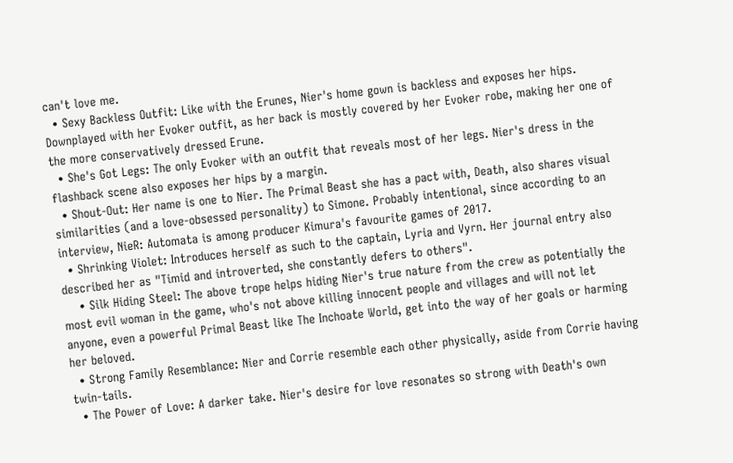can't love me.
  • Sexy Backless Outfit: Like with the Erunes, Nier's home gown is backless and exposes her hips. Downplayed with her Evoker outfit, as her back is mostly covered by her Evoker robe, making her one of the more conservatively dressed Erune.
  • She's Got Legs: The only Evoker with an outfit that reveals most of her legs. Nier's dress in the flashback scene also exposes her hips by a margin.
  • Shout-Out: Her name is one to Nier. The Primal Beast she has a pact with, Death, also shares visual similarities (and a love-obsessed personality) to Simone. Probably intentional, since according to an interview, NieR: Automata is among producer Kimura's favourite games of 2017.
  • Shrinking Violet: Introduces herself as such to the captain, Lyria and Vyrn. Her journal entry also described her as "Timid and introverted, she constantly defers to others".
    • Silk Hiding Steel: The above trope helps hiding Nier's true nature from the crew as potentially the most evil woman in the game, who's not above killing innocent people and villages and will not let anyone, even a powerful Primal Beast like The Inchoate World, get into the way of her goals or harming her beloved.
  • Strong Family Resemblance: Nier and Corrie resemble each other physically, aside from Corrie having twin-tails.
  • The Power of Love: A darker take. Nier's desire for love resonates so strong with Death's own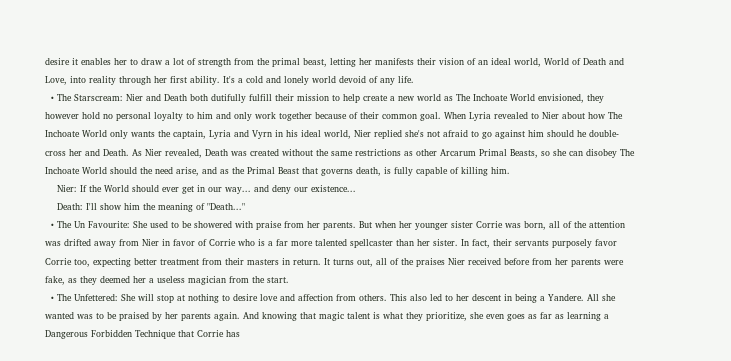desire it enables her to draw a lot of strength from the primal beast, letting her manifests their vision of an ideal world, World of Death and Love, into reality through her first ability. It's a cold and lonely world devoid of any life.
  • The Starscream: Nier and Death both dutifully fulfill their mission to help create a new world as The Inchoate World envisioned, they however hold no personal loyalty to him and only work together because of their common goal. When Lyria revealed to Nier about how The Inchoate World only wants the captain, Lyria and Vyrn in his ideal world, Nier replied she's not afraid to go against him should he double-cross her and Death. As Nier revealed, Death was created without the same restrictions as other Arcarum Primal Beasts, so she can disobey The Inchoate World should the need arise, and as the Primal Beast that governs death, is fully capable of killing him.
    Nier: If the World should ever get in our way... and deny our existence...
    Death: I'll show him the meaning of "Death..."
  • The Un Favourite: She used to be showered with praise from her parents. But when her younger sister Corrie was born, all of the attention was drifted away from Nier in favor of Corrie who is a far more talented spellcaster than her sister. In fact, their servants purposely favor Corrie too, expecting better treatment from their masters in return. It turns out, all of the praises Nier received before from her parents were fake, as they deemed her a useless magician from the start.
  • The Unfettered: She will stop at nothing to desire love and affection from others. This also led to her descent in being a Yandere. All she wanted was to be praised by her parents again. And knowing that magic talent is what they prioritize, she even goes as far as learning a Dangerous Forbidden Technique that Corrie has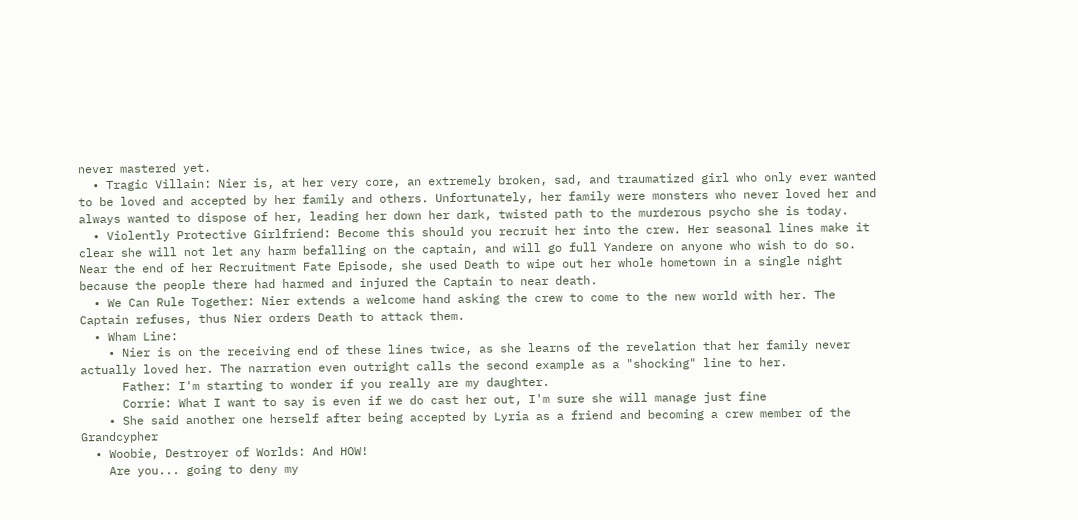never mastered yet.
  • Tragic Villain: Nier is, at her very core, an extremely broken, sad, and traumatized girl who only ever wanted to be loved and accepted by her family and others. Unfortunately, her family were monsters who never loved her and always wanted to dispose of her, leading her down her dark, twisted path to the murderous psycho she is today.
  • Violently Protective Girlfriend: Become this should you recruit her into the crew. Her seasonal lines make it clear she will not let any harm befalling on the captain, and will go full Yandere on anyone who wish to do so. Near the end of her Recruitment Fate Episode, she used Death to wipe out her whole hometown in a single night because the people there had harmed and injured the Captain to near death.
  • We Can Rule Together: Nier extends a welcome hand asking the crew to come to the new world with her. The Captain refuses, thus Nier orders Death to attack them.
  • Wham Line:
    • Nier is on the receiving end of these lines twice, as she learns of the revelation that her family never actually loved her. The narration even outright calls the second example as a "shocking" line to her.
      Father: I'm starting to wonder if you really are my daughter.
      Corrie: What I want to say is even if we do cast her out, I'm sure she will manage just fine
    • She said another one herself after being accepted by Lyria as a friend and becoming a crew member of the Grandcypher
  • Woobie, Destroyer of Worlds: And HOW!
    Are you... going to deny my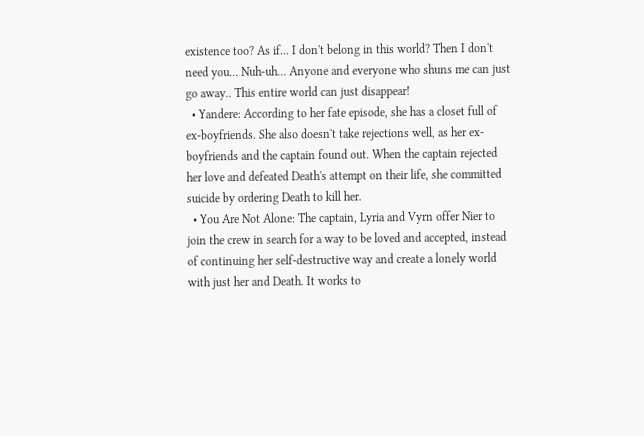existence too? As if... I don't belong in this world? Then I don't need you... Nuh-uh... Anyone and everyone who shuns me can just go away.. This entire world can just disappear!
  • Yandere: According to her fate episode, she has a closet full of ex-boyfriends. She also doesn't take rejections well, as her ex-boyfriends and the captain found out. When the captain rejected her love and defeated Death's attempt on their life, she committed suicide by ordering Death to kill her.
  • You Are Not Alone: The captain, Lyria and Vyrn offer Nier to join the crew in search for a way to be loved and accepted, instead of continuing her self-destructive way and create a lonely world with just her and Death. It works to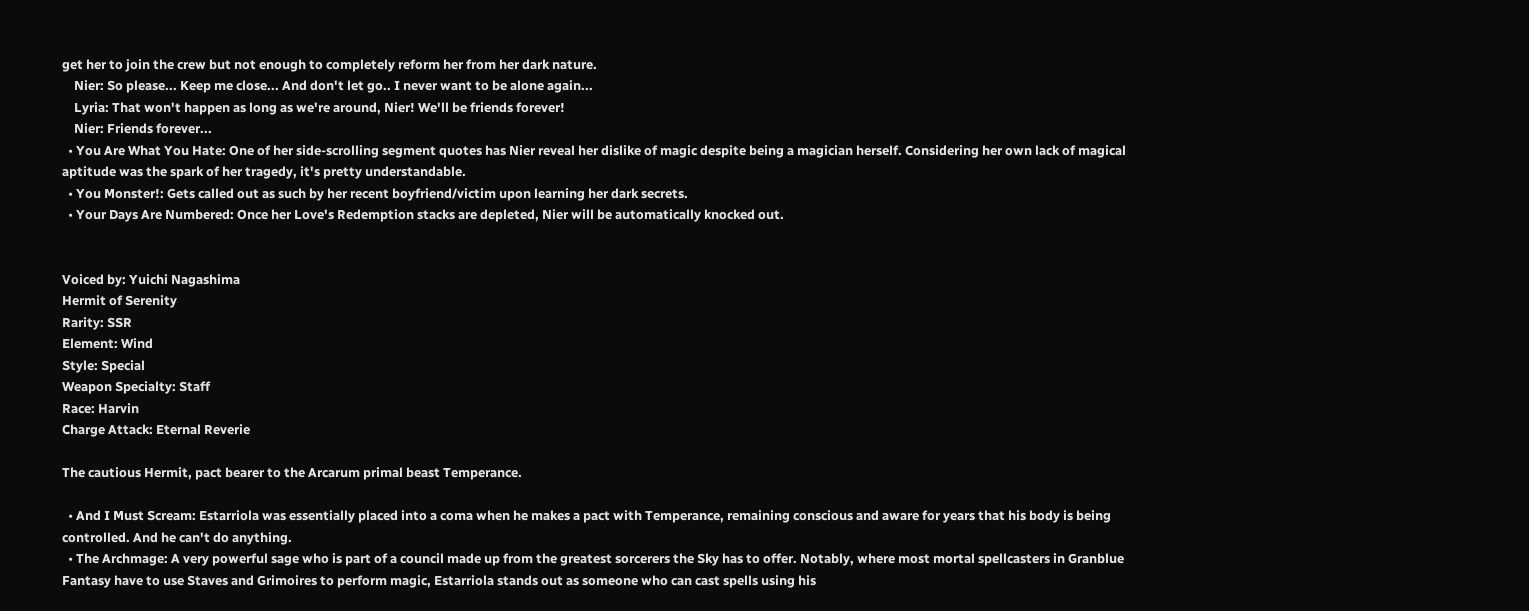get her to join the crew but not enough to completely reform her from her dark nature.
    Nier: So please... Keep me close... And don't let go.. I never want to be alone again...
    Lyria: That won't happen as long as we're around, Nier! We'll be friends forever!
    Nier: Friends forever...
  • You Are What You Hate: One of her side-scrolling segment quotes has Nier reveal her dislike of magic despite being a magician herself. Considering her own lack of magical aptitude was the spark of her tragedy, it's pretty understandable.
  • You Monster!: Gets called out as such by her recent boyfriend/victim upon learning her dark secrets.
  • Your Days Are Numbered: Once her Love's Redemption stacks are depleted, Nier will be automatically knocked out.


Voiced by: Yuichi Nagashima
Hermit of Serenity
Rarity: SSR
Element: Wind
Style: Special
Weapon Specialty: Staff
Race: Harvin
Charge Attack: Eternal Reverie

The cautious Hermit, pact bearer to the Arcarum primal beast Temperance.

  • And I Must Scream: Estarriola was essentially placed into a coma when he makes a pact with Temperance, remaining conscious and aware for years that his body is being controlled. And he can't do anything.
  • The Archmage: A very powerful sage who is part of a council made up from the greatest sorcerers the Sky has to offer. Notably, where most mortal spellcasters in Granblue Fantasy have to use Staves and Grimoires to perform magic, Estarriola stands out as someone who can cast spells using his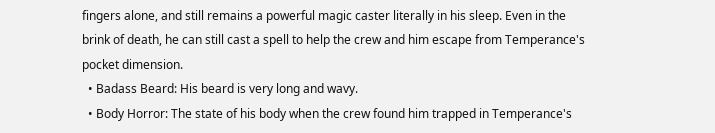fingers alone, and still remains a powerful magic caster literally in his sleep. Even in the brink of death, he can still cast a spell to help the crew and him escape from Temperance's pocket dimension.
  • Badass Beard: His beard is very long and wavy.
  • Body Horror: The state of his body when the crew found him trapped in Temperance's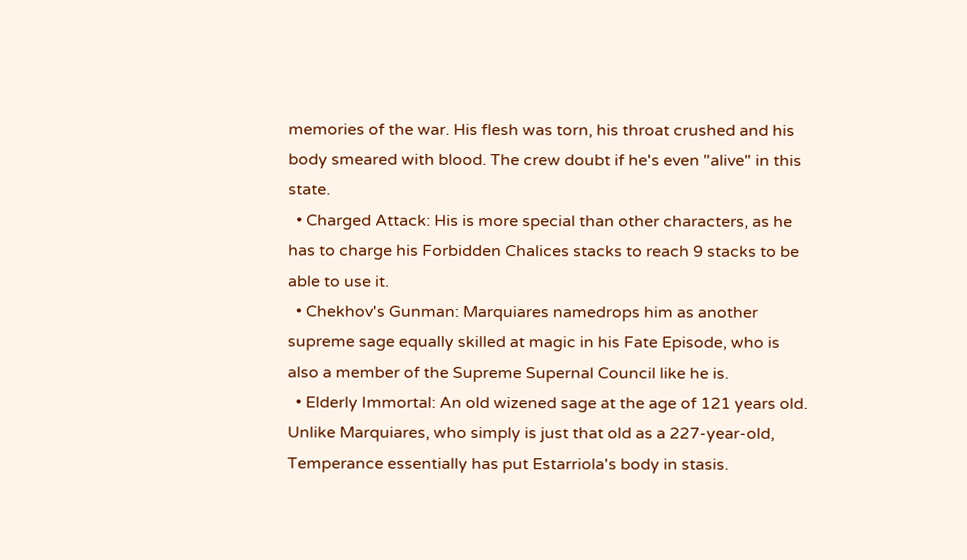memories of the war. His flesh was torn, his throat crushed and his body smeared with blood. The crew doubt if he's even "alive" in this state.
  • Charged Attack: His is more special than other characters, as he has to charge his Forbidden Chalices stacks to reach 9 stacks to be able to use it.
  • Chekhov's Gunman: Marquiares namedrops him as another supreme sage equally skilled at magic in his Fate Episode, who is also a member of the Supreme Supernal Council like he is.
  • Elderly Immortal: An old wizened sage at the age of 121 years old. Unlike Marquiares, who simply is just that old as a 227-year-old, Temperance essentially has put Estarriola's body in stasis.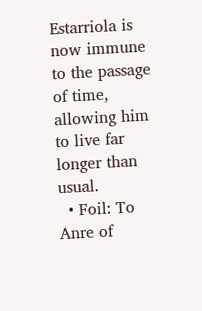Estarriola is now immune to the passage of time, allowing him to live far longer than usual.
  • Foil: To Anre of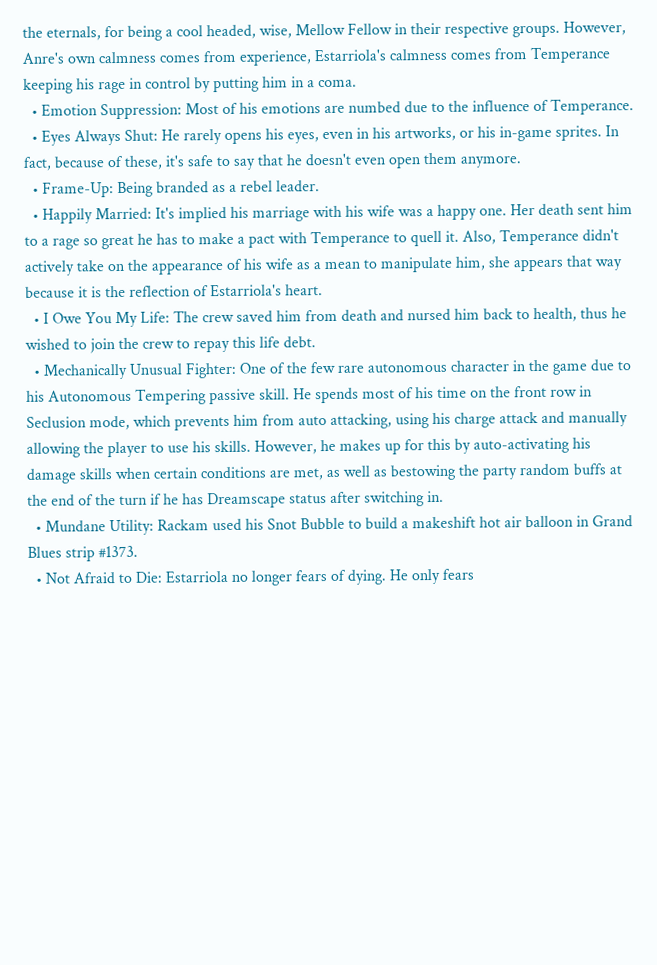the eternals, for being a cool headed, wise, Mellow Fellow in their respective groups. However, Anre's own calmness comes from experience, Estarriola's calmness comes from Temperance keeping his rage in control by putting him in a coma.
  • Emotion Suppression: Most of his emotions are numbed due to the influence of Temperance.
  • Eyes Always Shut: He rarely opens his eyes, even in his artworks, or his in-game sprites. In fact, because of these, it's safe to say that he doesn't even open them anymore.
  • Frame-Up: Being branded as a rebel leader.
  • Happily Married: It's implied his marriage with his wife was a happy one. Her death sent him to a rage so great he has to make a pact with Temperance to quell it. Also, Temperance didn't actively take on the appearance of his wife as a mean to manipulate him, she appears that way because it is the reflection of Estarriola's heart.
  • I Owe You My Life: The crew saved him from death and nursed him back to health, thus he wished to join the crew to repay this life debt.
  • Mechanically Unusual Fighter: One of the few rare autonomous character in the game due to his Autonomous Tempering passive skill. He spends most of his time on the front row in Seclusion mode, which prevents him from auto attacking, using his charge attack and manually allowing the player to use his skills. However, he makes up for this by auto-activating his damage skills when certain conditions are met, as well as bestowing the party random buffs at the end of the turn if he has Dreamscape status after switching in.
  • Mundane Utility: Rackam used his Snot Bubble to build a makeshift hot air balloon in Grand Blues strip #1373.
  • Not Afraid to Die: Estarriola no longer fears of dying. He only fears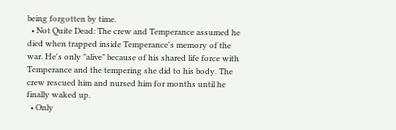being forgotten by time.
  • Not Quite Dead: The crew and Temperance assumed he died when trapped inside Temperance's memory of the war. He's only "alive" because of his shared life force with Temperance and the tempering she did to his body. The crew rescued him and nursed him for months until he finally waked up.
  • Only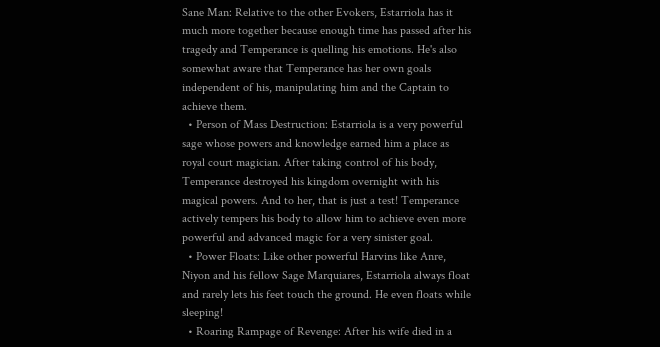Sane Man: Relative to the other Evokers, Estarriola has it much more together because enough time has passed after his tragedy and Temperance is quelling his emotions. He's also somewhat aware that Temperance has her own goals independent of his, manipulating him and the Captain to achieve them.
  • Person of Mass Destruction: Estarriola is a very powerful sage whose powers and knowledge earned him a place as royal court magician. After taking control of his body, Temperance destroyed his kingdom overnight with his magical powers. And to her, that is just a test! Temperance actively tempers his body to allow him to achieve even more powerful and advanced magic for a very sinister goal.
  • Power Floats: Like other powerful Harvins like Anre, Niyon and his fellow Sage Marquiares, Estarriola always float and rarely lets his feet touch the ground. He even floats while sleeping!
  • Roaring Rampage of Revenge: After his wife died in a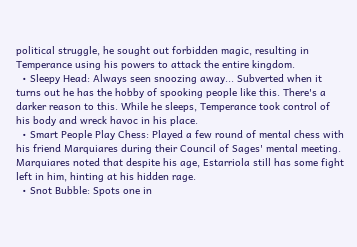political struggle, he sought out forbidden magic, resulting in Temperance using his powers to attack the entire kingdom.
  • Sleepy Head: Always seen snoozing away... Subverted when it turns out he has the hobby of spooking people like this. There's a darker reason to this. While he sleeps, Temperance took control of his body and wreck havoc in his place.
  • Smart People Play Chess: Played a few round of mental chess with his friend Marquiares during their Council of Sages' mental meeting. Marquiares noted that despite his age, Estarriola still has some fight left in him, hinting at his hidden rage.
  • Snot Bubble: Spots one in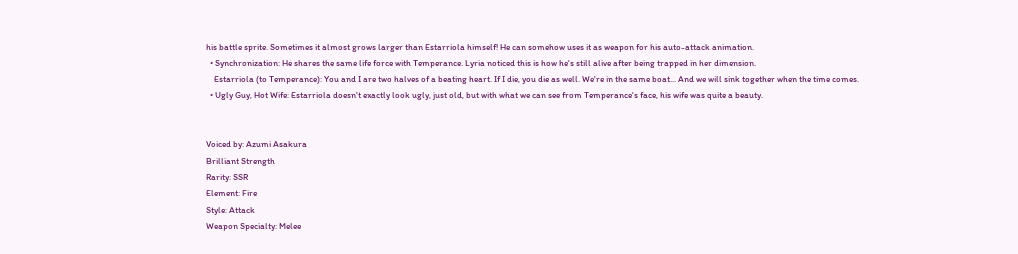his battle sprite. Sometimes it almost grows larger than Estarriola himself! He can somehow uses it as weapon for his auto-attack animation.
  • Synchronization: He shares the same life force with Temperance. Lyria noticed this is how he's still alive after being trapped in her dimension.
    Estarriola (to Temperance): You and I are two halves of a beating heart. If I die, you die as well. We're in the same boat... And we will sink together when the time comes.
  • Ugly Guy, Hot Wife: Estarriola doesn't exactly look ugly, just old, but with what we can see from Temperance's face, his wife was quite a beauty.


Voiced by: Azumi Asakura
Brilliant Strength
Rarity: SSR
Element: Fire
Style: Attack
Weapon Specialty: Melee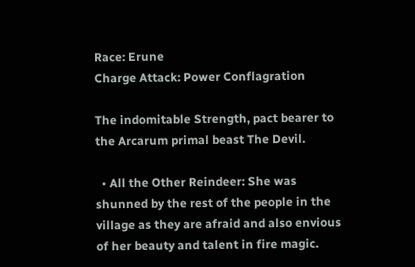Race: Erune
Charge Attack: Power Conflagration

The indomitable Strength, pact bearer to the Arcarum primal beast The Devil.

  • All the Other Reindeer: She was shunned by the rest of the people in the village as they are afraid and also envious of her beauty and talent in fire magic.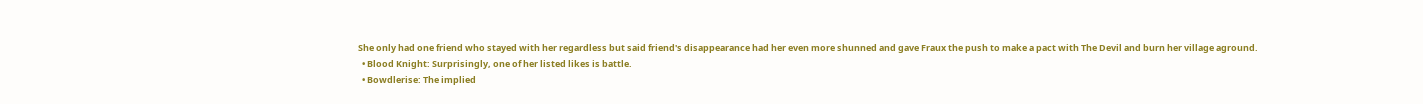She only had one friend who stayed with her regardless but said friend's disappearance had her even more shunned and gave Fraux the push to make a pact with The Devil and burn her village aground.
  • Blood Knight: Surprisingly, one of her listed likes is battle.
  • Bowdlerise: The implied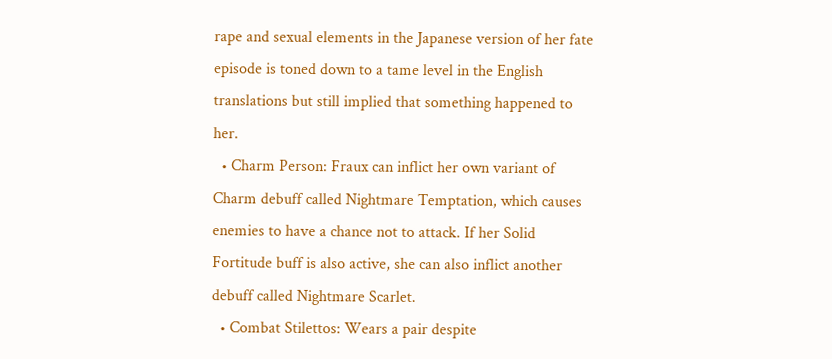rape and sexual elements in the Japanese version of her fate episode is toned down to a tame level in the English translations but still implied that something happened to her.
  • Charm Person: Fraux can inflict her own variant of Charm debuff called Nightmare Temptation, which causes enemies to have a chance not to attack. If her Solid Fortitude buff is also active, she can also inflict another debuff called Nightmare Scarlet.
  • Combat Stilettos: Wears a pair despite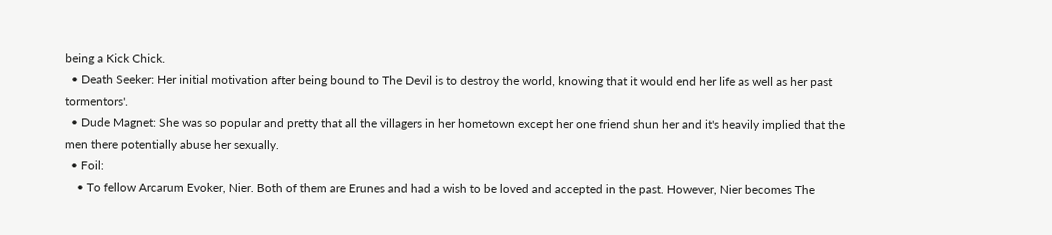being a Kick Chick.
  • Death Seeker: Her initial motivation after being bound to The Devil is to destroy the world, knowing that it would end her life as well as her past tormentors'.
  • Dude Magnet: She was so popular and pretty that all the villagers in her hometown except her one friend shun her and it's heavily implied that the men there potentially abuse her sexually.
  • Foil:
    • To fellow Arcarum Evoker, Nier. Both of them are Erunes and had a wish to be loved and accepted in the past. However, Nier becomes The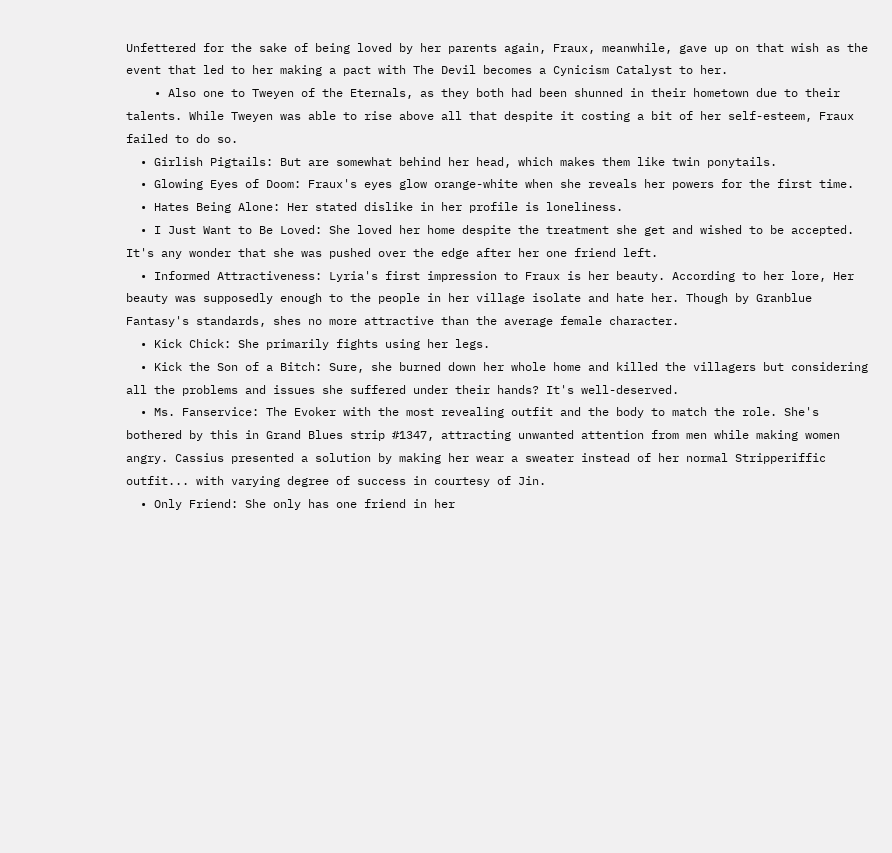Unfettered for the sake of being loved by her parents again, Fraux, meanwhile, gave up on that wish as the event that led to her making a pact with The Devil becomes a Cynicism Catalyst to her.
    • Also one to Tweyen of the Eternals, as they both had been shunned in their hometown due to their talents. While Tweyen was able to rise above all that despite it costing a bit of her self-esteem, Fraux failed to do so.
  • Girlish Pigtails: But are somewhat behind her head, which makes them like twin ponytails.
  • Glowing Eyes of Doom: Fraux's eyes glow orange-white when she reveals her powers for the first time.
  • Hates Being Alone: Her stated dislike in her profile is loneliness.
  • I Just Want to Be Loved: She loved her home despite the treatment she get and wished to be accepted. It's any wonder that she was pushed over the edge after her one friend left.
  • Informed Attractiveness: Lyria's first impression to Fraux is her beauty. According to her lore, Her beauty was supposedly enough to the people in her village isolate and hate her. Though by Granblue Fantasy's standards, shes no more attractive than the average female character.
  • Kick Chick: She primarily fights using her legs.
  • Kick the Son of a Bitch: Sure, she burned down her whole home and killed the villagers but considering all the problems and issues she suffered under their hands? It's well-deserved.
  • Ms. Fanservice: The Evoker with the most revealing outfit and the body to match the role. She's bothered by this in Grand Blues strip #1347, attracting unwanted attention from men while making women angry. Cassius presented a solution by making her wear a sweater instead of her normal Stripperiffic outfit... with varying degree of success in courtesy of Jin.
  • Only Friend: She only has one friend in her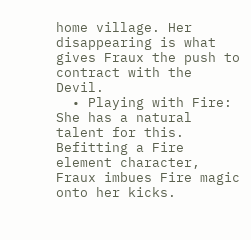home village. Her disappearing is what gives Fraux the push to contract with the Devil.
  • Playing with Fire: She has a natural talent for this. Befitting a Fire element character, Fraux imbues Fire magic onto her kicks.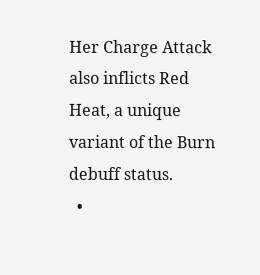Her Charge Attack also inflicts Red Heat, a unique variant of the Burn debuff status.
  •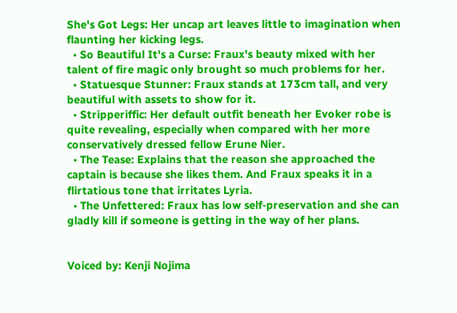She's Got Legs: Her uncap art leaves little to imagination when flaunting her kicking legs.
  • So Beautiful It's a Curse: Fraux's beauty mixed with her talent of fire magic only brought so much problems for her.
  • Statuesque Stunner: Fraux stands at 173cm tall, and very beautiful with assets to show for it.
  • Stripperiffic: Her default outfit beneath her Evoker robe is quite revealing, especially when compared with her more conservatively dressed fellow Erune Nier.
  • The Tease: Explains that the reason she approached the captain is because she likes them. And Fraux speaks it in a flirtatious tone that irritates Lyria.
  • The Unfettered: Fraux has low self-preservation and she can gladly kill if someone is getting in the way of her plans.


Voiced by: Kenji Nojima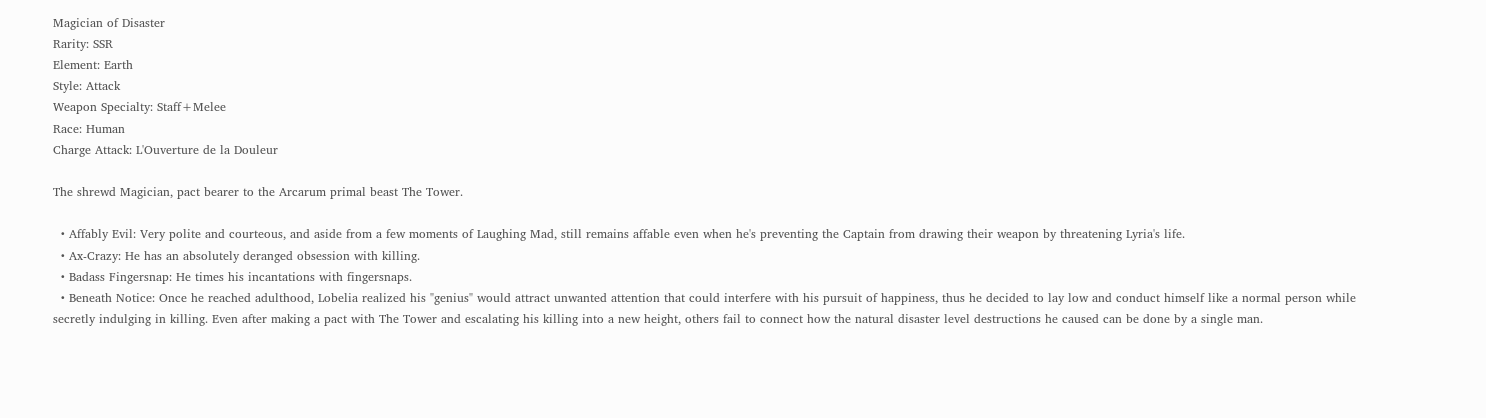Magician of Disaster
Rarity: SSR
Element: Earth
Style: Attack
Weapon Specialty: Staff+Melee
Race: Human
Charge Attack: L'Ouverture de la Douleur

The shrewd Magician, pact bearer to the Arcarum primal beast The Tower.

  • Affably Evil: Very polite and courteous, and aside from a few moments of Laughing Mad, still remains affable even when he's preventing the Captain from drawing their weapon by threatening Lyria's life.
  • Ax-Crazy: He has an absolutely deranged obsession with killing.
  • Badass Fingersnap: He times his incantations with fingersnaps.
  • Beneath Notice: Once he reached adulthood, Lobelia realized his "genius" would attract unwanted attention that could interfere with his pursuit of happiness, thus he decided to lay low and conduct himself like a normal person while secretly indulging in killing. Even after making a pact with The Tower and escalating his killing into a new height, others fail to connect how the natural disaster level destructions he caused can be done by a single man.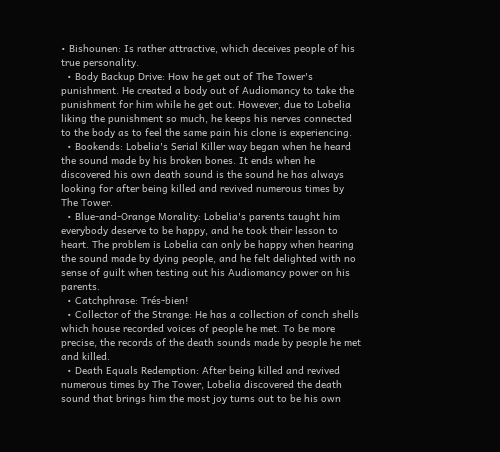• Bishounen: Is rather attractive, which deceives people of his true personality.
  • Body Backup Drive: How he get out of The Tower's punishment. He created a body out of Audiomancy to take the punishment for him while he get out. However, due to Lobelia liking the punishment so much, he keeps his nerves connected to the body as to feel the same pain his clone is experiencing.
  • Bookends: Lobelia's Serial Killer way began when he heard the sound made by his broken bones. It ends when he discovered his own death sound is the sound he has always looking for after being killed and revived numerous times by The Tower.
  • Blue-and-Orange Morality: Lobelia's parents taught him everybody deserve to be happy, and he took their lesson to heart. The problem is Lobelia can only be happy when hearing the sound made by dying people, and he felt delighted with no sense of guilt when testing out his Audiomancy power on his parents.
  • Catchphrase: Trés-bien!
  • Collector of the Strange: He has a collection of conch shells which house recorded voices of people he met. To be more precise, the records of the death sounds made by people he met and killed.
  • Death Equals Redemption: After being killed and revived numerous times by The Tower, Lobelia discovered the death sound that brings him the most joy turns out to be his own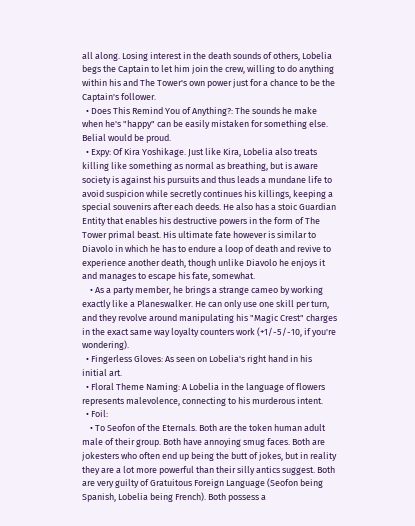all along. Losing interest in the death sounds of others, Lobelia begs the Captain to let him join the crew, willing to do anything within his and The Tower's own power just for a chance to be the Captain's follower.
  • Does This Remind You of Anything?: The sounds he make when he's "happy" can be easily mistaken for something else. Belial would be proud.
  • Expy: Of Kira Yoshikage. Just like Kira, Lobelia also treats killing like something as normal as breathing, but is aware society is against his pursuits and thus leads a mundane life to avoid suspicion while secretly continues his killings, keeping a special souvenirs after each deeds. He also has a stoic Guardian Entity that enables his destructive powers in the form of The Tower primal beast. His ultimate fate however is similar to Diavolo in which he has to endure a loop of death and revive to experience another death, though unlike Diavolo he enjoys it and manages to escape his fate, somewhat.
    • As a party member, he brings a strange cameo by working exactly like a Planeswalker. He can only use one skill per turn, and they revolve around manipulating his "Magic Crest" charges in the exact same way loyalty counters work (+1/-5/-10, if you're wondering).
  • Fingerless Gloves: As seen on Lobelia's right hand in his initial art.
  • Floral Theme Naming: A Lobelia in the language of flowers represents malevolence, connecting to his murderous intent.
  • Foil:
    • To Seofon of the Eternals. Both are the token human adult male of their group. Both have annoying smug faces. Both are jokesters who often end up being the butt of jokes, but in reality they are a lot more powerful than their silly antics suggest. Both are very guilty of Gratuitous Foreign Language (Seofon being Spanish, Lobelia being French). Both possess a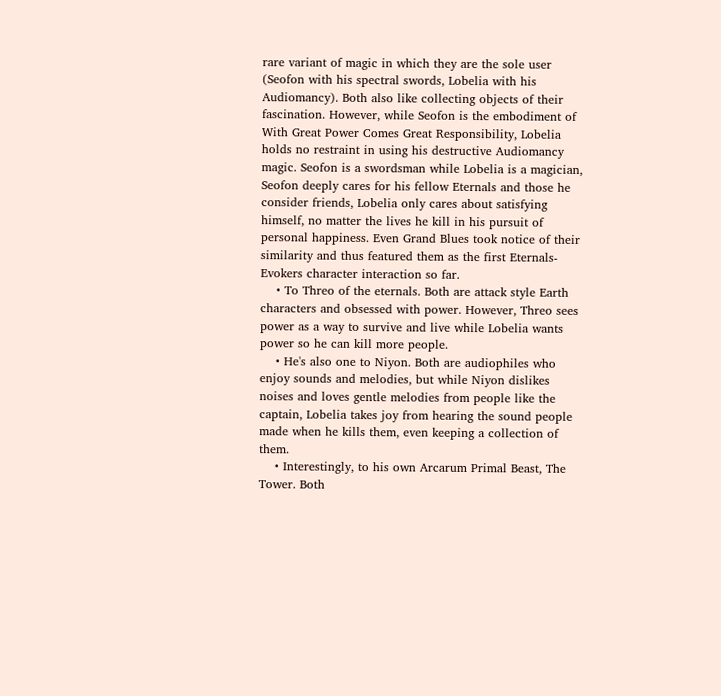rare variant of magic in which they are the sole user (Seofon with his spectral swords, Lobelia with his Audiomancy). Both also like collecting objects of their fascination. However, while Seofon is the embodiment of With Great Power Comes Great Responsibility, Lobelia holds no restraint in using his destructive Audiomancy magic. Seofon is a swordsman while Lobelia is a magician, Seofon deeply cares for his fellow Eternals and those he consider friends, Lobelia only cares about satisfying himself, no matter the lives he kill in his pursuit of personal happiness. Even Grand Blues took notice of their similarity and thus featured them as the first Eternals-Evokers character interaction so far.
    • To Threo of the eternals. Both are attack style Earth characters and obsessed with power. However, Threo sees power as a way to survive and live while Lobelia wants power so he can kill more people.
    • He's also one to Niyon. Both are audiophiles who enjoy sounds and melodies, but while Niyon dislikes noises and loves gentle melodies from people like the captain, Lobelia takes joy from hearing the sound people made when he kills them, even keeping a collection of them.
    • Interestingly, to his own Arcarum Primal Beast, The Tower. Both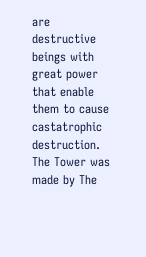are destructive beings with great power that enable them to cause castatrophic destruction. The Tower was made by The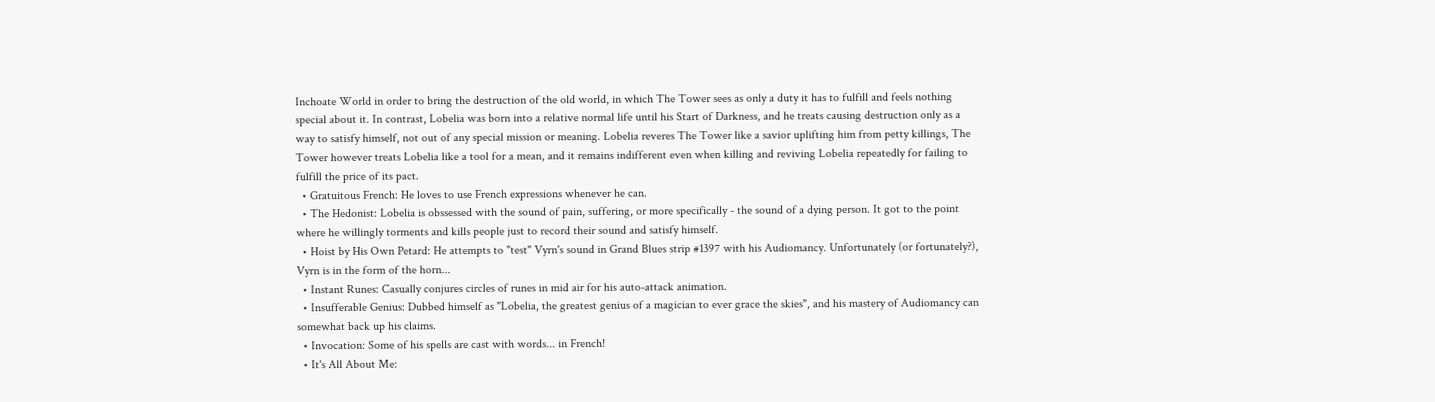Inchoate World in order to bring the destruction of the old world, in which The Tower sees as only a duty it has to fulfill and feels nothing special about it. In contrast, Lobelia was born into a relative normal life until his Start of Darkness, and he treats causing destruction only as a way to satisfy himself, not out of any special mission or meaning. Lobelia reveres The Tower like a savior uplifting him from petty killings, The Tower however treats Lobelia like a tool for a mean, and it remains indifferent even when killing and reviving Lobelia repeatedly for failing to fulfill the price of its pact.
  • Gratuitous French: He loves to use French expressions whenever he can.
  • The Hedonist: Lobelia is obssessed with the sound of pain, suffering, or more specifically - the sound of a dying person. It got to the point where he willingly torments and kills people just to record their sound and satisfy himself.
  • Hoist by His Own Petard: He attempts to "test" Vyrn's sound in Grand Blues strip #1397 with his Audiomancy. Unfortunately (or fortunately?), Vyrn is in the form of the horn...
  • Instant Runes: Casually conjures circles of runes in mid air for his auto-attack animation.
  • Insufferable Genius: Dubbed himself as "Lobelia, the greatest genius of a magician to ever grace the skies", and his mastery of Audiomancy can somewhat back up his claims.
  • Invocation: Some of his spells are cast with words... in French!
  • It's All About Me: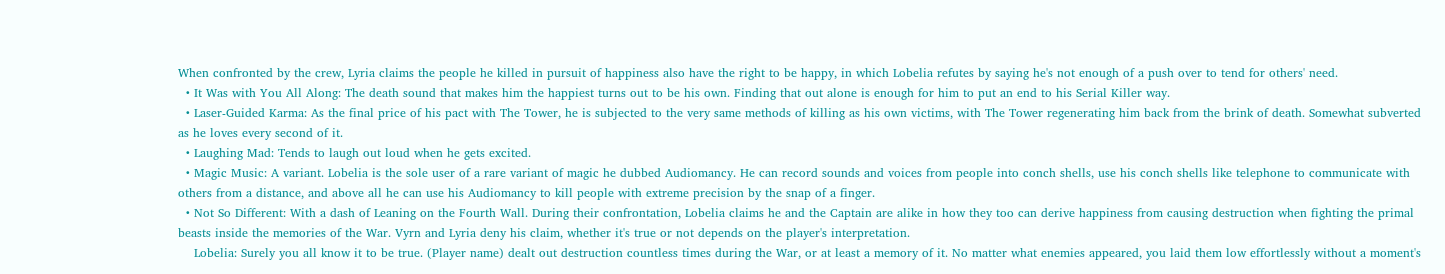When confronted by the crew, Lyria claims the people he killed in pursuit of happiness also have the right to be happy, in which Lobelia refutes by saying he's not enough of a push over to tend for others' need.
  • It Was with You All Along: The death sound that makes him the happiest turns out to be his own. Finding that out alone is enough for him to put an end to his Serial Killer way.
  • Laser-Guided Karma: As the final price of his pact with The Tower, he is subjected to the very same methods of killing as his own victims, with The Tower regenerating him back from the brink of death. Somewhat subverted as he loves every second of it.
  • Laughing Mad: Tends to laugh out loud when he gets excited.
  • Magic Music: A variant. Lobelia is the sole user of a rare variant of magic he dubbed Audiomancy. He can record sounds and voices from people into conch shells, use his conch shells like telephone to communicate with others from a distance, and above all he can use his Audiomancy to kill people with extreme precision by the snap of a finger.
  • Not So Different: With a dash of Leaning on the Fourth Wall. During their confrontation, Lobelia claims he and the Captain are alike in how they too can derive happiness from causing destruction when fighting the primal beasts inside the memories of the War. Vyrn and Lyria deny his claim, whether it's true or not depends on the player's interpretation.
    Lobelia: Surely you all know it to be true. (Player name) dealt out destruction countless times during the War, or at least a memory of it. No matter what enemies appeared, you laid them low effortlessly without a moment's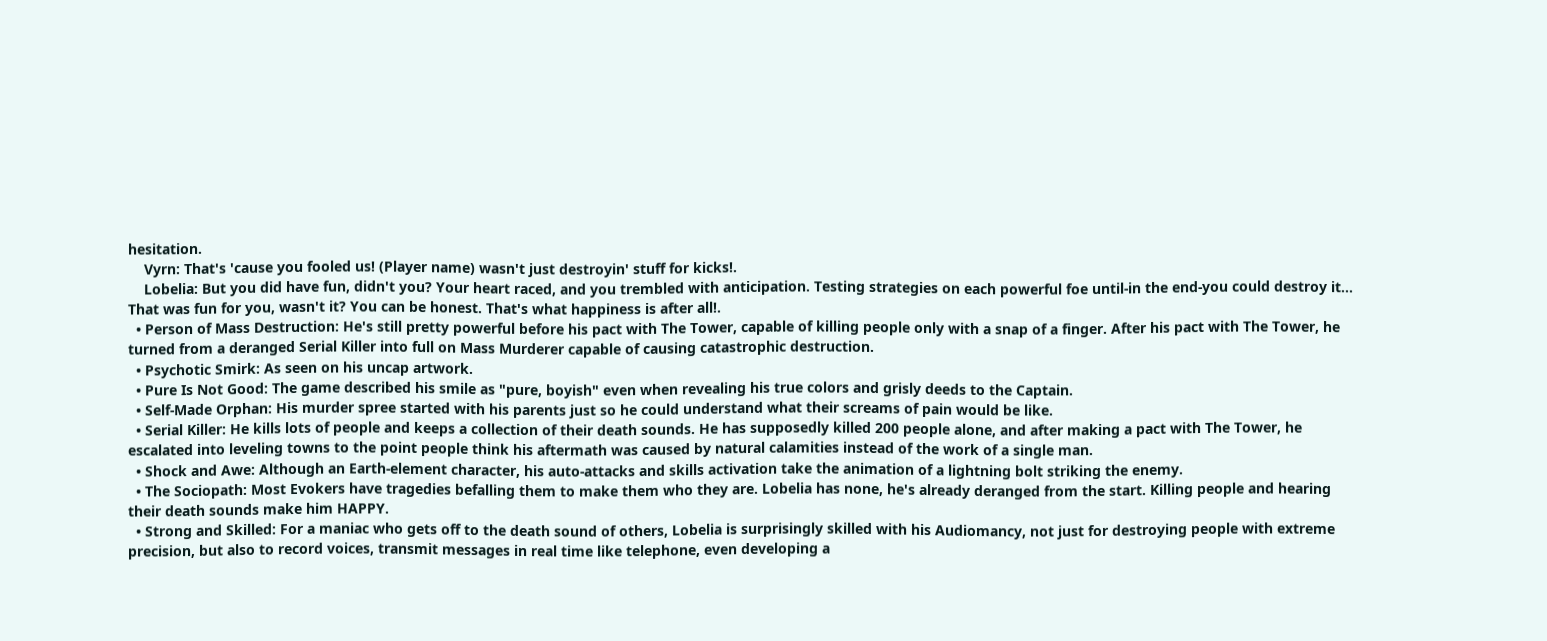hesitation.
    Vyrn: That's 'cause you fooled us! (Player name) wasn't just destroyin' stuff for kicks!.
    Lobelia: But you did have fun, didn't you? Your heart raced, and you trembled with anticipation. Testing strategies on each powerful foe until-in the end-you could destroy it... That was fun for you, wasn't it? You can be honest. That's what happiness is after all!.
  • Person of Mass Destruction: He's still pretty powerful before his pact with The Tower, capable of killing people only with a snap of a finger. After his pact with The Tower, he turned from a deranged Serial Killer into full on Mass Murderer capable of causing catastrophic destruction.
  • Psychotic Smirk: As seen on his uncap artwork.
  • Pure Is Not Good: The game described his smile as "pure, boyish" even when revealing his true colors and grisly deeds to the Captain.
  • Self-Made Orphan: His murder spree started with his parents just so he could understand what their screams of pain would be like.
  • Serial Killer: He kills lots of people and keeps a collection of their death sounds. He has supposedly killed 200 people alone, and after making a pact with The Tower, he escalated into leveling towns to the point people think his aftermath was caused by natural calamities instead of the work of a single man.
  • Shock and Awe: Although an Earth-element character, his auto-attacks and skills activation take the animation of a lightning bolt striking the enemy.
  • The Sociopath: Most Evokers have tragedies befalling them to make them who they are. Lobelia has none, he's already deranged from the start. Killing people and hearing their death sounds make him HAPPY.
  • Strong and Skilled: For a maniac who gets off to the death sound of others, Lobelia is surprisingly skilled with his Audiomancy, not just for destroying people with extreme precision, but also to record voices, transmit messages in real time like telephone, even developing a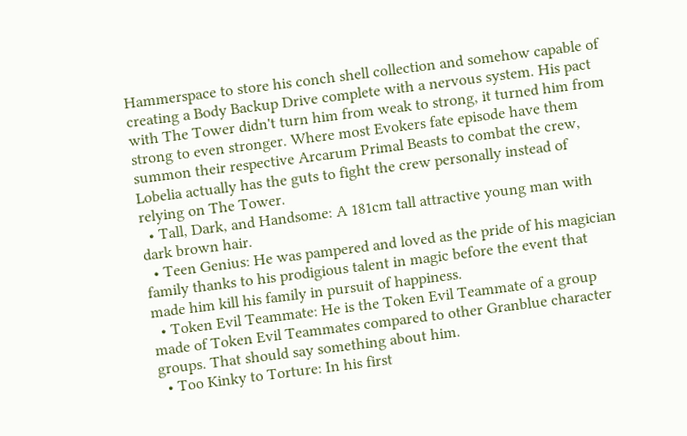Hammerspace to store his conch shell collection and somehow capable of creating a Body Backup Drive complete with a nervous system. His pact with The Tower didn't turn him from weak to strong, it turned him from strong to even stronger. Where most Evokers fate episode have them summon their respective Arcarum Primal Beasts to combat the crew, Lobelia actually has the guts to fight the crew personally instead of relying on The Tower.
  • Tall, Dark, and Handsome: A 181cm tall attractive young man with dark brown hair.
  • Teen Genius: He was pampered and loved as the pride of his magician family thanks to his prodigious talent in magic before the event that made him kill his family in pursuit of happiness.
  • Token Evil Teammate: He is the Token Evil Teammate of a group made of Token Evil Teammates compared to other Granblue character groups. That should say something about him.
  • Too Kinky to Torture: In his first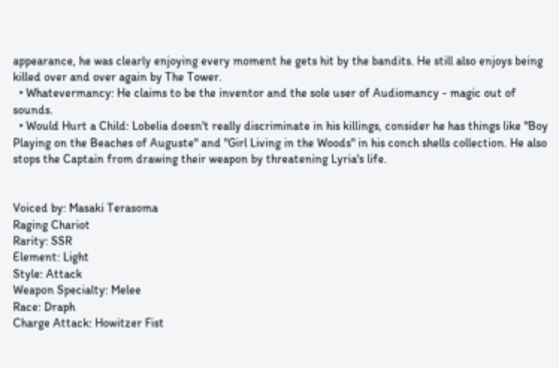appearance, he was clearly enjoying every moment he gets hit by the bandits. He still also enjoys being killed over and over again by The Tower.
  • Whatevermancy: He claims to be the inventor and the sole user of Audiomancy - magic out of sounds.
  • Would Hurt a Child: Lobelia doesn't really discriminate in his killings, consider he has things like "Boy Playing on the Beaches of Auguste" and "Girl Living in the Woods" in his conch shells collection. He also stops the Captain from drawing their weapon by threatening Lyria's life.


Voiced by: Masaki Terasoma
Raging Chariot
Rarity: SSR
Element: Light
Style: Attack
Weapon Specialty: Melee
Race: Draph
Charge Attack: Howitzer Fist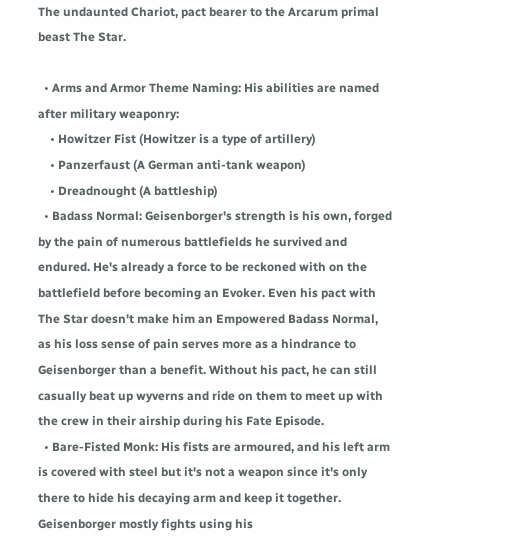The undaunted Chariot, pact bearer to the Arcarum primal beast The Star.

  • Arms and Armor Theme Naming: His abilities are named after military weaponry:
    • Howitzer Fist (Howitzer is a type of artillery)
    • Panzerfaust (A German anti-tank weapon)
    • Dreadnought (A battleship)
  • Badass Normal: Geisenborger's strength is his own, forged by the pain of numerous battlefields he survived and endured. He's already a force to be reckoned with on the battlefield before becoming an Evoker. Even his pact with The Star doesn't make him an Empowered Badass Normal, as his loss sense of pain serves more as a hindrance to Geisenborger than a benefit. Without his pact, he can still casually beat up wyverns and ride on them to meet up with the crew in their airship during his Fate Episode.
  • Bare-Fisted Monk: His fists are armoured, and his left arm is covered with steel but it's not a weapon since it's only there to hide his decaying arm and keep it together. Geisenborger mostly fights using his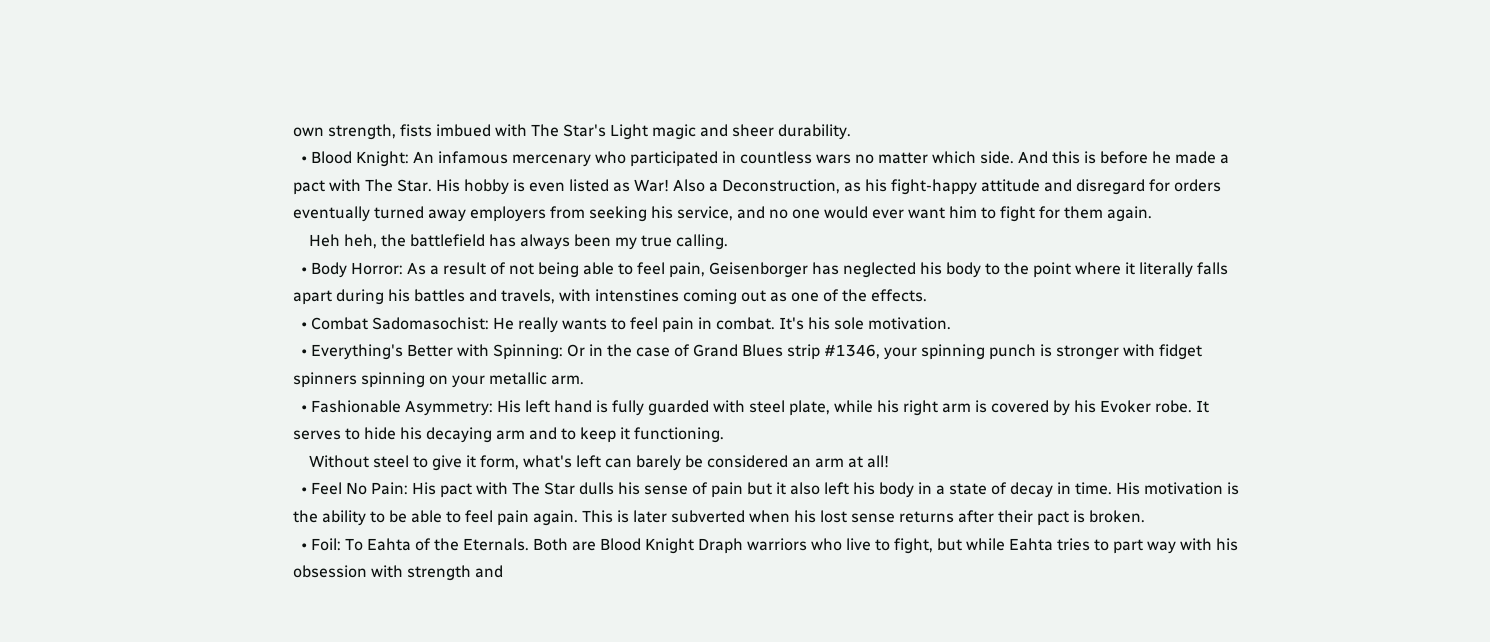own strength, fists imbued with The Star's Light magic and sheer durability.
  • Blood Knight: An infamous mercenary who participated in countless wars no matter which side. And this is before he made a pact with The Star. His hobby is even listed as War! Also a Deconstruction, as his fight-happy attitude and disregard for orders eventually turned away employers from seeking his service, and no one would ever want him to fight for them again.
    Heh heh, the battlefield has always been my true calling.
  • Body Horror: As a result of not being able to feel pain, Geisenborger has neglected his body to the point where it literally falls apart during his battles and travels, with intenstines coming out as one of the effects.
  • Combat Sadomasochist: He really wants to feel pain in combat. It's his sole motivation.
  • Everything's Better with Spinning: Or in the case of Grand Blues strip #1346, your spinning punch is stronger with fidget spinners spinning on your metallic arm.
  • Fashionable Asymmetry: His left hand is fully guarded with steel plate, while his right arm is covered by his Evoker robe. It serves to hide his decaying arm and to keep it functioning.
    Without steel to give it form, what's left can barely be considered an arm at all!
  • Feel No Pain: His pact with The Star dulls his sense of pain but it also left his body in a state of decay in time. His motivation is the ability to be able to feel pain again. This is later subverted when his lost sense returns after their pact is broken.
  • Foil: To Eahta of the Eternals. Both are Blood Knight Draph warriors who live to fight, but while Eahta tries to part way with his obsession with strength and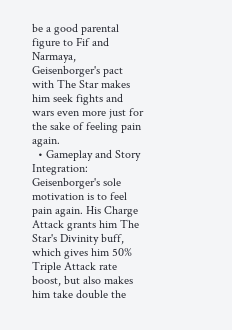be a good parental figure to Fif and Narmaya, Geisenborger's pact with The Star makes him seek fights and wars even more just for the sake of feeling pain again.
  • Gameplay and Story Integration: Geisenborger's sole motivation is to feel pain again. His Charge Attack grants him The Star's Divinity buff, which gives him 50% Triple Attack rate boost, but also makes him take double the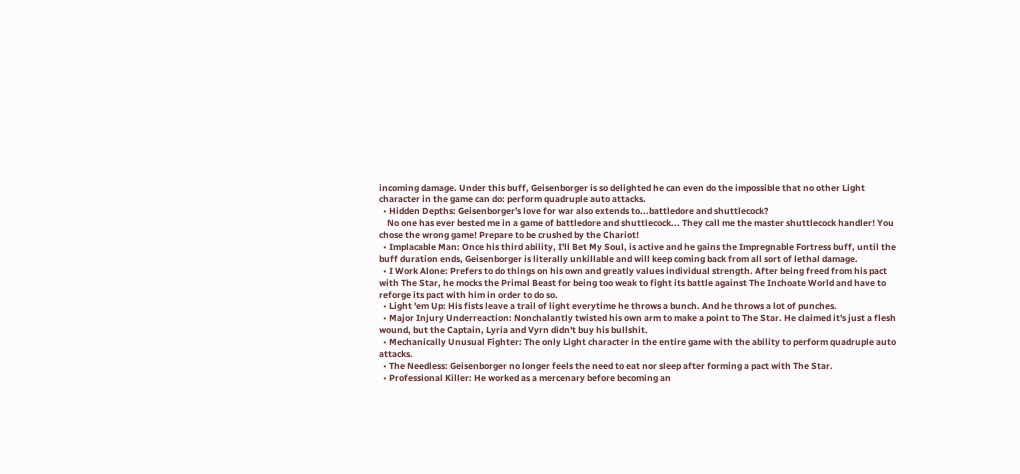incoming damage. Under this buff, Geisenborger is so delighted he can even do the impossible that no other Light character in the game can do: perform quadruple auto attacks.
  • Hidden Depths: Geisenborger's love for war also extends to...battledore and shuttlecock?
    No one has ever bested me in a game of battledore and shuttlecock... They call me the master shuttlecock handler! You chose the wrong game! Prepare to be crushed by the Chariot!
  • Implacable Man: Once his third ability, I'll Bet My Soul, is active and he gains the Impregnable Fortress buff, until the buff duration ends, Geisenborger is literally unkillable and will keep coming back from all sort of lethal damage.
  • I Work Alone: Prefers to do things on his own and greatly values individual strength. After being freed from his pact with The Star, he mocks the Primal Beast for being too weak to fight its battle against The Inchoate World and have to reforge its pact with him in order to do so.
  • Light 'em Up: His fists leave a trail of light everytime he throws a bunch. And he throws a lot of punches.
  • Major Injury Underreaction: Nonchalantly twisted his own arm to make a point to The Star. He claimed it's just a flesh wound, but the Captain, Lyria and Vyrn didn't buy his bullshit.
  • Mechanically Unusual Fighter: The only Light character in the entire game with the ability to perform quadruple auto attacks.
  • The Needless: Geisenborger no longer feels the need to eat nor sleep after forming a pact with The Star.
  • Professional Killer: He worked as a mercenary before becoming an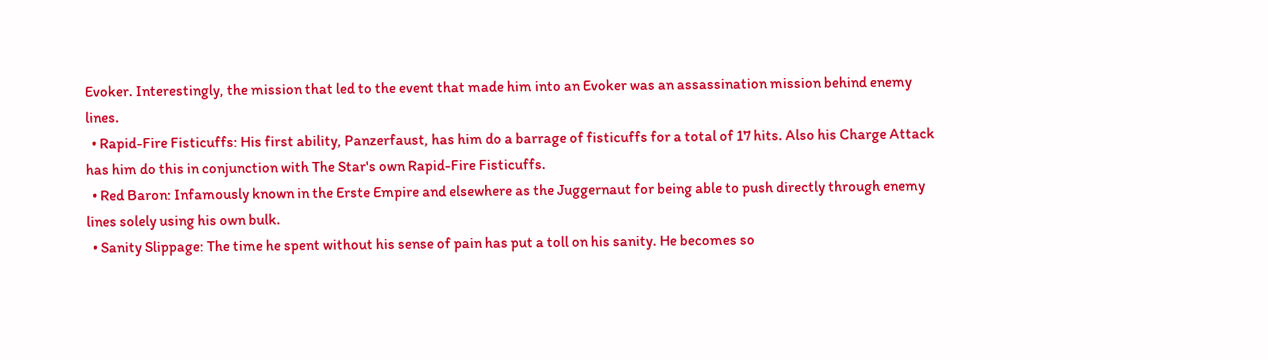Evoker. Interestingly, the mission that led to the event that made him into an Evoker was an assassination mission behind enemy lines.
  • Rapid-Fire Fisticuffs: His first ability, Panzerfaust, has him do a barrage of fisticuffs for a total of 17 hits. Also his Charge Attack has him do this in conjunction with The Star's own Rapid-Fire Fisticuffs.
  • Red Baron: Infamously known in the Erste Empire and elsewhere as the Juggernaut for being able to push directly through enemy lines solely using his own bulk.
  • Sanity Slippage: The time he spent without his sense of pain has put a toll on his sanity. He becomes so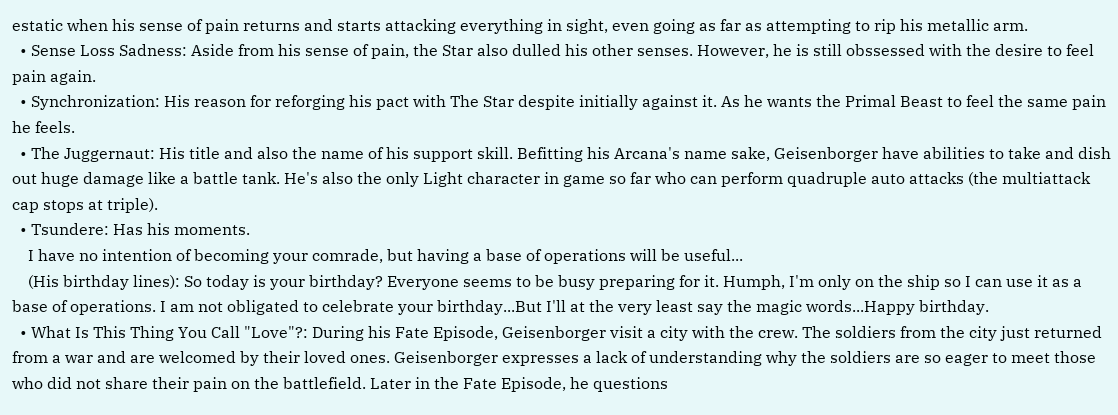estatic when his sense of pain returns and starts attacking everything in sight, even going as far as attempting to rip his metallic arm.
  • Sense Loss Sadness: Aside from his sense of pain, the Star also dulled his other senses. However, he is still obssessed with the desire to feel pain again.
  • Synchronization: His reason for reforging his pact with The Star despite initially against it. As he wants the Primal Beast to feel the same pain he feels.
  • The Juggernaut: His title and also the name of his support skill. Befitting his Arcana's name sake, Geisenborger have abilities to take and dish out huge damage like a battle tank. He's also the only Light character in game so far who can perform quadruple auto attacks (the multiattack cap stops at triple).
  • Tsundere: Has his moments.
    I have no intention of becoming your comrade, but having a base of operations will be useful...
    (His birthday lines): So today is your birthday? Everyone seems to be busy preparing for it. Humph, I'm only on the ship so I can use it as a base of operations. I am not obligated to celebrate your birthday...But I'll at the very least say the magic words...Happy birthday.
  • What Is This Thing You Call "Love"?: During his Fate Episode, Geisenborger visit a city with the crew. The soldiers from the city just returned from a war and are welcomed by their loved ones. Geisenborger expresses a lack of understanding why the soldiers are so eager to meet those who did not share their pain on the battlefield. Later in the Fate Episode, he questions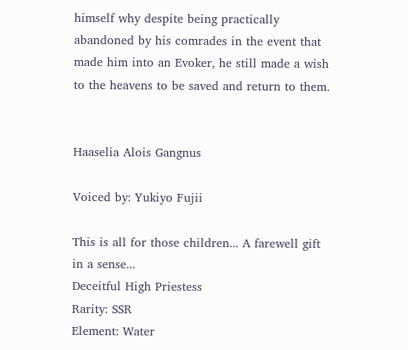himself why despite being practically abandoned by his comrades in the event that made him into an Evoker, he still made a wish to the heavens to be saved and return to them.


Haaselia Alois Gangnus

Voiced by: Yukiyo Fujii

This is all for those children... A farewell gift in a sense...
Deceitful High Priestess
Rarity: SSR
Element: Water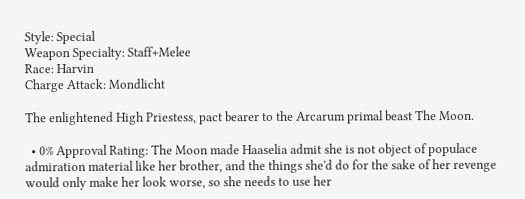Style: Special
Weapon Specialty: Staff+Melee
Race: Harvin
Charge Attack: Mondlicht

The enlightened High Priestess, pact bearer to the Arcarum primal beast The Moon.

  • 0% Approval Rating: The Moon made Haaselia admit she is not object of populace admiration material like her brother, and the things she'd do for the sake of her revenge would only make her look worse, so she needs to use her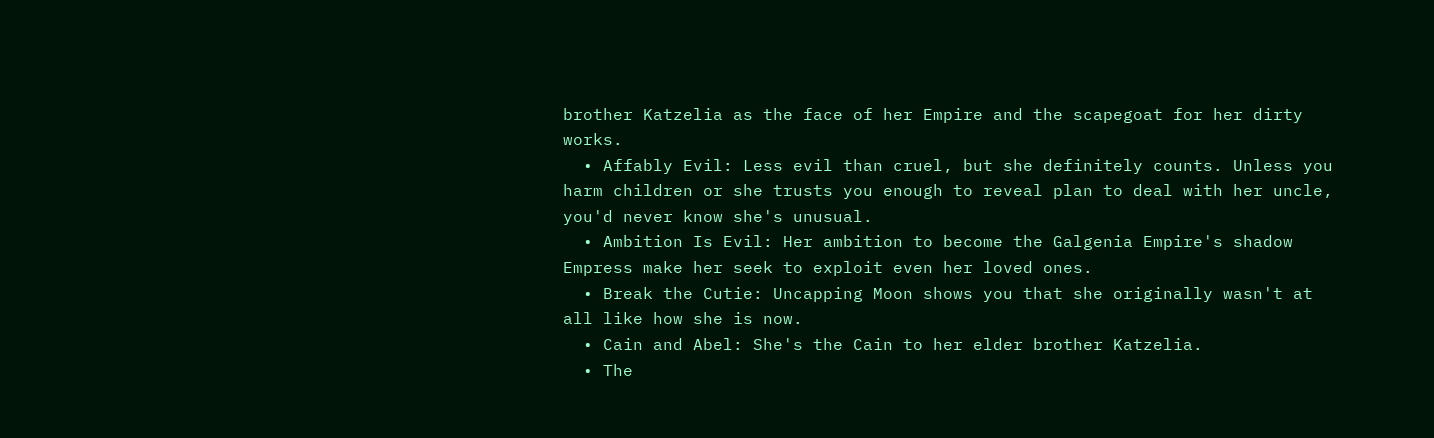brother Katzelia as the face of her Empire and the scapegoat for her dirty works.
  • Affably Evil: Less evil than cruel, but she definitely counts. Unless you harm children or she trusts you enough to reveal plan to deal with her uncle, you'd never know she's unusual.
  • Ambition Is Evil: Her ambition to become the Galgenia Empire's shadow Empress make her seek to exploit even her loved ones.
  • Break the Cutie: Uncapping Moon shows you that she originally wasn't at all like how she is now.
  • Cain and Abel: She's the Cain to her elder brother Katzelia.
  • The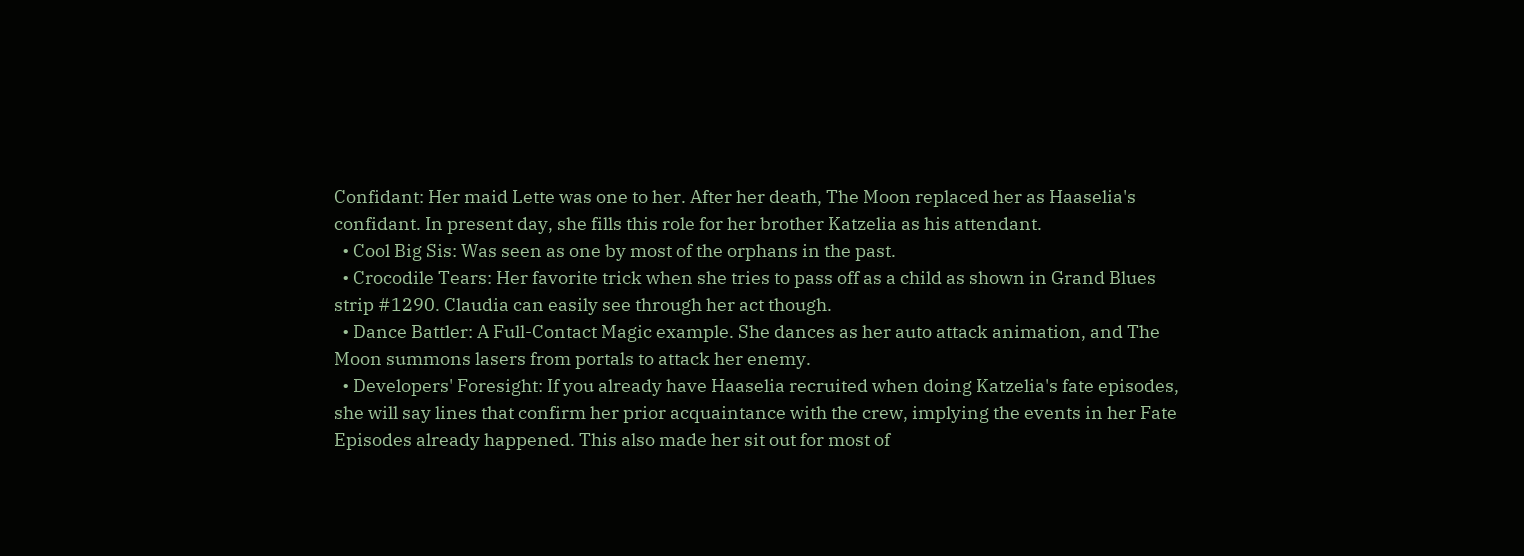Confidant: Her maid Lette was one to her. After her death, The Moon replaced her as Haaselia's confidant. In present day, she fills this role for her brother Katzelia as his attendant.
  • Cool Big Sis: Was seen as one by most of the orphans in the past.
  • Crocodile Tears: Her favorite trick when she tries to pass off as a child as shown in Grand Blues strip #1290. Claudia can easily see through her act though.
  • Dance Battler: A Full-Contact Magic example. She dances as her auto attack animation, and The Moon summons lasers from portals to attack her enemy.
  • Developers' Foresight: If you already have Haaselia recruited when doing Katzelia's fate episodes, she will say lines that confirm her prior acquaintance with the crew, implying the events in her Fate Episodes already happened. This also made her sit out for most of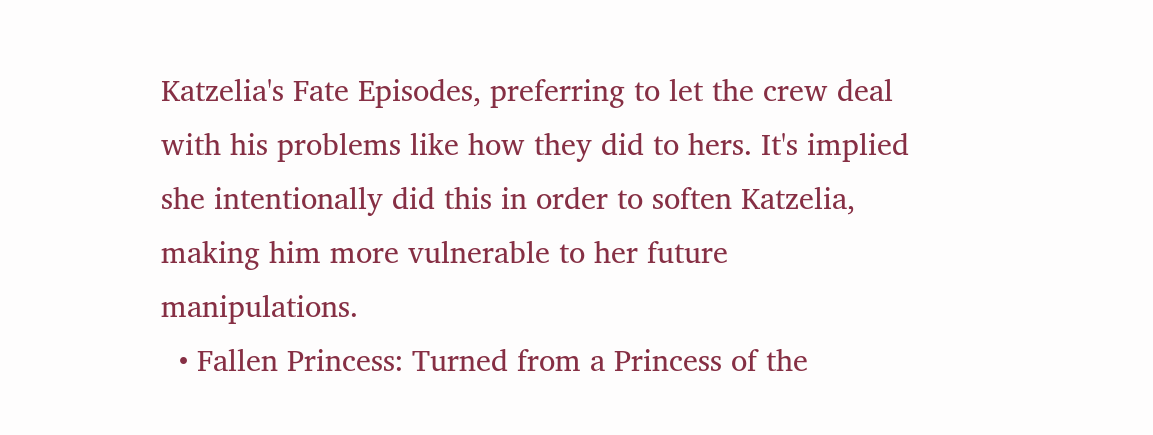Katzelia's Fate Episodes, preferring to let the crew deal with his problems like how they did to hers. It's implied she intentionally did this in order to soften Katzelia, making him more vulnerable to her future manipulations.
  • Fallen Princess: Turned from a Princess of the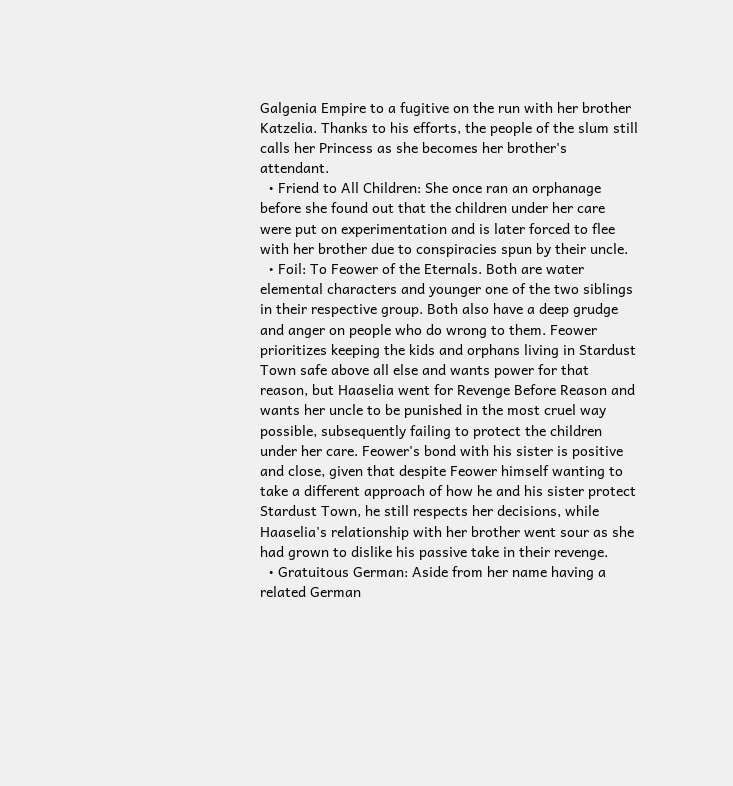Galgenia Empire to a fugitive on the run with her brother Katzelia. Thanks to his efforts, the people of the slum still calls her Princess as she becomes her brother's attendant.
  • Friend to All Children: She once ran an orphanage before she found out that the children under her care were put on experimentation and is later forced to flee with her brother due to conspiracies spun by their uncle.
  • Foil: To Feower of the Eternals. Both are water elemental characters and younger one of the two siblings in their respective group. Both also have a deep grudge and anger on people who do wrong to them. Feower prioritizes keeping the kids and orphans living in Stardust Town safe above all else and wants power for that reason, but Haaselia went for Revenge Before Reason and wants her uncle to be punished in the most cruel way possible, subsequently failing to protect the children under her care. Feower's bond with his sister is positive and close, given that despite Feower himself wanting to take a different approach of how he and his sister protect Stardust Town, he still respects her decisions, while Haaselia's relationship with her brother went sour as she had grown to dislike his passive take in their revenge.
  • Gratuitous German: Aside from her name having a related German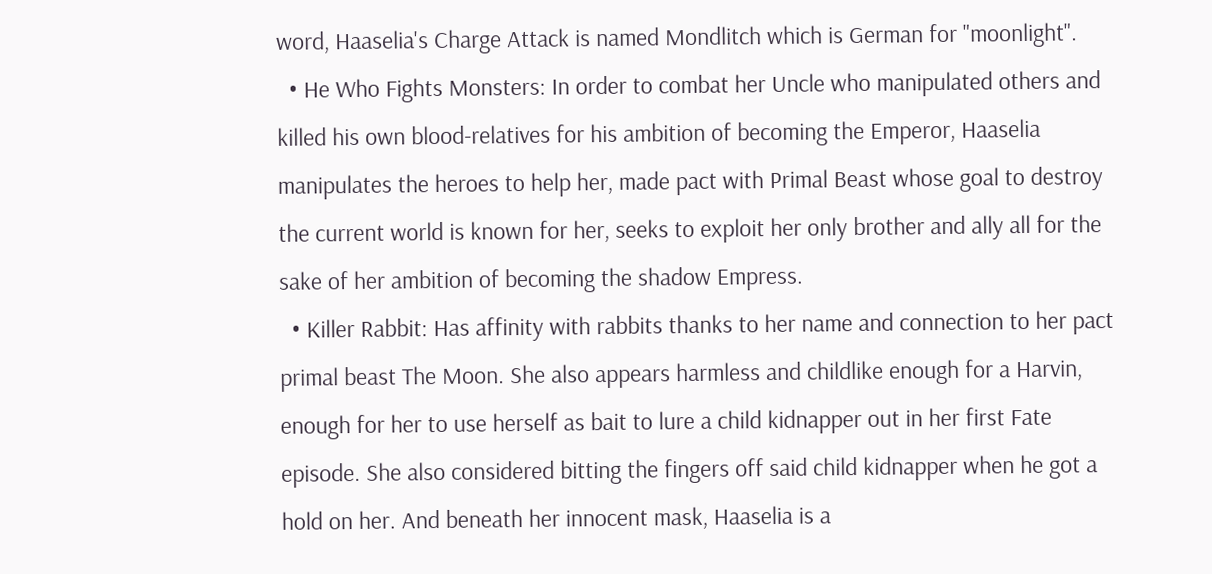word, Haaselia's Charge Attack is named Mondlitch which is German for "moonlight".
  • He Who Fights Monsters: In order to combat her Uncle who manipulated others and killed his own blood-relatives for his ambition of becoming the Emperor, Haaselia manipulates the heroes to help her, made pact with Primal Beast whose goal to destroy the current world is known for her, seeks to exploit her only brother and ally all for the sake of her ambition of becoming the shadow Empress.
  • Killer Rabbit: Has affinity with rabbits thanks to her name and connection to her pact primal beast The Moon. She also appears harmless and childlike enough for a Harvin, enough for her to use herself as bait to lure a child kidnapper out in her first Fate episode. She also considered bitting the fingers off said child kidnapper when he got a hold on her. And beneath her innocent mask, Haaselia is a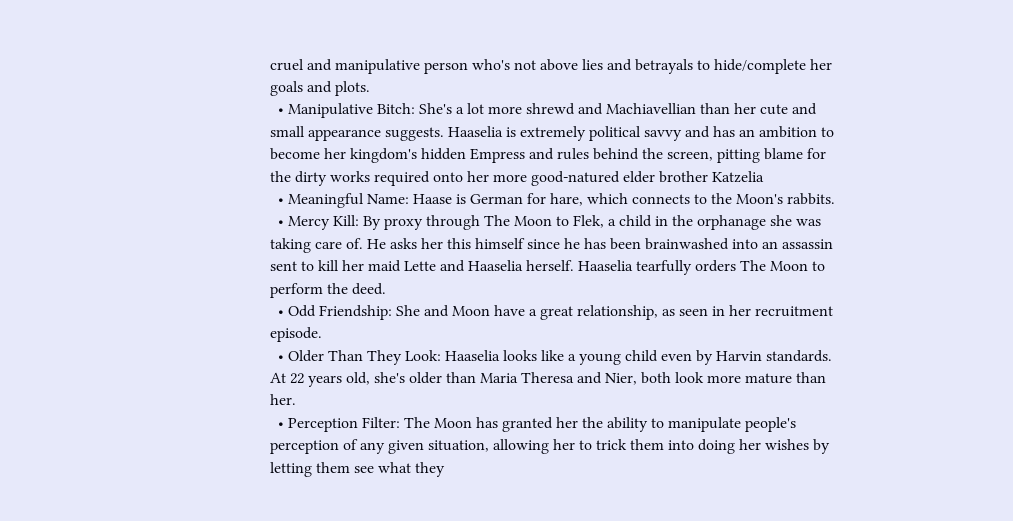cruel and manipulative person who's not above lies and betrayals to hide/complete her goals and plots.
  • Manipulative Bitch: She's a lot more shrewd and Machiavellian than her cute and small appearance suggests. Haaselia is extremely political savvy and has an ambition to become her kingdom's hidden Empress and rules behind the screen, pitting blame for the dirty works required onto her more good-natured elder brother Katzelia
  • Meaningful Name: Haase is German for hare, which connects to the Moon's rabbits.
  • Mercy Kill: By proxy through The Moon to Flek, a child in the orphanage she was taking care of. He asks her this himself since he has been brainwashed into an assassin sent to kill her maid Lette and Haaselia herself. Haaselia tearfully orders The Moon to perform the deed.
  • Odd Friendship: She and Moon have a great relationship, as seen in her recruitment episode.
  • Older Than They Look: Haaselia looks like a young child even by Harvin standards. At 22 years old, she's older than Maria Theresa and Nier, both look more mature than her.
  • Perception Filter: The Moon has granted her the ability to manipulate people's perception of any given situation, allowing her to trick them into doing her wishes by letting them see what they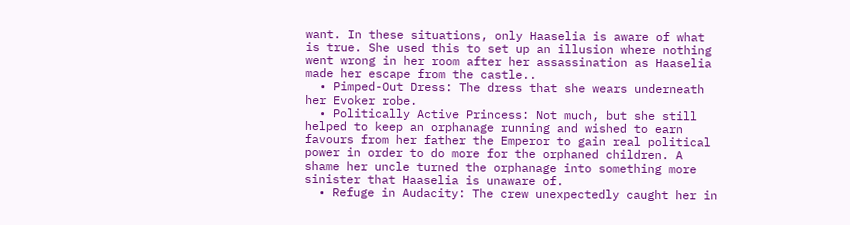want. In these situations, only Haaselia is aware of what is true. She used this to set up an illusion where nothing went wrong in her room after her assassination as Haaselia made her escape from the castle..
  • Pimped-Out Dress: The dress that she wears underneath her Evoker robe.
  • Politically Active Princess: Not much, but she still helped to keep an orphanage running and wished to earn favours from her father the Emperor to gain real political power in order to do more for the orphaned children. A shame her uncle turned the orphanage into something more sinister that Haaselia is unaware of.
  • Refuge in Audacity: The crew unexpectedly caught her in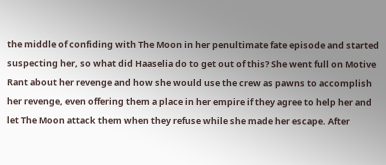the middle of confiding with The Moon in her penultimate fate episode and started suspecting her, so what did Haaselia do to get out of this? She went full on Motive Rant about her revenge and how she would use the crew as pawns to accomplish her revenge, even offering them a place in her empire if they agree to help her and let The Moon attack them when they refuse while she made her escape. After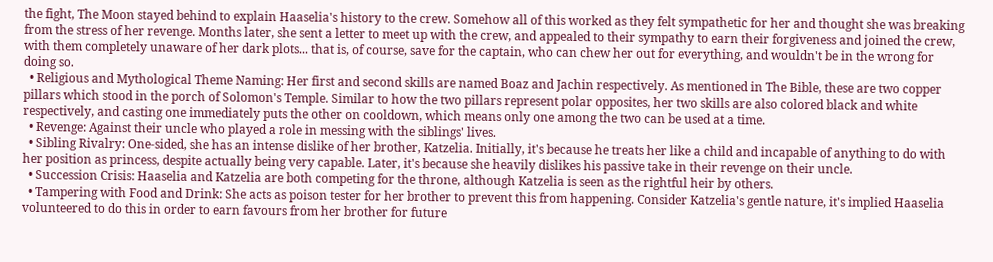the fight, The Moon stayed behind to explain Haaselia's history to the crew. Somehow all of this worked as they felt sympathetic for her and thought she was breaking from the stress of her revenge. Months later, she sent a letter to meet up with the crew, and appealed to their sympathy to earn their forgiveness and joined the crew, with them completely unaware of her dark plots... that is, of course, save for the captain, who can chew her out for everything, and wouldn't be in the wrong for doing so.
  • Religious and Mythological Theme Naming: Her first and second skills are named Boaz and Jachin respectively. As mentioned in The Bible, these are two copper pillars which stood in the porch of Solomon's Temple. Similar to how the two pillars represent polar opposites, her two skills are also colored black and white respectively, and casting one immediately puts the other on cooldown, which means only one among the two can be used at a time.
  • Revenge: Against their uncle who played a role in messing with the siblings' lives.
  • Sibling Rivalry: One-sided, she has an intense dislike of her brother, Katzelia. Initially, it's because he treats her like a child and incapable of anything to do with her position as princess, despite actually being very capable. Later, it's because she heavily dislikes his passive take in their revenge on their uncle.
  • Succession Crisis: Haaselia and Katzelia are both competing for the throne, although Katzelia is seen as the rightful heir by others.
  • Tampering with Food and Drink: She acts as poison tester for her brother to prevent this from happening. Consider Katzelia's gentle nature, it's implied Haaselia volunteered to do this in order to earn favours from her brother for future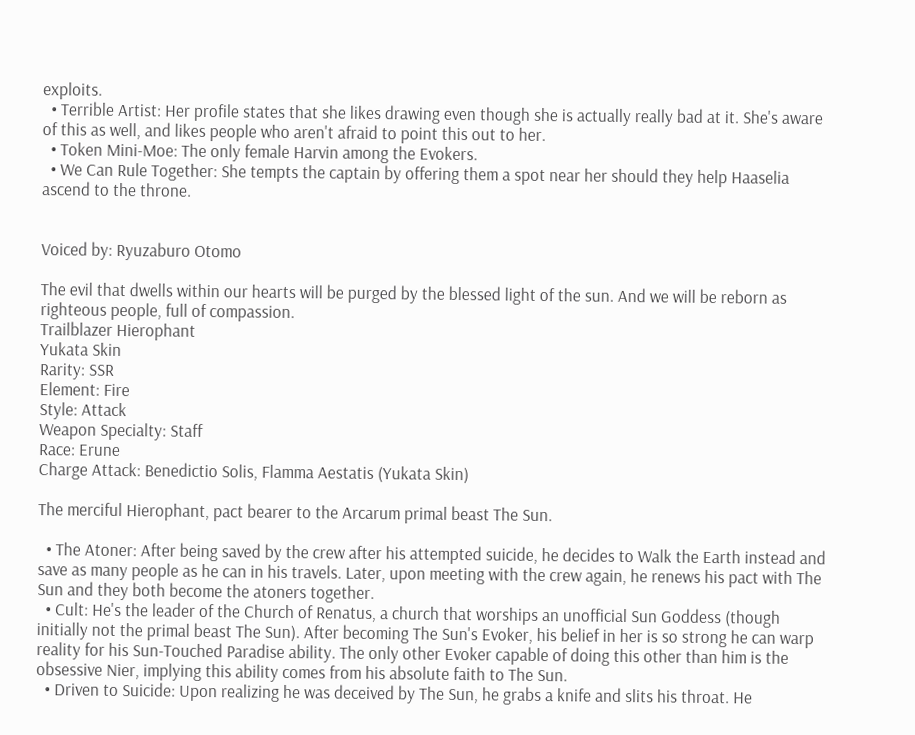exploits.
  • Terrible Artist: Her profile states that she likes drawing even though she is actually really bad at it. She's aware of this as well, and likes people who aren't afraid to point this out to her.
  • Token Mini-Moe: The only female Harvin among the Evokers.
  • We Can Rule Together: She tempts the captain by offering them a spot near her should they help Haaselia ascend to the throne.


Voiced by: Ryuzaburo Otomo

The evil that dwells within our hearts will be purged by the blessed light of the sun. And we will be reborn as righteous people, full of compassion.
Trailblazer Hierophant
Yukata Skin
Rarity: SSR
Element: Fire
Style: Attack
Weapon Specialty: Staff
Race: Erune
Charge Attack: Benedictio Solis, Flamma Aestatis (Yukata Skin)

The merciful Hierophant, pact bearer to the Arcarum primal beast The Sun.

  • The Atoner: After being saved by the crew after his attempted suicide, he decides to Walk the Earth instead and save as many people as he can in his travels. Later, upon meeting with the crew again, he renews his pact with The Sun and they both become the atoners together.
  • Cult: He's the leader of the Church of Renatus, a church that worships an unofficial Sun Goddess (though initially not the primal beast The Sun). After becoming The Sun's Evoker, his belief in her is so strong he can warp reality for his Sun-Touched Paradise ability. The only other Evoker capable of doing this other than him is the obsessive Nier, implying this ability comes from his absolute faith to The Sun.
  • Driven to Suicide: Upon realizing he was deceived by The Sun, he grabs a knife and slits his throat. He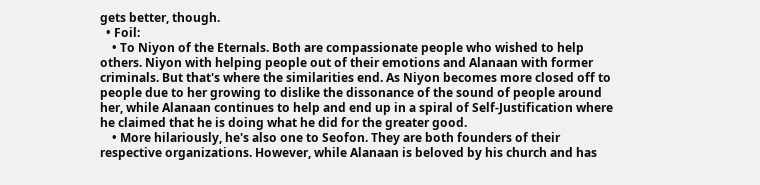gets better, though.
  • Foil:
    • To Niyon of the Eternals. Both are compassionate people who wished to help others. Niyon with helping people out of their emotions and Alanaan with former criminals. But that's where the similarities end. As Niyon becomes more closed off to people due to her growing to dislike the dissonance of the sound of people around her, while Alanaan continues to help and end up in a spiral of Self-Justification where he claimed that he is doing what he did for the greater good.
    • More hilariously, he's also one to Seofon. They are both founders of their respective organizations. However, while Alanaan is beloved by his church and has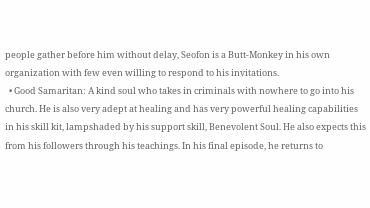people gather before him without delay, Seofon is a Butt-Monkey in his own organization with few even willing to respond to his invitations.
  • Good Samaritan: A kind soul who takes in criminals with nowhere to go into his church. He is also very adept at healing and has very powerful healing capabilities in his skill kit, lampshaded by his support skill, Benevolent Soul. He also expects this from his followers through his teachings. In his final episode, he returns to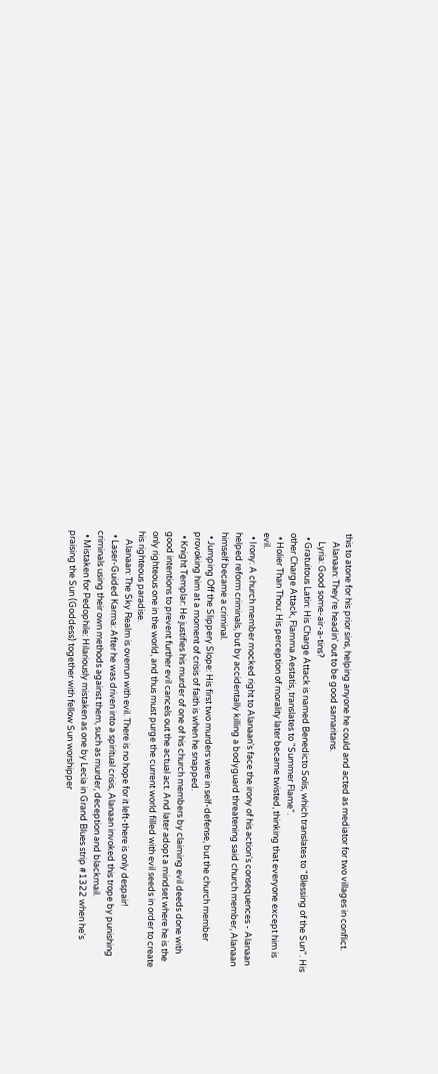this to atone for his prior sins, helping anyone he could and acted as mediator for two villages in conflict.
    Alanaan: They're headin' out to be good samaritans.
    Lyria: Good some-air-a-tins?
  • Gratuitous Latin: His Charge Attack is named Benedicto Solis, which translates to "Blessing of the Sun". His other Charge Attack, Flamma Aestatis, translates to "Summer Flame".
  • Holier Than Thou: His perception of morality later became twisted, thinking that everyone except him is evil.
  • Irony: A church member mocked right to Alanaan's face the irony of his action's consequences - Alanaan helped reform criminals, but by accidentally killing a bodyguard threatening said church member, Alanaan himself became a criminal.
  • Jumping Off the Slippery Slope: His first two murders were in self-defense, but the church member provoking him at a moment of crisis of faith is when he snapped.
  • Knight Templar: He justifies his murder of one of his church members by claiming evil deeds done with good intentions to prevent further evil cancels out the actual act. And later adopt a mindset where he is the only righteous one in the world, and thus must purge the current world filled with evil seeds in order to create his righteous paradise.
    Alanaan: The Sky Realm is overrun with evil. There is no hope for it left-there is only despair!
  • Laser-Guided Karma: After he was driven into a spiritual crisis, Alanaan invoked this trope by punishing criminals using their own methods against them, such as murder, deception and blackmail.
  • Mistaken for Pedophile: Hilariously mistaken as one by Lecia in Grand Blues strip #1322 when he's praising the Sun (Goddess) together with fellow Sun worshipper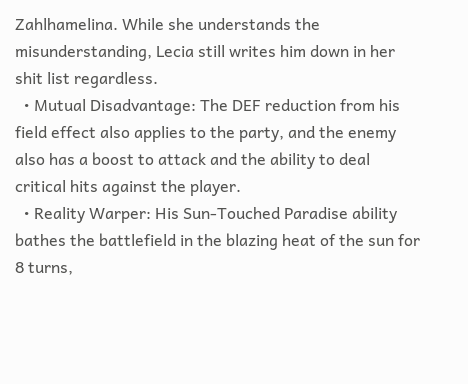Zahlhamelina. While she understands the misunderstanding, Lecia still writes him down in her shit list regardless.
  • Mutual Disadvantage: The DEF reduction from his field effect also applies to the party, and the enemy also has a boost to attack and the ability to deal critical hits against the player.
  • Reality Warper: His Sun-Touched Paradise ability bathes the battlefield in the blazing heat of the sun for 8 turns,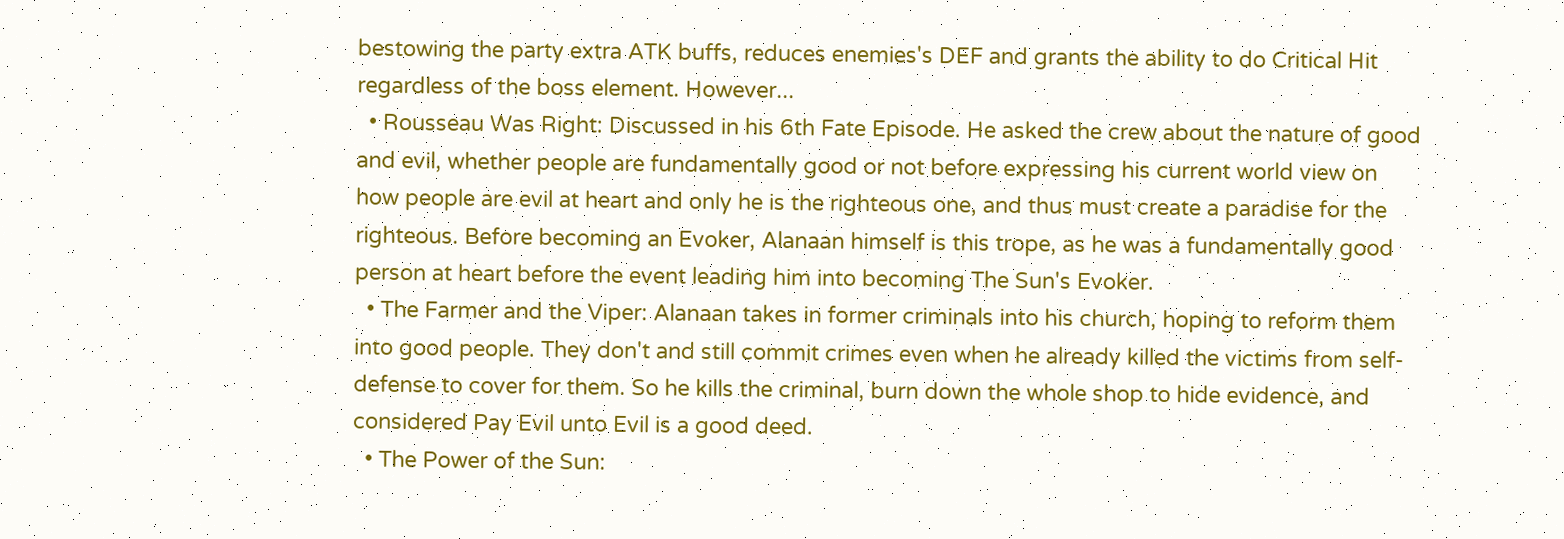bestowing the party extra ATK buffs, reduces enemies's DEF and grants the ability to do Critical Hit regardless of the boss element. However...
  • Rousseau Was Right: Discussed in his 6th Fate Episode. He asked the crew about the nature of good and evil, whether people are fundamentally good or not before expressing his current world view on how people are evil at heart and only he is the righteous one, and thus must create a paradise for the righteous. Before becoming an Evoker, Alanaan himself is this trope, as he was a fundamentally good person at heart before the event leading him into becoming The Sun's Evoker.
  • The Farmer and the Viper: Alanaan takes in former criminals into his church, hoping to reform them into good people. They don't and still commit crimes even when he already killed the victims from self-defense to cover for them. So he kills the criminal, burn down the whole shop to hide evidence, and considered Pay Evil unto Evil is a good deed.
  • The Power of the Sun: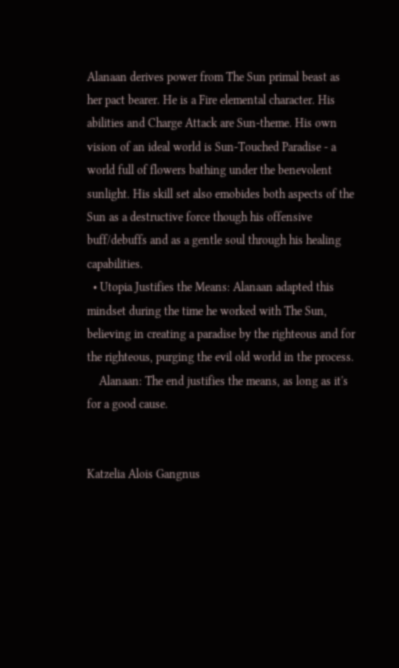Alanaan derives power from The Sun primal beast as her pact bearer. He is a Fire elemental character. His abilities and Charge Attack are Sun-theme. His own vision of an ideal world is Sun-Touched Paradise - a world full of flowers bathing under the benevolent sunlight. His skill set also emobides both aspects of the Sun as a destructive force though his offensive buff/debuffs and as a gentle soul through his healing capabilities.
  • Utopia Justifies the Means: Alanaan adapted this mindset during the time he worked with The Sun, believing in creating a paradise by the righteous and for the righteous, purging the evil old world in the process.
    Alanaan: The end justifies the means, as long as it's for a good cause.


Katzelia Alois Gangnus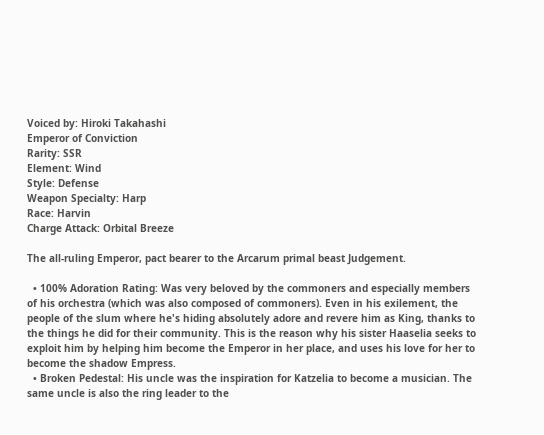Voiced by: Hiroki Takahashi
Emperor of Conviction
Rarity: SSR
Element: Wind
Style: Defense
Weapon Specialty: Harp
Race: Harvin
Charge Attack: Orbital Breeze

The all-ruling Emperor, pact bearer to the Arcarum primal beast Judgement.

  • 100% Adoration Rating: Was very beloved by the commoners and especially members of his orchestra (which was also composed of commoners). Even in his exilement, the people of the slum where he's hiding absolutely adore and revere him as King, thanks to the things he did for their community. This is the reason why his sister Haaselia seeks to exploit him by helping him become the Emperor in her place, and uses his love for her to become the shadow Empress.
  • Broken Pedestal: His uncle was the inspiration for Katzelia to become a musician. The same uncle is also the ring leader to the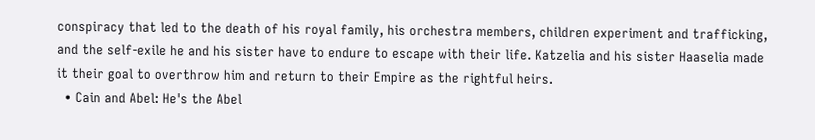conspiracy that led to the death of his royal family, his orchestra members, children experiment and trafficking, and the self-exile he and his sister have to endure to escape with their life. Katzelia and his sister Haaselia made it their goal to overthrow him and return to their Empire as the rightful heirs.
  • Cain and Abel: He's the Abel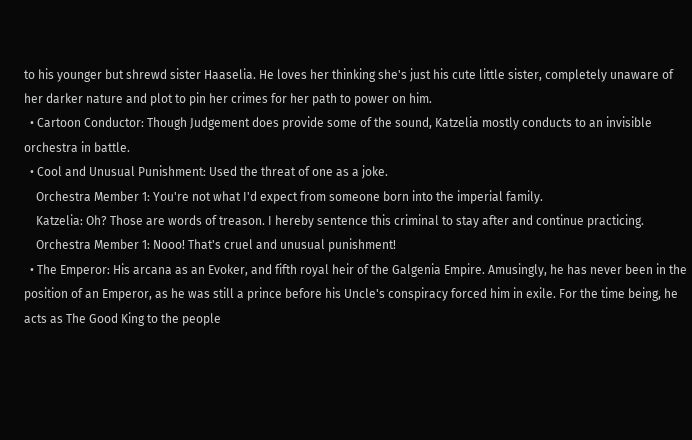to his younger but shrewd sister Haaselia. He loves her thinking she's just his cute little sister, completely unaware of her darker nature and plot to pin her crimes for her path to power on him.
  • Cartoon Conductor: Though Judgement does provide some of the sound, Katzelia mostly conducts to an invisible orchestra in battle.
  • Cool and Unusual Punishment: Used the threat of one as a joke.
    Orchestra Member 1: You're not what I'd expect from someone born into the imperial family.
    Katzelia: Oh? Those are words of treason. I hereby sentence this criminal to stay after and continue practicing.
    Orchestra Member 1: Nooo! That's cruel and unusual punishment!
  • The Emperor: His arcana as an Evoker, and fifth royal heir of the Galgenia Empire. Amusingly, he has never been in the position of an Emperor, as he was still a prince before his Uncle's conspiracy forced him in exile. For the time being, he acts as The Good King to the people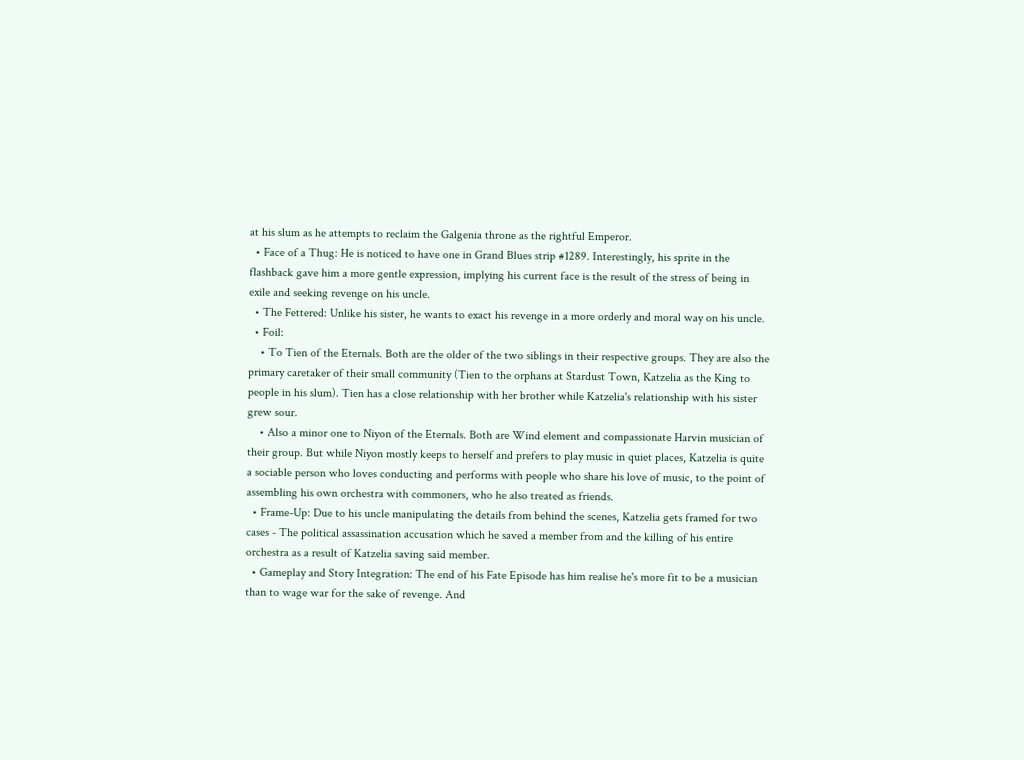at his slum as he attempts to reclaim the Galgenia throne as the rightful Emperor.
  • Face of a Thug: He is noticed to have one in Grand Blues strip #1289. Interestingly, his sprite in the flashback gave him a more gentle expression, implying his current face is the result of the stress of being in exile and seeking revenge on his uncle.
  • The Fettered: Unlike his sister, he wants to exact his revenge in a more orderly and moral way on his uncle.
  • Foil:
    • To Tien of the Eternals. Both are the older of the two siblings in their respective groups. They are also the primary caretaker of their small community (Tien to the orphans at Stardust Town, Katzelia as the King to people in his slum). Tien has a close relationship with her brother while Katzelia's relationship with his sister grew sour.
    • Also a minor one to Niyon of the Eternals. Both are Wind element and compassionate Harvin musician of their group. But while Niyon mostly keeps to herself and prefers to play music in quiet places, Katzelia is quite a sociable person who loves conducting and performs with people who share his love of music, to the point of assembling his own orchestra with commoners, who he also treated as friends.
  • Frame-Up: Due to his uncle manipulating the details from behind the scenes, Katzelia gets framed for two cases - The political assassination accusation which he saved a member from and the killing of his entire orchestra as a result of Katzelia saving said member.
  • Gameplay and Story Integration: The end of his Fate Episode has him realise he's more fit to be a musician than to wage war for the sake of revenge. And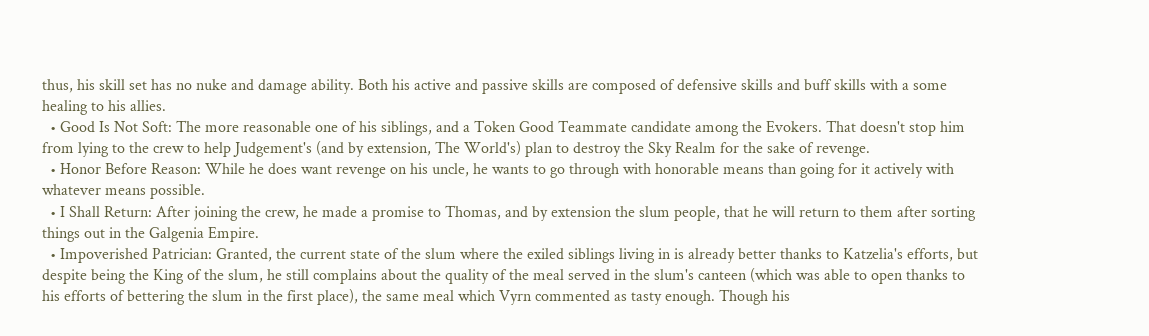thus, his skill set has no nuke and damage ability. Both his active and passive skills are composed of defensive skills and buff skills with a some healing to his allies.
  • Good Is Not Soft: The more reasonable one of his siblings, and a Token Good Teammate candidate among the Evokers. That doesn't stop him from lying to the crew to help Judgement's (and by extension, The World's) plan to destroy the Sky Realm for the sake of revenge.
  • Honor Before Reason: While he does want revenge on his uncle, he wants to go through with honorable means than going for it actively with whatever means possible.
  • I Shall Return: After joining the crew, he made a promise to Thomas, and by extension the slum people, that he will return to them after sorting things out in the Galgenia Empire.
  • Impoverished Patrician: Granted, the current state of the slum where the exiled siblings living in is already better thanks to Katzelia's efforts, but despite being the King of the slum, he still complains about the quality of the meal served in the slum's canteen (which was able to open thanks to his efforts of bettering the slum in the first place), the same meal which Vyrn commented as tasty enough. Though his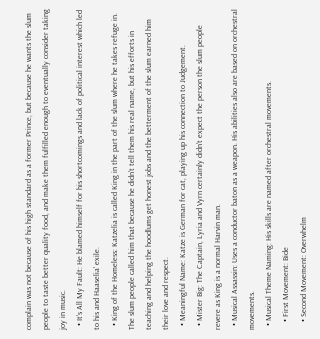complain was not because of his high standard as a former Prince, but because he wants the slum people to taste better quality food, and make them fulfilled enough to eventually consider taking joy in music.
  • It's All My Fault: He blamed himself for his shortcomings and lack of political interest which led to his and Haaselia' exile.
  • King of the Homeless: Katzelia is called King in the part of the slum where he takes refuge in. The slum people called him that because he didn't tell them his real name, but his efforts in teaching and helping the hoodlums get honest jobs and the betterment of the slum earned him their love and respect.
  • Meaningful Name: Katze is German for cat, playing up his connection to Judgement.
  • Mister Big: The Captain, Lyria and Vyrn certainly didn't expect the person the slum people revere as King is a normal Harvin man.
  • Musical Assassin: Uses a conductor baton as a weapon. His abilities also are based on orchestral movements.
  • Musical Theme Naming: His skills are named after orchestral movements.
    • First Movement: Bide
    • Second Movement: Overwhelm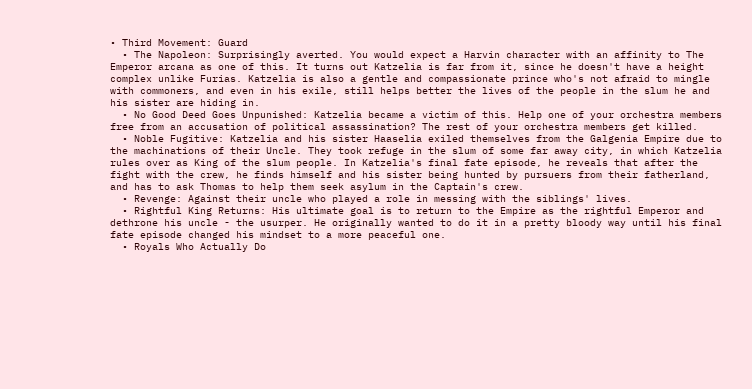• Third Movement: Guard
  • The Napoleon: Surprisingly averted. You would expect a Harvin character with an affinity to The Emperor arcana as one of this. It turns out Katzelia is far from it, since he doesn't have a height complex unlike Furias. Katzelia is also a gentle and compassionate prince who's not afraid to mingle with commoners, and even in his exile, still helps better the lives of the people in the slum he and his sister are hiding in.
  • No Good Deed Goes Unpunished: Katzelia became a victim of this. Help one of your orchestra members free from an accusation of political assassination? The rest of your orchestra members get killed.
  • Noble Fugitive: Katzelia and his sister Haaselia exiled themselves from the Galgenia Empire due to the machinations of their Uncle. They took refuge in the slum of some far away city, in which Katzelia rules over as King of the slum people. In Katzelia's final fate episode, he reveals that after the fight with the crew, he finds himself and his sister being hunted by pursuers from their fatherland, and has to ask Thomas to help them seek asylum in the Captain's crew.
  • Revenge: Against their uncle who played a role in messing with the siblings' lives.
  • Rightful King Returns: His ultimate goal is to return to the Empire as the rightful Emperor and dethrone his uncle - the usurper. He originally wanted to do it in a pretty bloody way until his final fate episode changed his mindset to a more peaceful one.
  • Royals Who Actually Do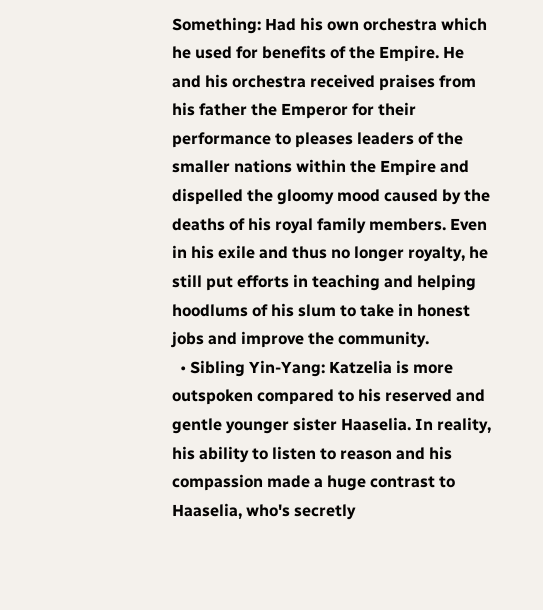Something: Had his own orchestra which he used for benefits of the Empire. He and his orchestra received praises from his father the Emperor for their performance to pleases leaders of the smaller nations within the Empire and dispelled the gloomy mood caused by the deaths of his royal family members. Even in his exile and thus no longer royalty, he still put efforts in teaching and helping hoodlums of his slum to take in honest jobs and improve the community.
  • Sibling Yin-Yang: Katzelia is more outspoken compared to his reserved and gentle younger sister Haaselia. In reality, his ability to listen to reason and his compassion made a huge contrast to Haaselia, who's secretly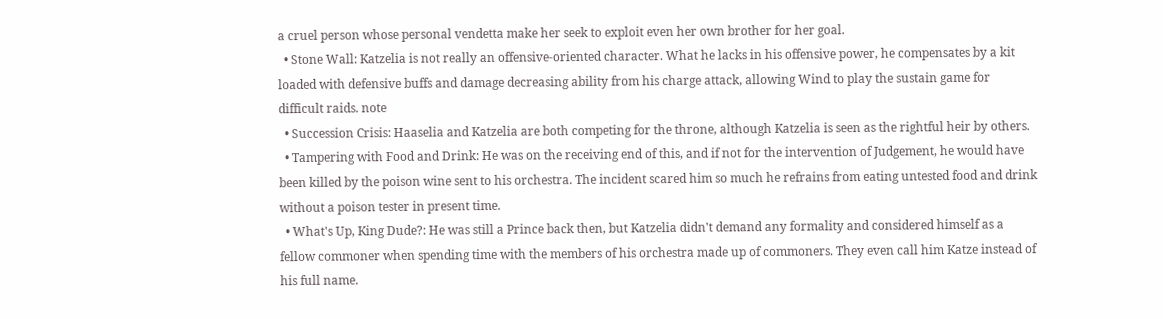a cruel person whose personal vendetta make her seek to exploit even her own brother for her goal.
  • Stone Wall: Katzelia is not really an offensive-oriented character. What he lacks in his offensive power, he compensates by a kit loaded with defensive buffs and damage decreasing ability from his charge attack, allowing Wind to play the sustain game for difficult raids. note
  • Succession Crisis: Haaselia and Katzelia are both competing for the throne, although Katzelia is seen as the rightful heir by others.
  • Tampering with Food and Drink: He was on the receiving end of this, and if not for the intervention of Judgement, he would have been killed by the poison wine sent to his orchestra. The incident scared him so much he refrains from eating untested food and drink without a poison tester in present time.
  • What's Up, King Dude?: He was still a Prince back then, but Katzelia didn't demand any formality and considered himself as a fellow commoner when spending time with the members of his orchestra made up of commoners. They even call him Katze instead of his full name.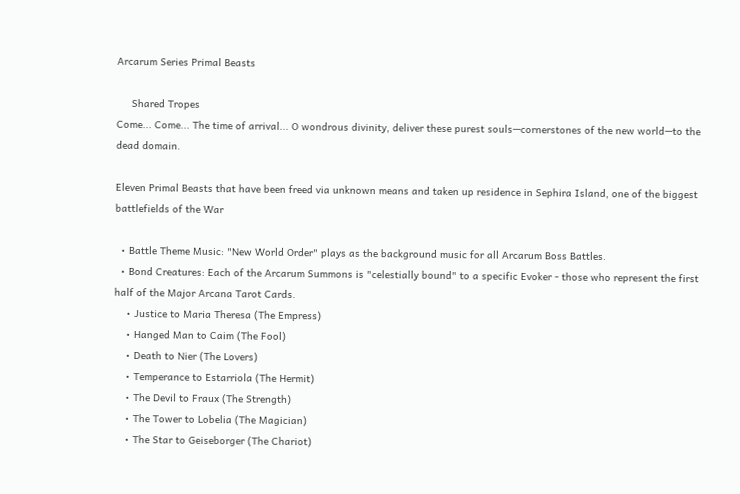Arcarum Series Primal Beasts

     Shared Tropes
Come... Come... The time of arrival... O wondrous divinity, deliver these purest souls—cornerstones of the new world—to the dead domain.

Eleven Primal Beasts that have been freed via unknown means and taken up residence in Sephira Island, one of the biggest battlefields of the War

  • Battle Theme Music: "New World Order" plays as the background music for all Arcarum Boss Battles.
  • Bond Creatures: Each of the Arcarum Summons is "celestially bound" to a specific Evoker - those who represent the first half of the Major Arcana Tarot Cards.
    • Justice to Maria Theresa (The Empress)
    • Hanged Man to Caim (The Fool)
    • Death to Nier (The Lovers)
    • Temperance to Estarriola (The Hermit)
    • The Devil to Fraux (The Strength)
    • The Tower to Lobelia (The Magician)
    • The Star to Geiseborger (The Chariot)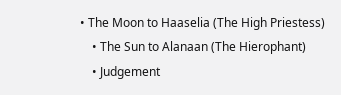• The Moon to Haaselia (The High Priestess)
    • The Sun to Alanaan (The Hierophant)
    • Judgement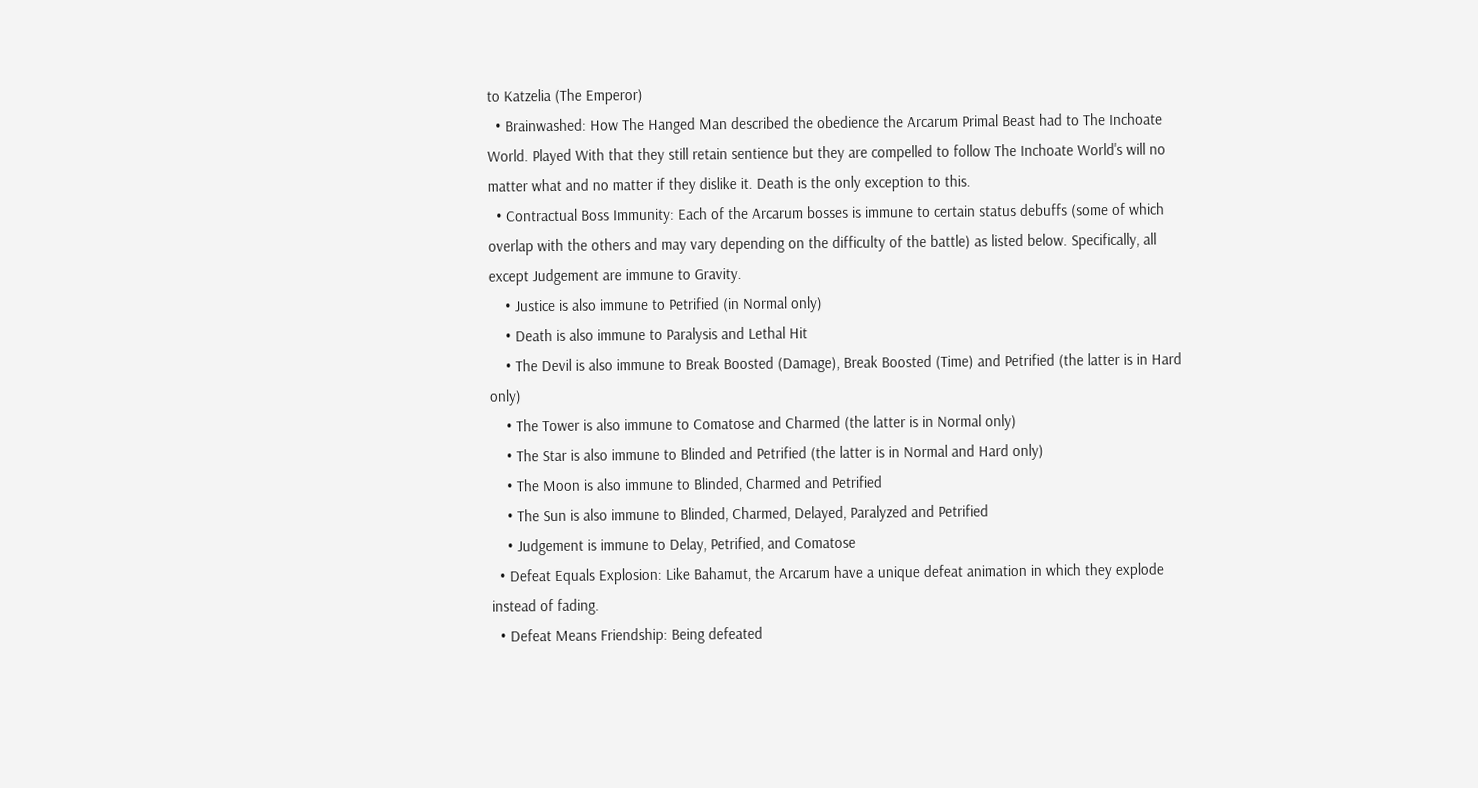to Katzelia (The Emperor)
  • Brainwashed: How The Hanged Man described the obedience the Arcarum Primal Beast had to The Inchoate World. Played With that they still retain sentience but they are compelled to follow The Inchoate World's will no matter what and no matter if they dislike it. Death is the only exception to this.
  • Contractual Boss Immunity: Each of the Arcarum bosses is immune to certain status debuffs (some of which overlap with the others and may vary depending on the difficulty of the battle) as listed below. Specifically, all except Judgement are immune to Gravity.
    • Justice is also immune to Petrified (in Normal only)
    • Death is also immune to Paralysis and Lethal Hit
    • The Devil is also immune to Break Boosted (Damage), Break Boosted (Time) and Petrified (the latter is in Hard only)
    • The Tower is also immune to Comatose and Charmed (the latter is in Normal only)
    • The Star is also immune to Blinded and Petrified (the latter is in Normal and Hard only)
    • The Moon is also immune to Blinded, Charmed and Petrified
    • The Sun is also immune to Blinded, Charmed, Delayed, Paralyzed and Petrified
    • Judgement is immune to Delay, Petrified, and Comatose
  • Defeat Equals Explosion: Like Bahamut, the Arcarum have a unique defeat animation in which they explode instead of fading.
  • Defeat Means Friendship: Being defeated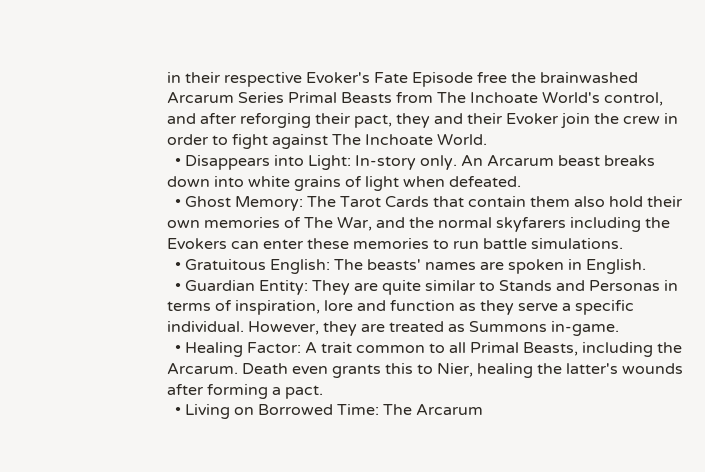in their respective Evoker's Fate Episode free the brainwashed Arcarum Series Primal Beasts from The Inchoate World's control, and after reforging their pact, they and their Evoker join the crew in order to fight against The Inchoate World.
  • Disappears into Light: In-story only. An Arcarum beast breaks down into white grains of light when defeated.
  • Ghost Memory: The Tarot Cards that contain them also hold their own memories of The War, and the normal skyfarers including the Evokers can enter these memories to run battle simulations.
  • Gratuitous English: The beasts' names are spoken in English.
  • Guardian Entity: They are quite similar to Stands and Personas in terms of inspiration, lore and function as they serve a specific individual. However, they are treated as Summons in-game.
  • Healing Factor: A trait common to all Primal Beasts, including the Arcarum. Death even grants this to Nier, healing the latter's wounds after forming a pact.
  • Living on Borrowed Time: The Arcarum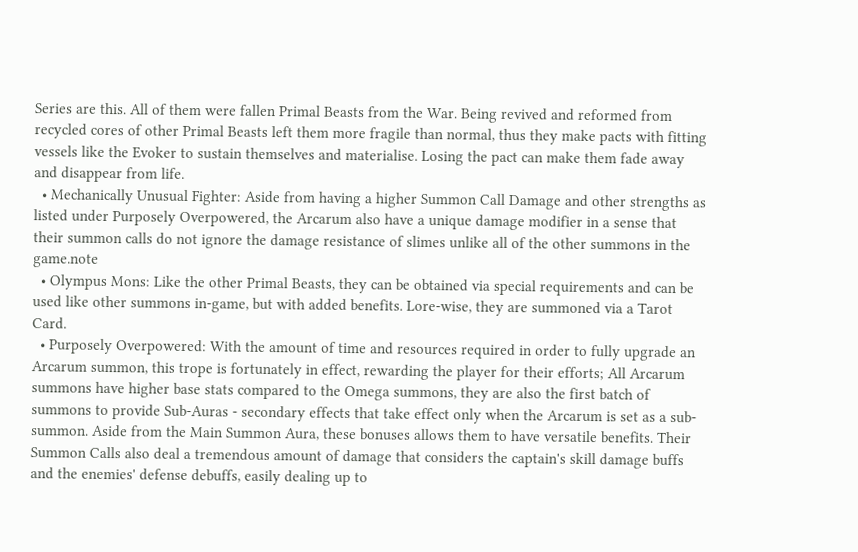Series are this. All of them were fallen Primal Beasts from the War. Being revived and reformed from recycled cores of other Primal Beasts left them more fragile than normal, thus they make pacts with fitting vessels like the Evoker to sustain themselves and materialise. Losing the pact can make them fade away and disappear from life.
  • Mechanically Unusual Fighter: Aside from having a higher Summon Call Damage and other strengths as listed under Purposely Overpowered, the Arcarum also have a unique damage modifier in a sense that their summon calls do not ignore the damage resistance of slimes unlike all of the other summons in the game.note
  • Olympus Mons: Like the other Primal Beasts, they can be obtained via special requirements and can be used like other summons in-game, but with added benefits. Lore-wise, they are summoned via a Tarot Card.
  • Purposely Overpowered: With the amount of time and resources required in order to fully upgrade an Arcarum summon, this trope is fortunately in effect, rewarding the player for their efforts; All Arcarum summons have higher base stats compared to the Omega summons, they are also the first batch of summons to provide Sub-Auras - secondary effects that take effect only when the Arcarum is set as a sub-summon. Aside from the Main Summon Aura, these bonuses allows them to have versatile benefits. Their Summon Calls also deal a tremendous amount of damage that considers the captain's skill damage buffs and the enemies' defense debuffs, easily dealing up to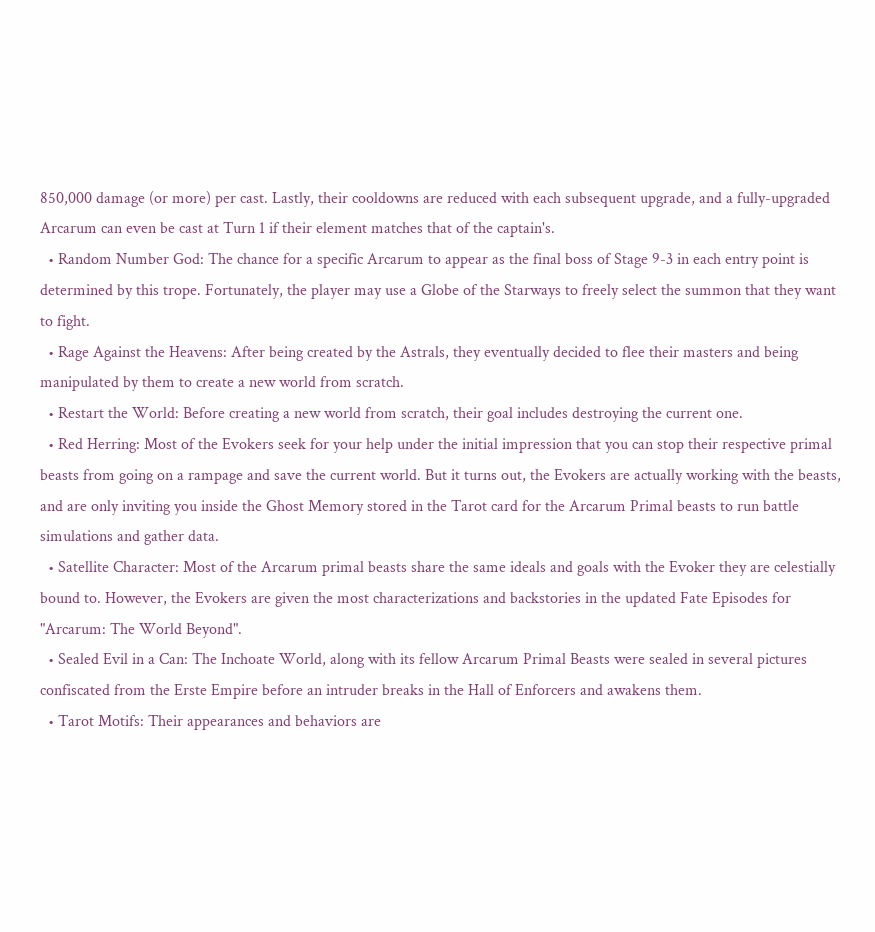850,000 damage (or more) per cast. Lastly, their cooldowns are reduced with each subsequent upgrade, and a fully-upgraded Arcarum can even be cast at Turn 1 if their element matches that of the captain's.
  • Random Number God: The chance for a specific Arcarum to appear as the final boss of Stage 9-3 in each entry point is determined by this trope. Fortunately, the player may use a Globe of the Starways to freely select the summon that they want to fight.
  • Rage Against the Heavens: After being created by the Astrals, they eventually decided to flee their masters and being manipulated by them to create a new world from scratch.
  • Restart the World: Before creating a new world from scratch, their goal includes destroying the current one.
  • Red Herring: Most of the Evokers seek for your help under the initial impression that you can stop their respective primal beasts from going on a rampage and save the current world. But it turns out, the Evokers are actually working with the beasts, and are only inviting you inside the Ghost Memory stored in the Tarot card for the Arcarum Primal beasts to run battle simulations and gather data.
  • Satellite Character: Most of the Arcarum primal beasts share the same ideals and goals with the Evoker they are celestially bound to. However, the Evokers are given the most characterizations and backstories in the updated Fate Episodes for "Arcarum: The World Beyond".
  • Sealed Evil in a Can: The Inchoate World, along with its fellow Arcarum Primal Beasts were sealed in several pictures confiscated from the Erste Empire before an intruder breaks in the Hall of Enforcers and awakens them.
  • Tarot Motifs: Their appearances and behaviors are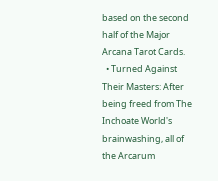based on the second half of the Major Arcana Tarot Cards.
  • Turned Against Their Masters: After being freed from The Inchoate World's brainwashing, all of the Arcarum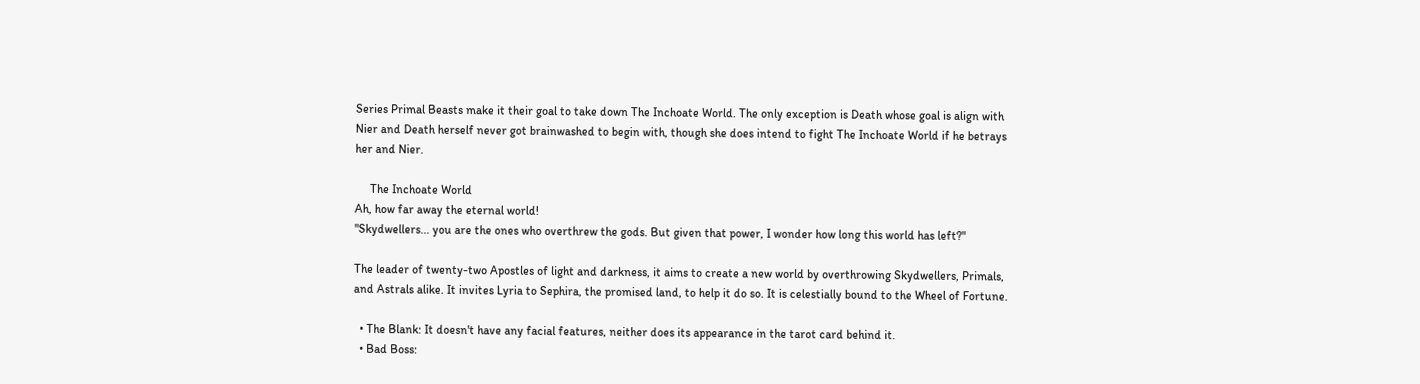Series Primal Beasts make it their goal to take down The Inchoate World. The only exception is Death whose goal is align with Nier and Death herself never got brainwashed to begin with, though she does intend to fight The Inchoate World if he betrays her and Nier.

     The Inchoate World
Ah, how far away the eternal world!
"Skydwellers... you are the ones who overthrew the gods. But given that power, I wonder how long this world has left?"

The leader of twenty-two Apostles of light and darkness, it aims to create a new world by overthrowing Skydwellers, Primals, and Astrals alike. It invites Lyria to Sephira, the promised land, to help it do so. It is celestially bound to the Wheel of Fortune.

  • The Blank: It doesn't have any facial features, neither does its appearance in the tarot card behind it.
  • Bad Boss: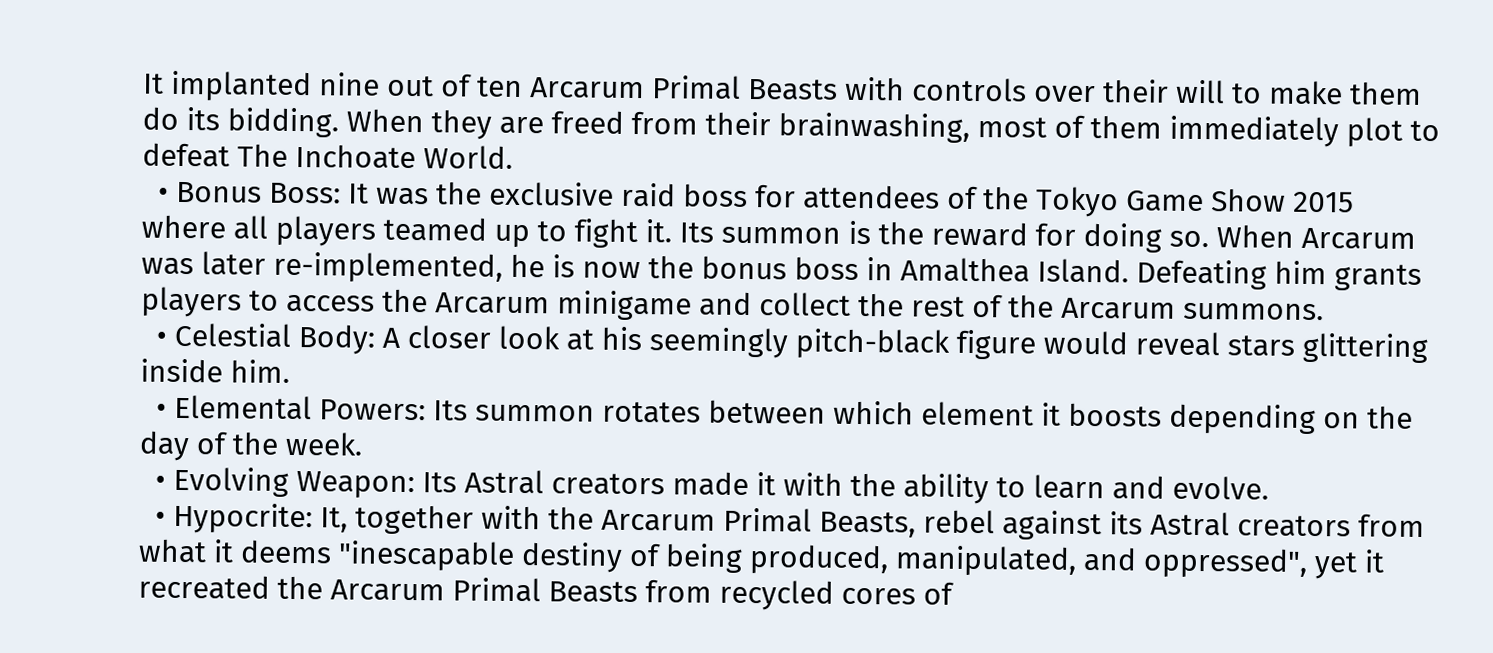It implanted nine out of ten Arcarum Primal Beasts with controls over their will to make them do its bidding. When they are freed from their brainwashing, most of them immediately plot to defeat The Inchoate World.
  • Bonus Boss: It was the exclusive raid boss for attendees of the Tokyo Game Show 2015 where all players teamed up to fight it. Its summon is the reward for doing so. When Arcarum was later re-implemented, he is now the bonus boss in Amalthea Island. Defeating him grants players to access the Arcarum minigame and collect the rest of the Arcarum summons.
  • Celestial Body: A closer look at his seemingly pitch-black figure would reveal stars glittering inside him.
  • Elemental Powers: Its summon rotates between which element it boosts depending on the day of the week.
  • Evolving Weapon: Its Astral creators made it with the ability to learn and evolve.
  • Hypocrite: It, together with the Arcarum Primal Beasts, rebel against its Astral creators from what it deems "inescapable destiny of being produced, manipulated, and oppressed", yet it recreated the Arcarum Primal Beasts from recycled cores of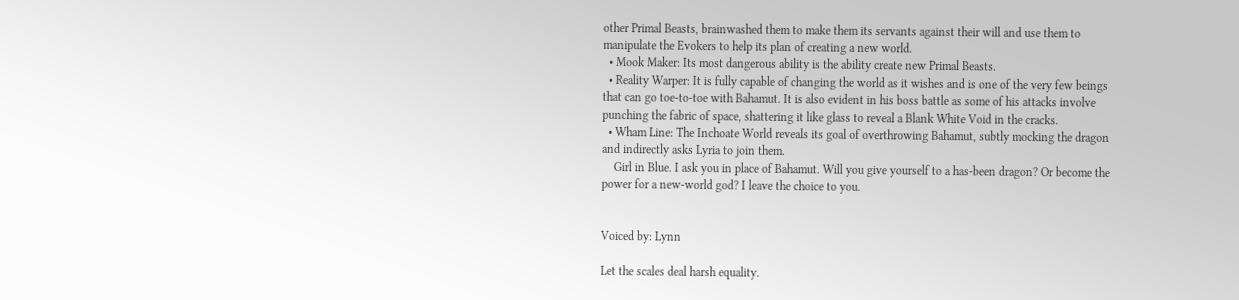other Primal Beasts, brainwashed them to make them its servants against their will and use them to manipulate the Evokers to help its plan of creating a new world.
  • Mook Maker: Its most dangerous ability is the ability create new Primal Beasts.
  • Reality Warper: It is fully capable of changing the world as it wishes and is one of the very few beings that can go toe-to-toe with Bahamut. It is also evident in his boss battle as some of his attacks involve punching the fabric of space, shattering it like glass to reveal a Blank White Void in the cracks.
  • Wham Line: The Inchoate World reveals its goal of overthrowing Bahamut, subtly mocking the dragon and indirectly asks Lyria to join them.
    Girl in Blue. I ask you in place of Bahamut. Will you give yourself to a has-been dragon? Or become the power for a new-world god? I leave the choice to you.


Voiced by: Lynn

Let the scales deal harsh equality.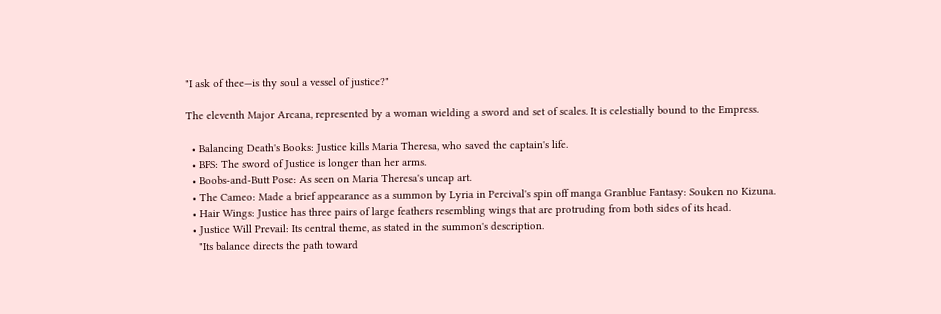"I ask of thee—is thy soul a vessel of justice?"

The eleventh Major Arcana, represented by a woman wielding a sword and set of scales. It is celestially bound to the Empress.

  • Balancing Death's Books: Justice kills Maria Theresa, who saved the captain's life.
  • BFS: The sword of Justice is longer than her arms.
  • Boobs-and-Butt Pose: As seen on Maria Theresa's uncap art.
  • The Cameo: Made a brief appearance as a summon by Lyria in Percival's spin off manga Granblue Fantasy: Souken no Kizuna.
  • Hair Wings: Justice has three pairs of large feathers resembling wings that are protruding from both sides of its head.
  • Justice Will Prevail: Its central theme, as stated in the summon's description.
    "Its balance directs the path toward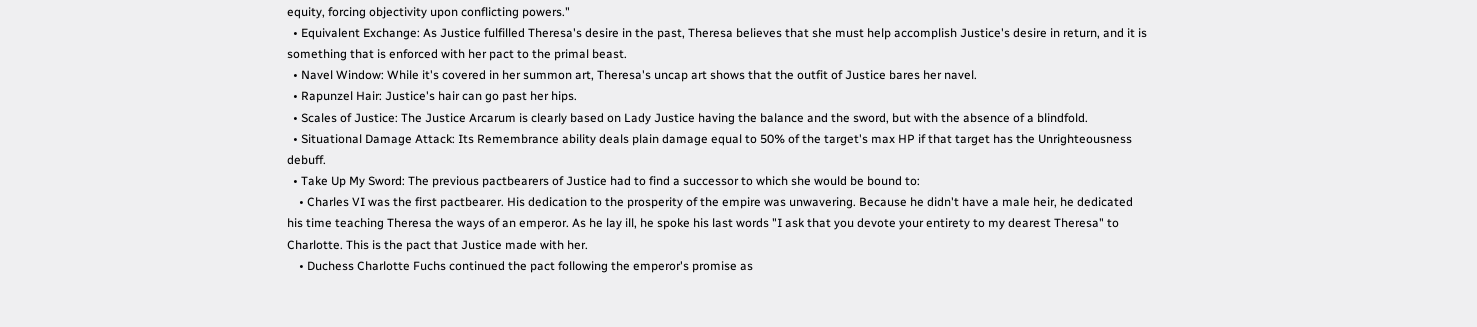equity, forcing objectivity upon conflicting powers."
  • Equivalent Exchange: As Justice fulfilled Theresa's desire in the past, Theresa believes that she must help accomplish Justice's desire in return, and it is something that is enforced with her pact to the primal beast.
  • Navel Window: While it's covered in her summon art, Theresa's uncap art shows that the outfit of Justice bares her navel.
  • Rapunzel Hair: Justice's hair can go past her hips.
  • Scales of Justice: The Justice Arcarum is clearly based on Lady Justice having the balance and the sword, but with the absence of a blindfold.
  • Situational Damage Attack: Its Remembrance ability deals plain damage equal to 50% of the target's max HP if that target has the Unrighteousness debuff.
  • Take Up My Sword: The previous pactbearers of Justice had to find a successor to which she would be bound to:
    • Charles VI was the first pactbearer. His dedication to the prosperity of the empire was unwavering. Because he didn't have a male heir, he dedicated his time teaching Theresa the ways of an emperor. As he lay ill, he spoke his last words "I ask that you devote your entirety to my dearest Theresa" to Charlotte. This is the pact that Justice made with her.
    • Duchess Charlotte Fuchs continued the pact following the emperor's promise as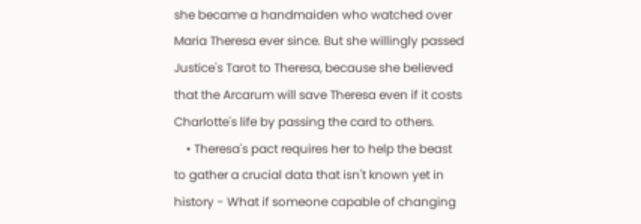she became a handmaiden who watched over Maria Theresa ever since. But she willingly passed Justice's Tarot to Theresa, because she believed that the Arcarum will save Theresa even if it costs Charlotte's life by passing the card to others.
    • Theresa's pact requires her to help the beast to gather a crucial data that isn't known yet in history - What if someone capable of changing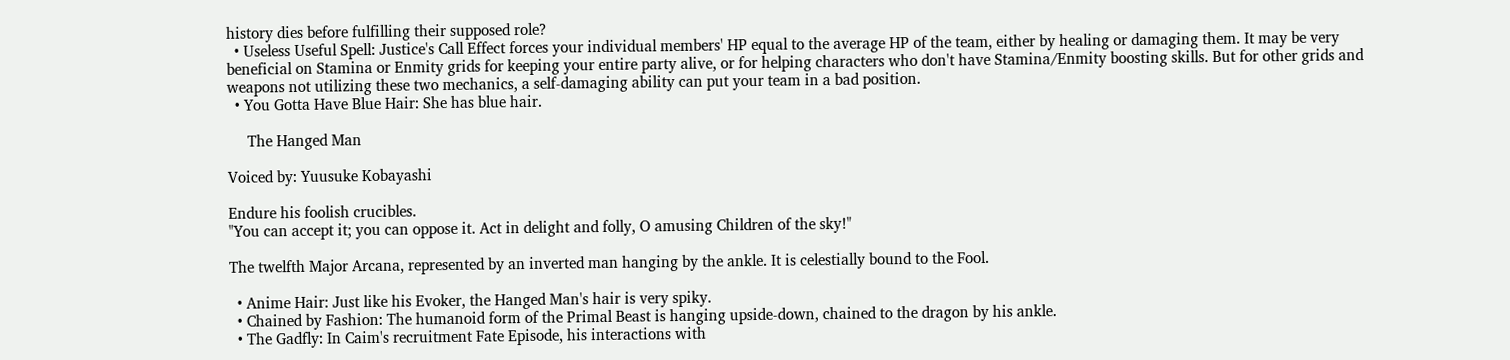history dies before fulfilling their supposed role?
  • Useless Useful Spell: Justice's Call Effect forces your individual members' HP equal to the average HP of the team, either by healing or damaging them. It may be very beneficial on Stamina or Enmity grids for keeping your entire party alive, or for helping characters who don't have Stamina/Enmity boosting skills. But for other grids and weapons not utilizing these two mechanics, a self-damaging ability can put your team in a bad position.
  • You Gotta Have Blue Hair: She has blue hair.

     The Hanged Man

Voiced by: Yuusuke Kobayashi

Endure his foolish crucibles.
"You can accept it; you can oppose it. Act in delight and folly, O amusing Children of the sky!"

The twelfth Major Arcana, represented by an inverted man hanging by the ankle. It is celestially bound to the Fool.

  • Anime Hair: Just like his Evoker, the Hanged Man's hair is very spiky.
  • Chained by Fashion: The humanoid form of the Primal Beast is hanging upside-down, chained to the dragon by his ankle.
  • The Gadfly: In Caim's recruitment Fate Episode, his interactions with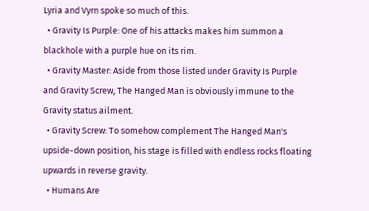Lyria and Vyrn spoke so much of this.
  • Gravity Is Purple: One of his attacks makes him summon a blackhole with a purple hue on its rim.
  • Gravity Master: Aside from those listed under Gravity Is Purple and Gravity Screw, The Hanged Man is obviously immune to the Gravity status ailment.
  • Gravity Screw: To somehow complement The Hanged Man's upside-down position, his stage is filled with endless rocks floating upwards in reverse gravity.
  • Humans Are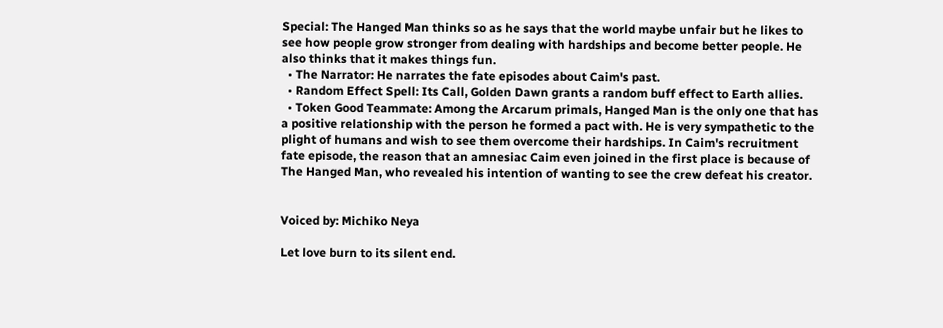Special: The Hanged Man thinks so as he says that the world maybe unfair but he likes to see how people grow stronger from dealing with hardships and become better people. He also thinks that it makes things fun.
  • The Narrator: He narrates the fate episodes about Caim's past.
  • Random Effect Spell: Its Call, Golden Dawn grants a random buff effect to Earth allies.
  • Token Good Teammate: Among the Arcarum primals, Hanged Man is the only one that has a positive relationship with the person he formed a pact with. He is very sympathetic to the plight of humans and wish to see them overcome their hardships. In Caim's recruitment fate episode, the reason that an amnesiac Caim even joined in the first place is because of The Hanged Man, who revealed his intention of wanting to see the crew defeat his creator.


Voiced by: Michiko Neya

Let love burn to its silent end.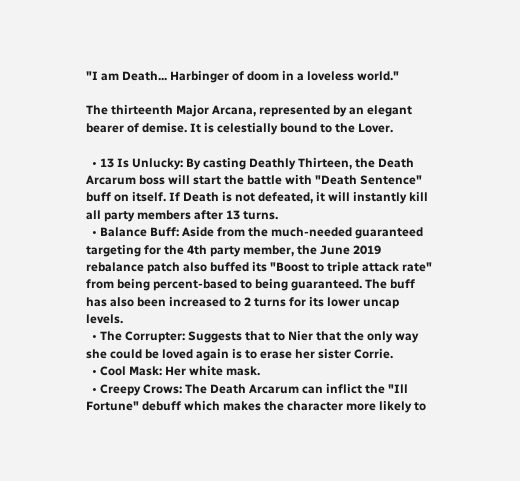"I am Death... Harbinger of doom in a loveless world."

The thirteenth Major Arcana, represented by an elegant bearer of demise. It is celestially bound to the Lover.

  • 13 Is Unlucky: By casting Deathly Thirteen, the Death Arcarum boss will start the battle with "Death Sentence" buff on itself. If Death is not defeated, it will instantly kill all party members after 13 turns.
  • Balance Buff: Aside from the much-needed guaranteed targeting for the 4th party member, the June 2019 rebalance patch also buffed its "Boost to triple attack rate" from being percent-based to being guaranteed. The buff has also been increased to 2 turns for its lower uncap levels.
  • The Corrupter: Suggests that to Nier that the only way she could be loved again is to erase her sister Corrie.
  • Cool Mask: Her white mask.
  • Creepy Crows: The Death Arcarum can inflict the "Ill Fortune" debuff which makes the character more likely to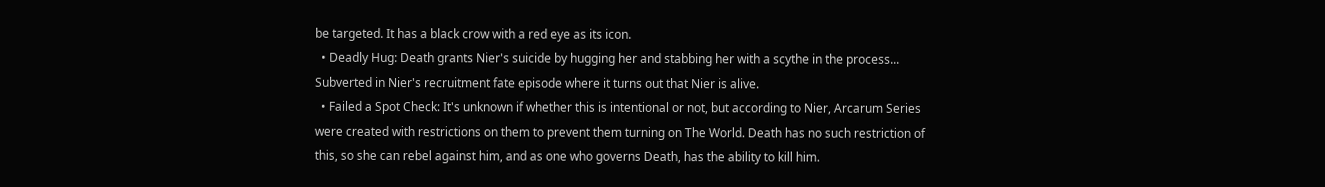be targeted. It has a black crow with a red eye as its icon.
  • Deadly Hug: Death grants Nier's suicide by hugging her and stabbing her with a scythe in the process... Subverted in Nier's recruitment fate episode where it turns out that Nier is alive.
  • Failed a Spot Check: It's unknown if whether this is intentional or not, but according to Nier, Arcarum Series were created with restrictions on them to prevent them turning on The World. Death has no such restriction of this, so she can rebel against him, and as one who governs Death, has the ability to kill him.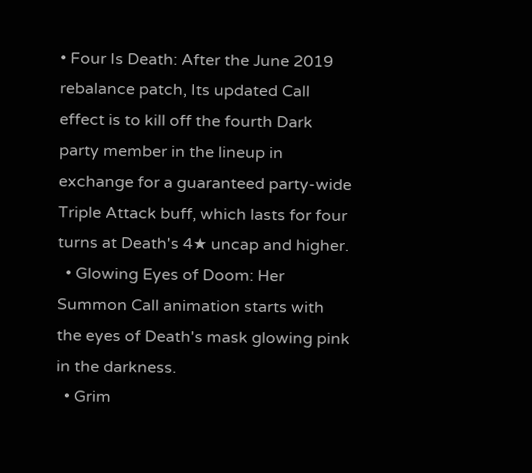• Four Is Death: After the June 2019 rebalance patch, Its updated Call effect is to kill off the fourth Dark party member in the lineup in exchange for a guaranteed party-wide Triple Attack buff, which lasts for four turns at Death's 4★ uncap and higher.
  • Glowing Eyes of Doom: Her Summon Call animation starts with the eyes of Death's mask glowing pink in the darkness.
  • Grim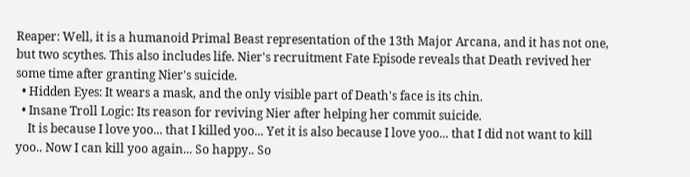Reaper: Well, it is a humanoid Primal Beast representation of the 13th Major Arcana, and it has not one, but two scythes. This also includes life. Nier's recruitment Fate Episode reveals that Death revived her some time after granting Nier's suicide.
  • Hidden Eyes: It wears a mask, and the only visible part of Death's face is its chin.
  • Insane Troll Logic: Its reason for reviving Nier after helping her commit suicide.
    It is because I love yoo... that I killed yoo... Yet it is also because I love yoo... that I did not want to kill yoo.. Now I can kill yoo again... So happy.. So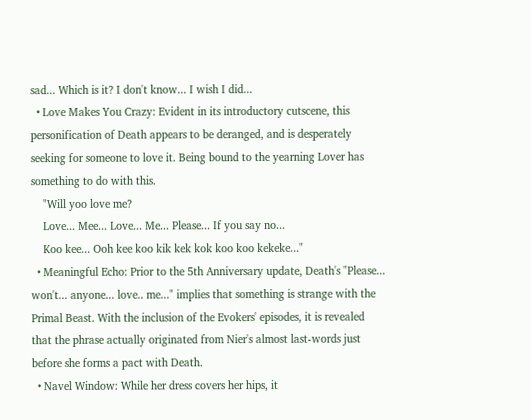sad... Which is it? I don't know... I wish I did...
  • Love Makes You Crazy: Evident in its introductory cutscene, this personification of Death appears to be deranged, and is desperately seeking for someone to love it. Being bound to the yearning Lover has something to do with this.
    "Will yoo love me?
    Love... Mee... Love... Me... Please... If you say no...
    Koo kee... Ooh kee koo kik kek kok koo koo kekeke..."
  • Meaningful Echo: Prior to the 5th Anniversary update, Death's "Please... won't... anyone... love.. me..." implies that something is strange with the Primal Beast. With the inclusion of the Evokers' episodes, it is revealed that the phrase actually originated from Nier's almost last-words just before she forms a pact with Death.
  • Navel Window: While her dress covers her hips, it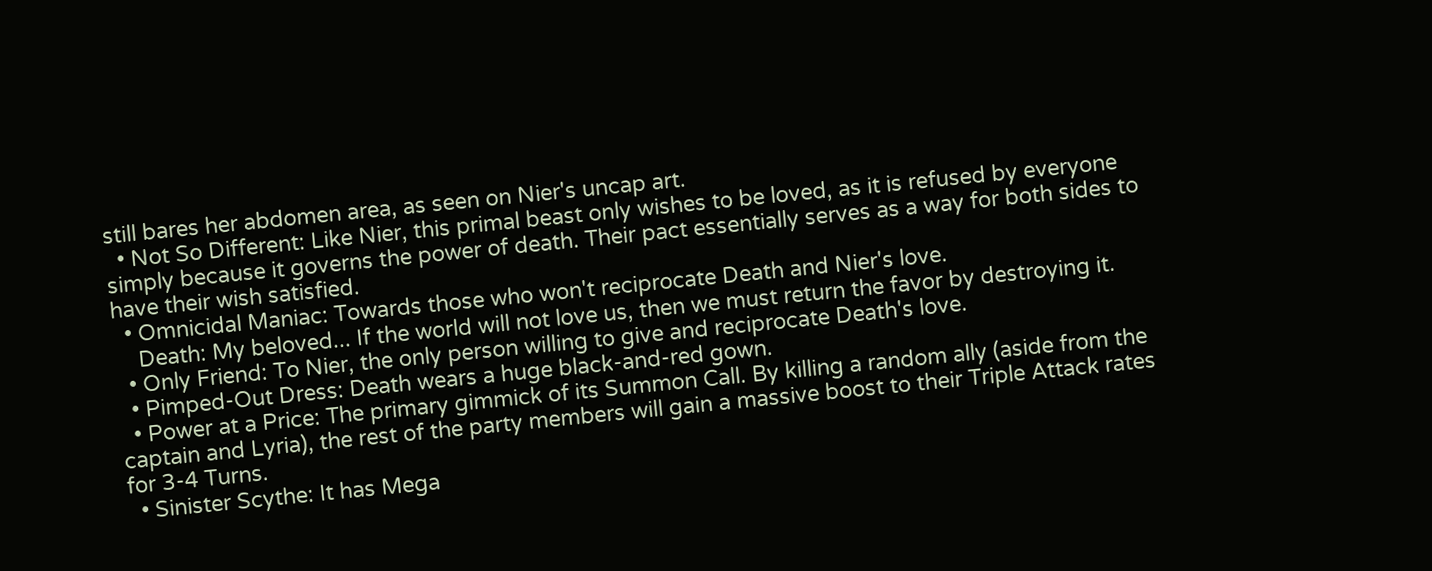still bares her abdomen area, as seen on Nier's uncap art.
  • Not So Different: Like Nier, this primal beast only wishes to be loved, as it is refused by everyone simply because it governs the power of death. Their pact essentially serves as a way for both sides to have their wish satisfied.
  • Omnicidal Maniac: Towards those who won't reciprocate Death and Nier's love.
    Death: My beloved... If the world will not love us, then we must return the favor by destroying it.
  • Only Friend: To Nier, the only person willing to give and reciprocate Death's love.
  • Pimped-Out Dress: Death wears a huge black-and-red gown.
  • Power at a Price: The primary gimmick of its Summon Call. By killing a random ally (aside from the captain and Lyria), the rest of the party members will gain a massive boost to their Triple Attack rates for 3-4 Turns.
  • Sinister Scythe: It has Mega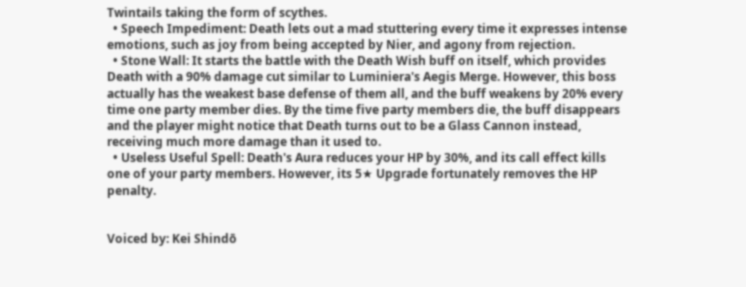Twintails taking the form of scythes.
  • Speech Impediment: Death lets out a mad stuttering every time it expresses intense emotions, such as joy from being accepted by Nier, and agony from rejection.
  • Stone Wall: It starts the battle with the Death Wish buff on itself, which provides Death with a 90% damage cut similar to Luminiera's Aegis Merge. However, this boss actually has the weakest base defense of them all, and the buff weakens by 20% every time one party member dies. By the time five party members die, the buff disappears and the player might notice that Death turns out to be a Glass Cannon instead, receiving much more damage than it used to.
  • Useless Useful Spell: Death's Aura reduces your HP by 30%, and its call effect kills one of your party members. However, its 5★ Upgrade fortunately removes the HP penalty.


Voiced by: Kei Shindō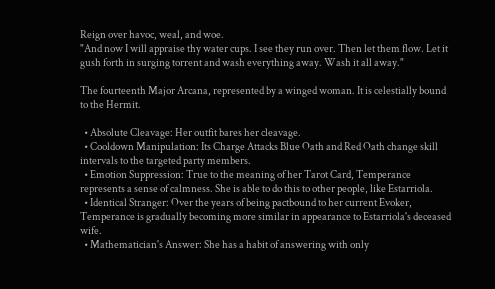Reign over havoc, weal, and woe.
"And now I will appraise thy water cups. I see they run over. Then let them flow. Let it gush forth in surging torrent and wash everything away. Wash it all away."

The fourteenth Major Arcana, represented by a winged woman. It is celestially bound to the Hermit.

  • Absolute Cleavage: Her outfit bares her cleavage.
  • Cooldown Manipulation: Its Charge Attacks Blue Oath and Red Oath change skill intervals to the targeted party members.
  • Emotion Suppression: True to the meaning of her Tarot Card, Temperance represents a sense of calmness. She is able to do this to other people, like Estarriola.
  • Identical Stranger: Over the years of being pactbound to her current Evoker, Temperance is gradually becoming more similar in appearance to Estarriola's deceased wife.
  • Mathematician's Answer: She has a habit of answering with only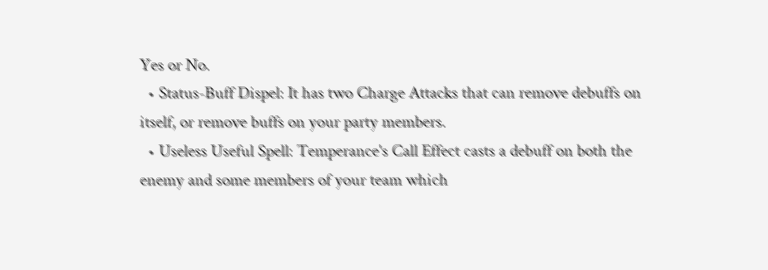Yes or No.
  • Status-Buff Dispel: It has two Charge Attacks that can remove debuffs on itself, or remove buffs on your party members.
  • Useless Useful Spell: Temperance's Call Effect casts a debuff on both the enemy and some members of your team which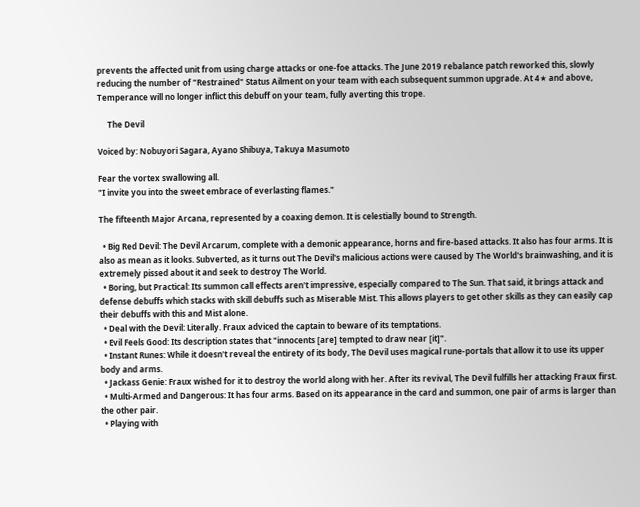prevents the affected unit from using charge attacks or one-foe attacks. The June 2019 rebalance patch reworked this, slowly reducing the number of "Restrained" Status Ailment on your team with each subsequent summon upgrade. At 4★ and above, Temperance will no longer inflict this debuff on your team, fully averting this trope.

     The Devil

Voiced by: Nobuyori Sagara, Ayano Shibuya, Takuya Masumoto

Fear the vortex swallowing all.
"I invite you into the sweet embrace of everlasting flames."

The fifteenth Major Arcana, represented by a coaxing demon. It is celestially bound to Strength.

  • Big Red Devil: The Devil Arcarum, complete with a demonic appearance, horns and fire-based attacks. It also has four arms. It is also as mean as it looks. Subverted, as it turns out The Devil's malicious actions were caused by The World's brainwashing, and it is extremely pissed about it and seek to destroy The World.
  • Boring, but Practical: Its summon call effects aren't impressive, especially compared to The Sun. That said, it brings attack and defense debuffs which stacks with skill debuffs such as Miserable Mist. This allows players to get other skills as they can easily cap their debuffs with this and Mist alone.
  • Deal with the Devil: Literally. Fraux adviced the captain to beware of its temptations.
  • Evil Feels Good: Its description states that "innocents [are] tempted to draw near [it]".
  • Instant Runes: While it doesn't reveal the entirety of its body, The Devil uses magical rune-portals that allow it to use its upper body and arms.
  • Jackass Genie: Fraux wished for it to destroy the world along with her. After its revival, The Devil fulfills her attacking Fraux first.
  • Multi-Armed and Dangerous: It has four arms. Based on its appearance in the card and summon, one pair of arms is larger than the other pair.
  • Playing with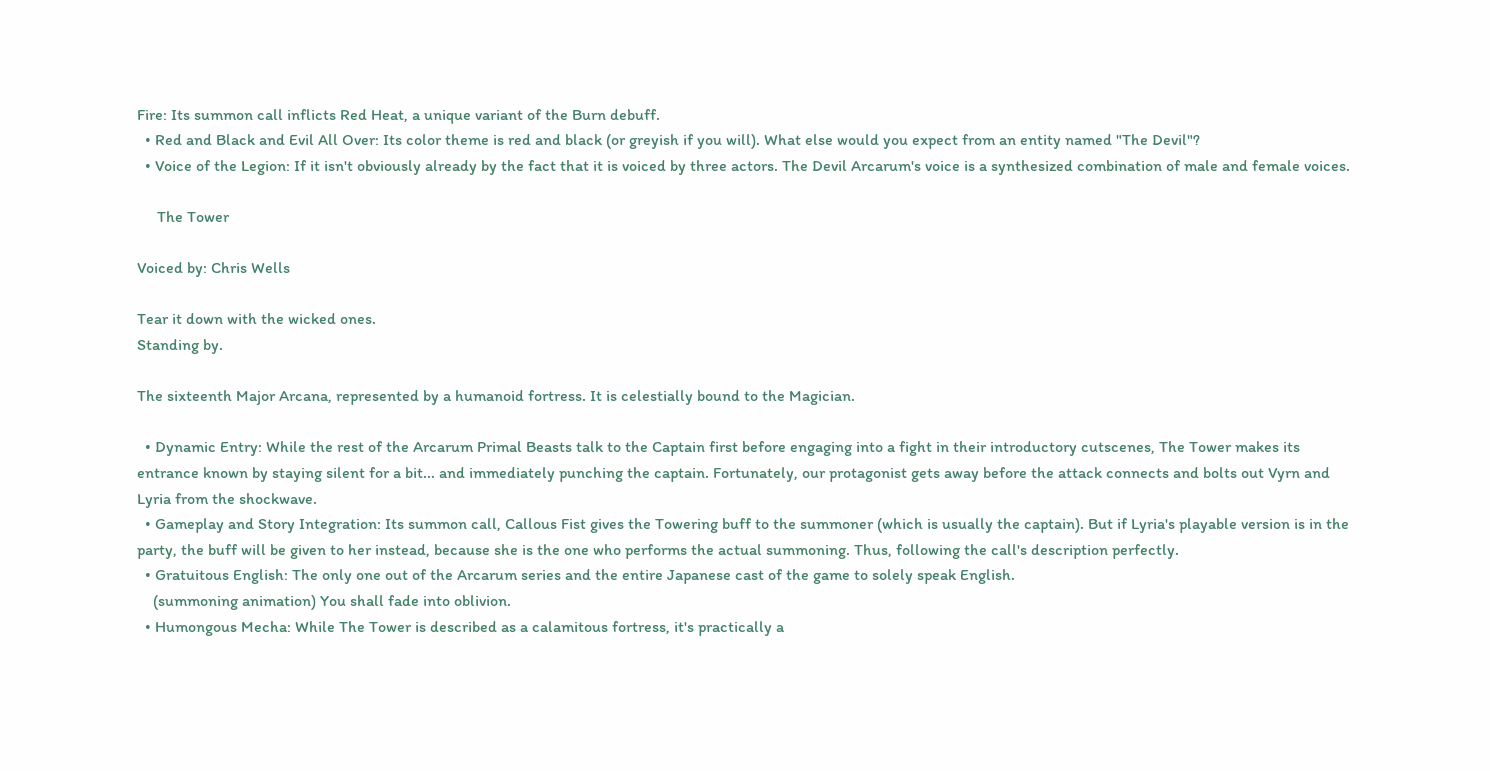Fire: Its summon call inflicts Red Heat, a unique variant of the Burn debuff.
  • Red and Black and Evil All Over: Its color theme is red and black (or greyish if you will). What else would you expect from an entity named "The Devil"?
  • Voice of the Legion: If it isn't obviously already by the fact that it is voiced by three actors. The Devil Arcarum's voice is a synthesized combination of male and female voices.

     The Tower

Voiced by: Chris Wells

Tear it down with the wicked ones.
Standing by.

The sixteenth Major Arcana, represented by a humanoid fortress. It is celestially bound to the Magician.

  • Dynamic Entry: While the rest of the Arcarum Primal Beasts talk to the Captain first before engaging into a fight in their introductory cutscenes, The Tower makes its entrance known by staying silent for a bit... and immediately punching the captain. Fortunately, our protagonist gets away before the attack connects and bolts out Vyrn and Lyria from the shockwave.
  • Gameplay and Story Integration: Its summon call, Callous Fist gives the Towering buff to the summoner (which is usually the captain). But if Lyria's playable version is in the party, the buff will be given to her instead, because she is the one who performs the actual summoning. Thus, following the call's description perfectly.
  • Gratuitous English: The only one out of the Arcarum series and the entire Japanese cast of the game to solely speak English.
    (summoning animation) You shall fade into oblivion.
  • Humongous Mecha: While The Tower is described as a calamitous fortress, it's practically a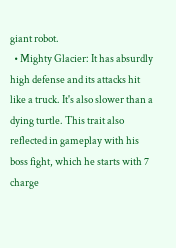giant robot.
  • Mighty Glacier: It has absurdly high defense and its attacks hit like a truck. It's also slower than a dying turtle. This trait also reflected in gameplay with his boss fight, which he starts with 7 charge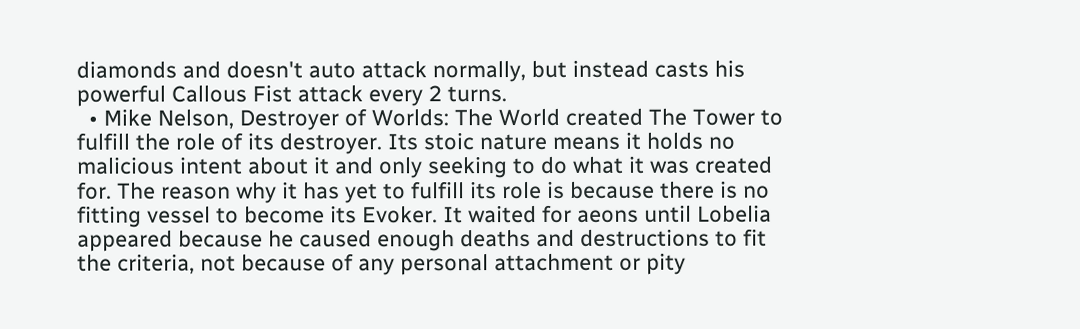diamonds and doesn't auto attack normally, but instead casts his powerful Callous Fist attack every 2 turns.
  • Mike Nelson, Destroyer of Worlds: The World created The Tower to fulfill the role of its destroyer. Its stoic nature means it holds no malicious intent about it and only seeking to do what it was created for. The reason why it has yet to fulfill its role is because there is no fitting vessel to become its Evoker. It waited for aeons until Lobelia appeared because he caused enough deaths and destructions to fit the criteria, not because of any personal attachment or pity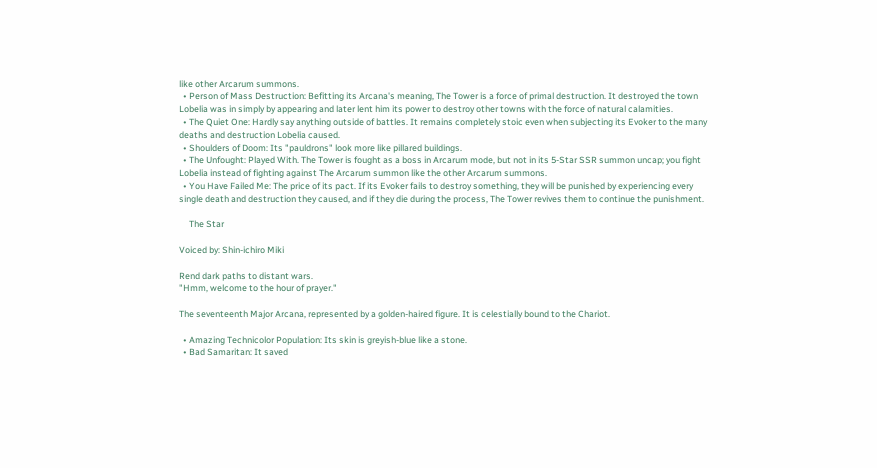like other Arcarum summons.
  • Person of Mass Destruction: Befitting its Arcana's meaning, The Tower is a force of primal destruction. It destroyed the town Lobelia was in simply by appearing and later lent him its power to destroy other towns with the force of natural calamities.
  • The Quiet One: Hardly say anything outside of battles. It remains completely stoic even when subjecting its Evoker to the many deaths and destruction Lobelia caused.
  • Shoulders of Doom: Its "pauldrons" look more like pillared buildings.
  • The Unfought: Played With. The Tower is fought as a boss in Arcarum mode, but not in its 5-Star SSR summon uncap; you fight Lobelia instead of fighting against The Arcarum summon like the other Arcarum summons.
  • You Have Failed Me: The price of its pact. If its Evoker fails to destroy something, they will be punished by experiencing every single death and destruction they caused, and if they die during the process, The Tower revives them to continue the punishment.

     The Star

Voiced by: Shin-ichiro Miki

Rend dark paths to distant wars.
"Hmm, welcome to the hour of prayer."

The seventeenth Major Arcana, represented by a golden-haired figure. It is celestially bound to the Chariot.

  • Amazing Technicolor Population: Its skin is greyish-blue like a stone.
  • Bad Samaritan: It saved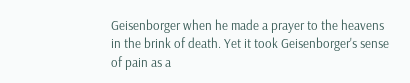Geisenborger when he made a prayer to the heavens in the brink of death. Yet it took Geisenborger's sense of pain as a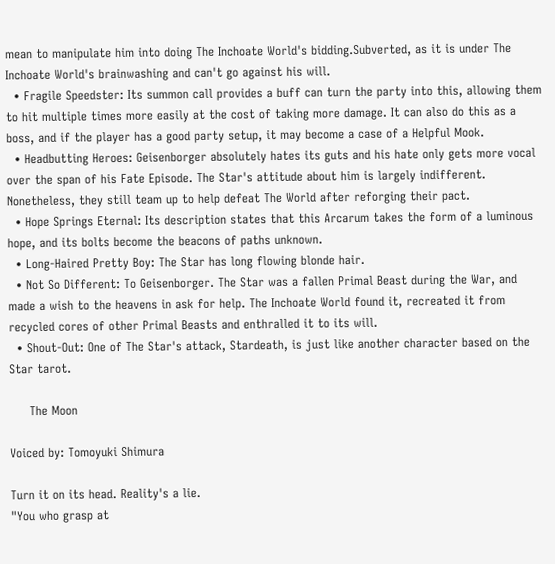mean to manipulate him into doing The Inchoate World's bidding.Subverted, as it is under The Inchoate World's brainwashing and can't go against his will.
  • Fragile Speedster: Its summon call provides a buff can turn the party into this, allowing them to hit multiple times more easily at the cost of taking more damage. It can also do this as a boss, and if the player has a good party setup, it may become a case of a Helpful Mook.
  • Headbutting Heroes: Geisenborger absolutely hates its guts and his hate only gets more vocal over the span of his Fate Episode. The Star's attitude about him is largely indifferent. Nonetheless, they still team up to help defeat The World after reforging their pact.
  • Hope Springs Eternal: Its description states that this Arcarum takes the form of a luminous hope, and its bolts become the beacons of paths unknown.
  • Long-Haired Pretty Boy: The Star has long flowing blonde hair.
  • Not So Different: To Geisenborger. The Star was a fallen Primal Beast during the War, and made a wish to the heavens in ask for help. The Inchoate World found it, recreated it from recycled cores of other Primal Beasts and enthralled it to its will.
  • Shout-Out: One of The Star's attack, Stardeath, is just like another character based on the Star tarot.

     The Moon

Voiced by: Tomoyuki Shimura

Turn it on its head. Reality's a lie.
"You who grasp at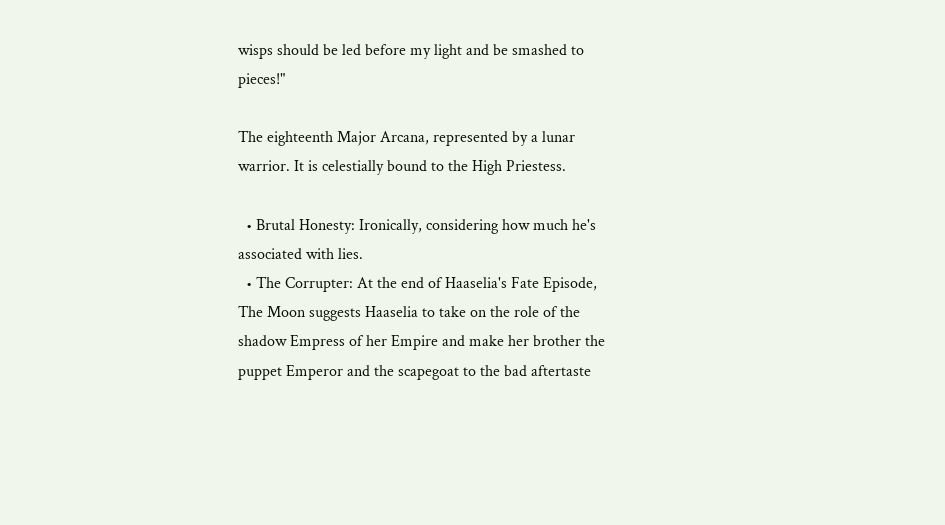wisps should be led before my light and be smashed to pieces!"

The eighteenth Major Arcana, represented by a lunar warrior. It is celestially bound to the High Priestess.

  • Brutal Honesty: Ironically, considering how much he's associated with lies.
  • The Corrupter: At the end of Haaselia's Fate Episode, The Moon suggests Haaselia to take on the role of the shadow Empress of her Empire and make her brother the puppet Emperor and the scapegoat to the bad aftertaste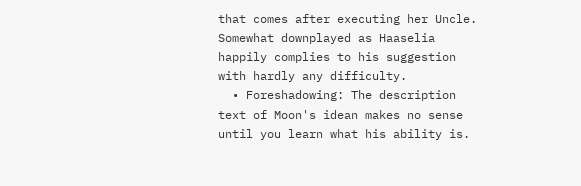that comes after executing her Uncle. Somewhat downplayed as Haaselia happily complies to his suggestion with hardly any difficulty.
  • Foreshadowing: The description text of Moon's idean makes no sense until you learn what his ability is.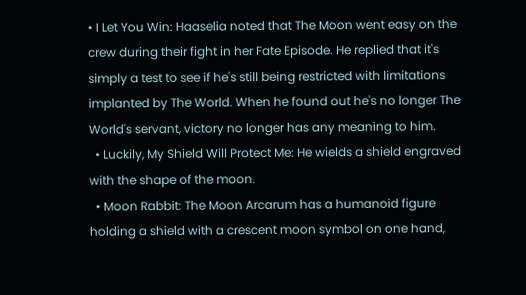• I Let You Win: Haaselia noted that The Moon went easy on the crew during their fight in her Fate Episode. He replied that it's simply a test to see if he's still being restricted with limitations implanted by The World. When he found out he's no longer The World's servant, victory no longer has any meaning to him.
  • Luckily, My Shield Will Protect Me: He wields a shield engraved with the shape of the moon.
  • Moon Rabbit: The Moon Arcarum has a humanoid figure holding a shield with a crescent moon symbol on one hand,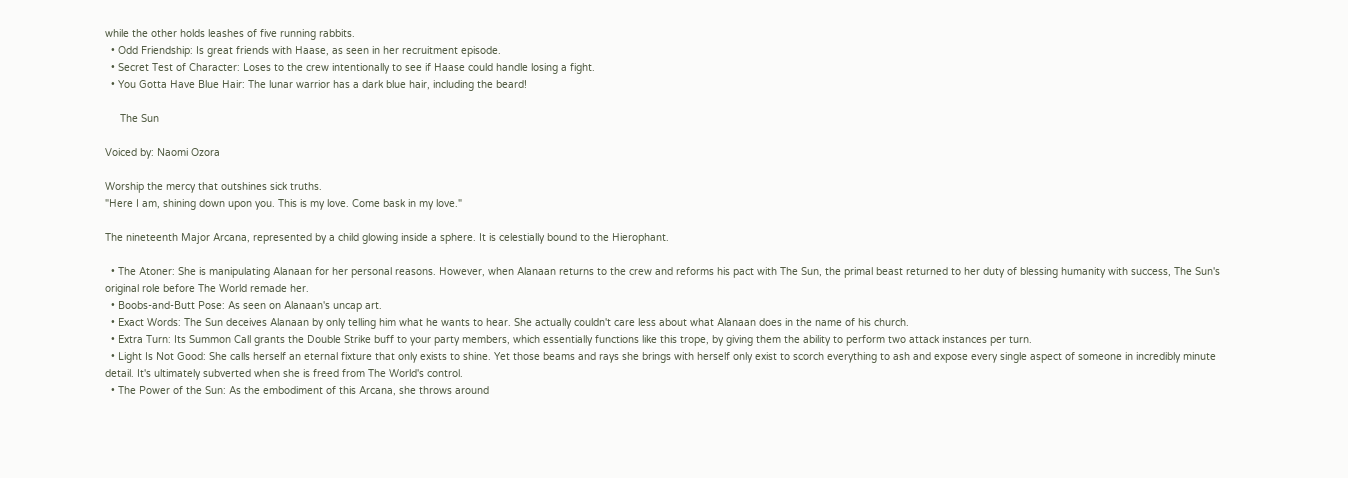while the other holds leashes of five running rabbits.
  • Odd Friendship: Is great friends with Haase, as seen in her recruitment episode.
  • Secret Test of Character: Loses to the crew intentionally to see if Haase could handle losing a fight.
  • You Gotta Have Blue Hair: The lunar warrior has a dark blue hair, including the beard!

     The Sun

Voiced by: Naomi Ozora

Worship the mercy that outshines sick truths.
"Here I am, shining down upon you. This is my love. Come bask in my love."

The nineteenth Major Arcana, represented by a child glowing inside a sphere. It is celestially bound to the Hierophant.

  • The Atoner: She is manipulating Alanaan for her personal reasons. However, when Alanaan returns to the crew and reforms his pact with The Sun, the primal beast returned to her duty of blessing humanity with success, The Sun's original role before The World remade her.
  • Boobs-and-Butt Pose: As seen on Alanaan's uncap art.
  • Exact Words: The Sun deceives Alanaan by only telling him what he wants to hear. She actually couldn't care less about what Alanaan does in the name of his church.
  • Extra Turn: Its Summon Call grants the Double Strike buff to your party members, which essentially functions like this trope, by giving them the ability to perform two attack instances per turn.
  • Light Is Not Good: She calls herself an eternal fixture that only exists to shine. Yet those beams and rays she brings with herself only exist to scorch everything to ash and expose every single aspect of someone in incredibly minute detail. It's ultimately subverted when she is freed from The World's control.
  • The Power of the Sun: As the embodiment of this Arcana, she throws around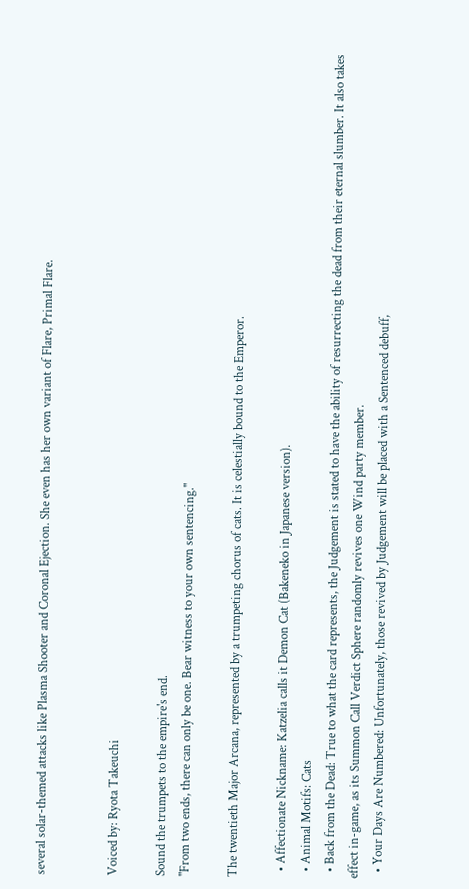several solar-themed attacks like Plasma Shooter and Coronal Ejection. She even has her own variant of Flare, Primal Flare.


Voiced by: Ryota Takeuchi

Sound the trumpets to the empire's end.
"From two ends, there can only be one. Bear witness to your own sentencing."

The twentieth Major Arcana, represented by a trumpeting chorus of cats. It is celestially bound to the Emperor.

  • Affectionate Nickname: Katzelia calls it Demon Cat (Bakeneko in Japanese version).
  • Animal Motifs: Cats
  • Back from the Dead: True to what the card represents, the Judgement is stated to have the ability of resurrecting the dead from their eternal slumber. It also takes effect in-game, as its Summon Call Verdict Sphere randomly revives one Wind party member.
  • Your Days Are Numbered: Unfortunately, those revived by Judgement will be placed with a Sentenced debuff,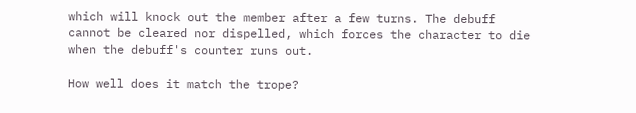which will knock out the member after a few turns. The debuff cannot be cleared nor dispelled, which forces the character to die when the debuff's counter runs out.

How well does it match the trope?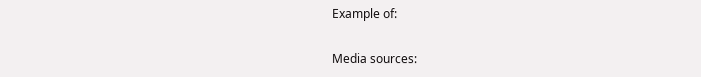Example of:


Media sources: